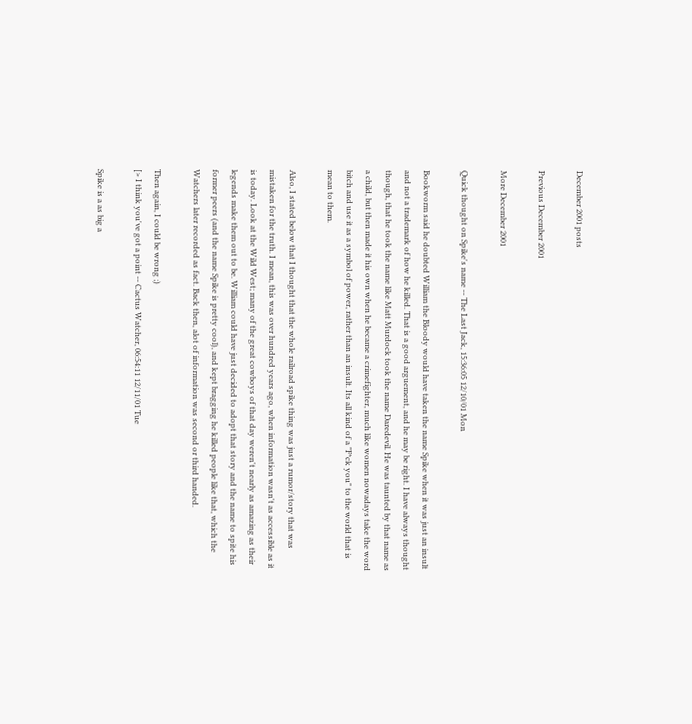December 2001 posts

Previous December 2001

More December 2001

Quick thought on Spike's name -- The Last Jack, 15:36:05 12/10/01 Mon

Bookworm said he doubted William the Bloody would have taken the name Spike when it was just an insult and not a trademark of how he killed. That is a good arguement, and he may be right. I have always thought though, that he took the name like Matt Murdock took the name Daredevil. He was taunted by that name as a child, but then made it his own when he became a crimefighter, much like women nowadays take the word bitch and use it as a symbol of power, rather than an insult. Its all kind of a "F*ck you" to the world that is mean to them.

Also, I stated below that I thought that the whole railroad spike thing was just a rumor/story that was mistaken for the truth. I mean, this was over hundred years ago, when information wasn't as accessible as it is today. Look at the Wild West; many of the great cowboys of that day weren't nearly as amazing as their legends make them out to be. William could have just decided to adopt that story and the name to spite his former peers (and the name Spike is pretty cool), and kept bragging he killed people like that, which the Watchers later recorded as fact. Back then, alot of information was second or third handed.

Then again, I could be wrong ;)
[> I think you've got a point -- Cactus Watcher, 06:54:11 12/11/01 Tue

Spike is a as big a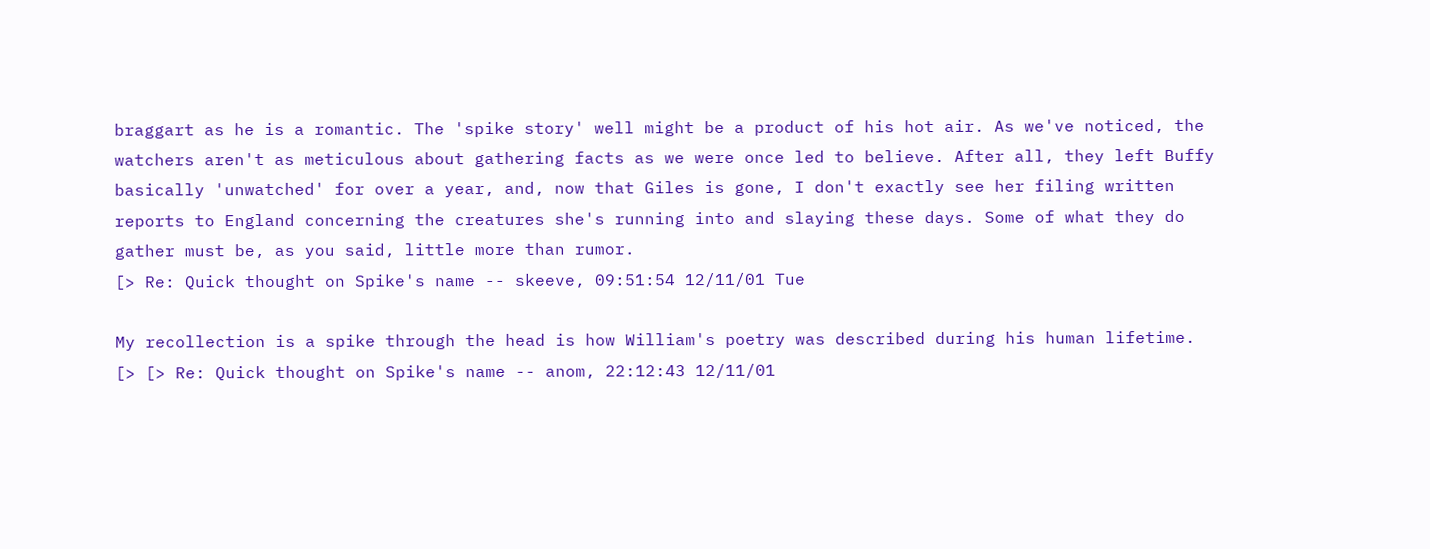braggart as he is a romantic. The 'spike story' well might be a product of his hot air. As we've noticed, the watchers aren't as meticulous about gathering facts as we were once led to believe. After all, they left Buffy basically 'unwatched' for over a year, and, now that Giles is gone, I don't exactly see her filing written reports to England concerning the creatures she's running into and slaying these days. Some of what they do gather must be, as you said, little more than rumor.
[> Re: Quick thought on Spike's name -- skeeve, 09:51:54 12/11/01 Tue

My recollection is a spike through the head is how William's poetry was described during his human lifetime.
[> [> Re: Quick thought on Spike's name -- anom, 22:12:43 12/11/01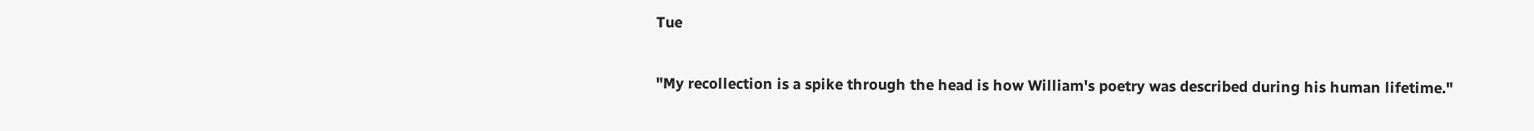Tue

"My recollection is a spike through the head is how William's poetry was described during his human lifetime."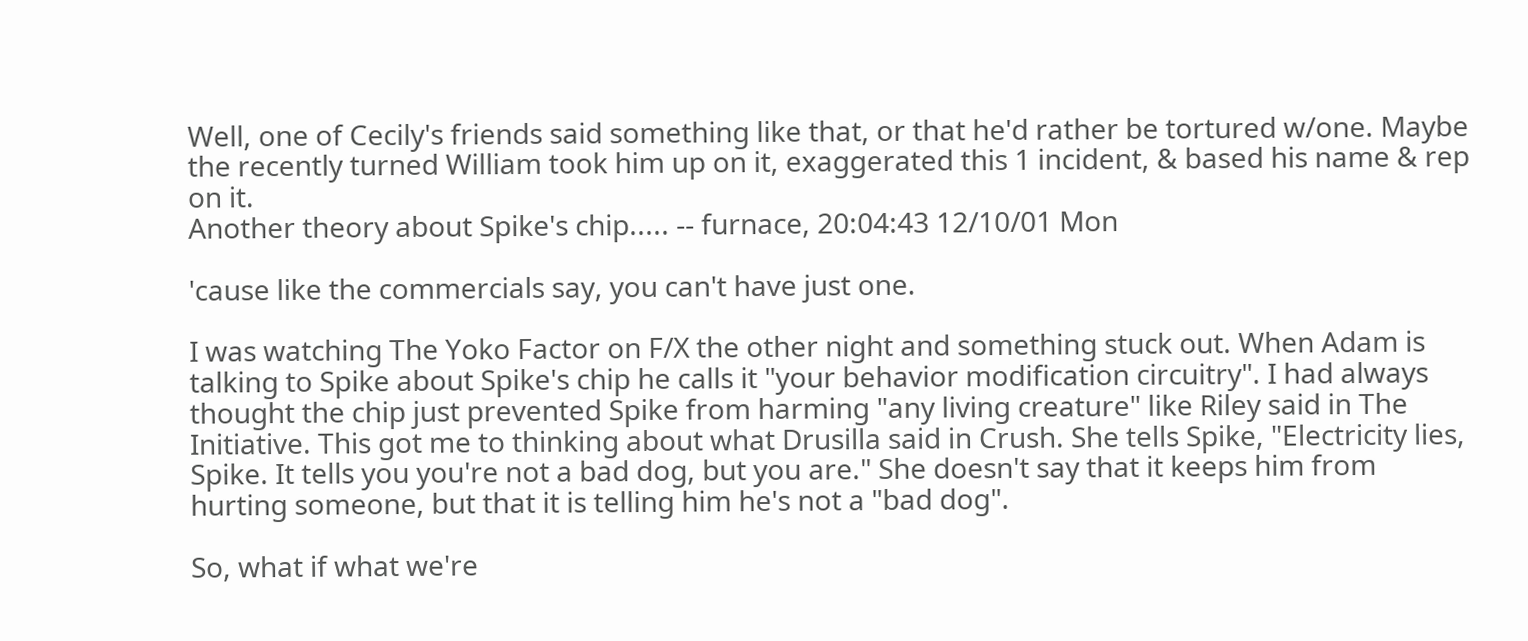Well, one of Cecily's friends said something like that, or that he'd rather be tortured w/one. Maybe the recently turned William took him up on it, exaggerated this 1 incident, & based his name & rep on it.
Another theory about Spike's chip..... -- furnace, 20:04:43 12/10/01 Mon

'cause like the commercials say, you can't have just one.

I was watching The Yoko Factor on F/X the other night and something stuck out. When Adam is talking to Spike about Spike's chip he calls it "your behavior modification circuitry". I had always thought the chip just prevented Spike from harming "any living creature" like Riley said in The Initiative. This got me to thinking about what Drusilla said in Crush. She tells Spike, "Electricity lies, Spike. It tells you you're not a bad dog, but you are." She doesn't say that it keeps him from hurting someone, but that it is telling him he's not a "bad dog".

So, what if what we're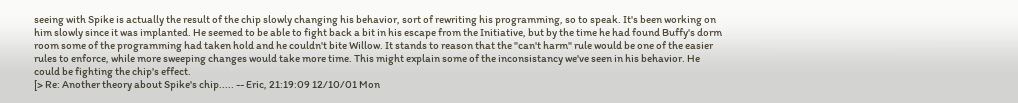seeing with Spike is actually the result of the chip slowly changing his behavior, sort of rewriting his programming, so to speak. It's been working on him slowly since it was implanted. He seemed to be able to fight back a bit in his escape from the Initiative, but by the time he had found Buffy's dorm room some of the programming had taken hold and he couldn't bite Willow. It stands to reason that the "can't harm" rule would be one of the easier rules to enforce, while more sweeping changes would take more time. This might explain some of the inconsistancy we've seen in his behavior. He could be fighting the chip's effect.
[> Re: Another theory about Spike's chip..... -- Eric, 21:19:09 12/10/01 Mon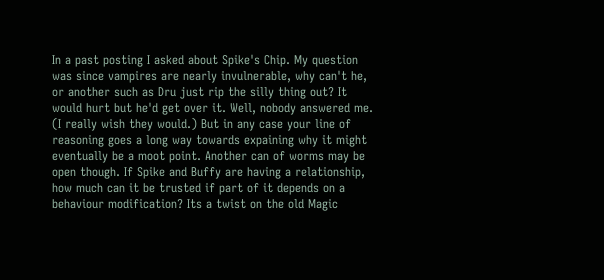In a past posting I asked about Spike's Chip. My question was since vampires are nearly invulnerable, why can't he, or another such as Dru just rip the silly thing out? It would hurt but he'd get over it. Well, nobody answered me. (I really wish they would.) But in any case your line of reasoning goes a long way towards expaining why it might eventually be a moot point. Another can of worms may be open though. If Spike and Buffy are having a relationship, how much can it be trusted if part of it depends on a behaviour modification? Its a twist on the old Magic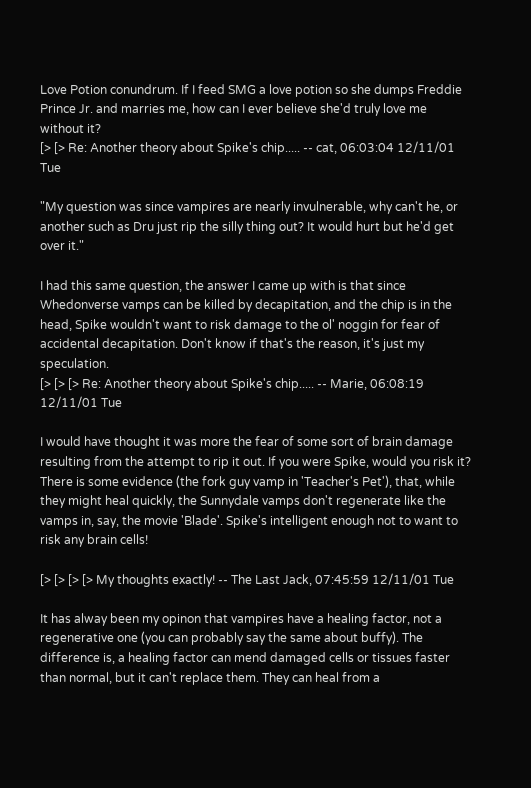Love Potion conundrum. If I feed SMG a love potion so she dumps Freddie Prince Jr. and marries me, how can I ever believe she'd truly love me without it?
[> [> Re: Another theory about Spike's chip..... -- cat, 06:03:04 12/11/01 Tue

"My question was since vampires are nearly invulnerable, why can't he, or another such as Dru just rip the silly thing out? It would hurt but he'd get over it."

I had this same question, the answer I came up with is that since Whedonverse vamps can be killed by decapitation, and the chip is in the head, Spike wouldn't want to risk damage to the ol' noggin for fear of accidental decapitation. Don't know if that's the reason, it's just my speculation.
[> [> [> Re: Another theory about Spike's chip..... -- Marie, 06:08:19 12/11/01 Tue

I would have thought it was more the fear of some sort of brain damage resulting from the attempt to rip it out. If you were Spike, would you risk it? There is some evidence (the fork guy vamp in 'Teacher's Pet'), that, while they might heal quickly, the Sunnydale vamps don't regenerate like the vamps in, say, the movie 'Blade'. Spike's intelligent enough not to want to risk any brain cells!

[> [> [> [> My thoughts exactly! -- The Last Jack, 07:45:59 12/11/01 Tue

It has alway been my opinon that vampires have a healing factor, not a regenerative one (you can probably say the same about buffy). The difference is, a healing factor can mend damaged cells or tissues faster than normal, but it can't replace them. They can heal from a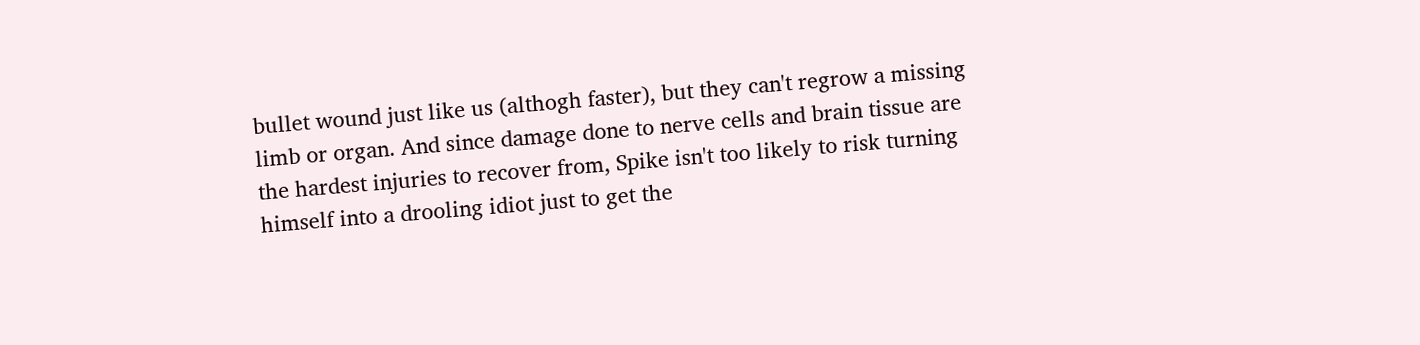bullet wound just like us (althogh faster), but they can't regrow a missing limb or organ. And since damage done to nerve cells and brain tissue are the hardest injuries to recover from, Spike isn't too likely to risk turning himself into a drooling idiot just to get the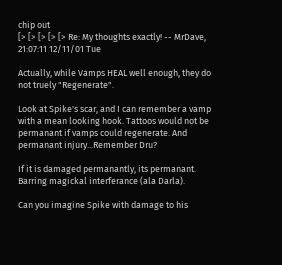chip out
[> [> [> [> [> Re: My thoughts exactly! -- MrDave, 21:07:11 12/11/01 Tue

Actually, while Vamps HEAL well enough, they do not truely "Regenerate".

Look at Spike's scar, and I can remember a vamp with a mean looking hook. Tattoos would not be permanant if vamps could regenerate. And permanant injury...Remember Dru?

If it is damaged permanantly, its permanant. Barring magickal interferance (ala Darla).

Can you imagine Spike with damage to his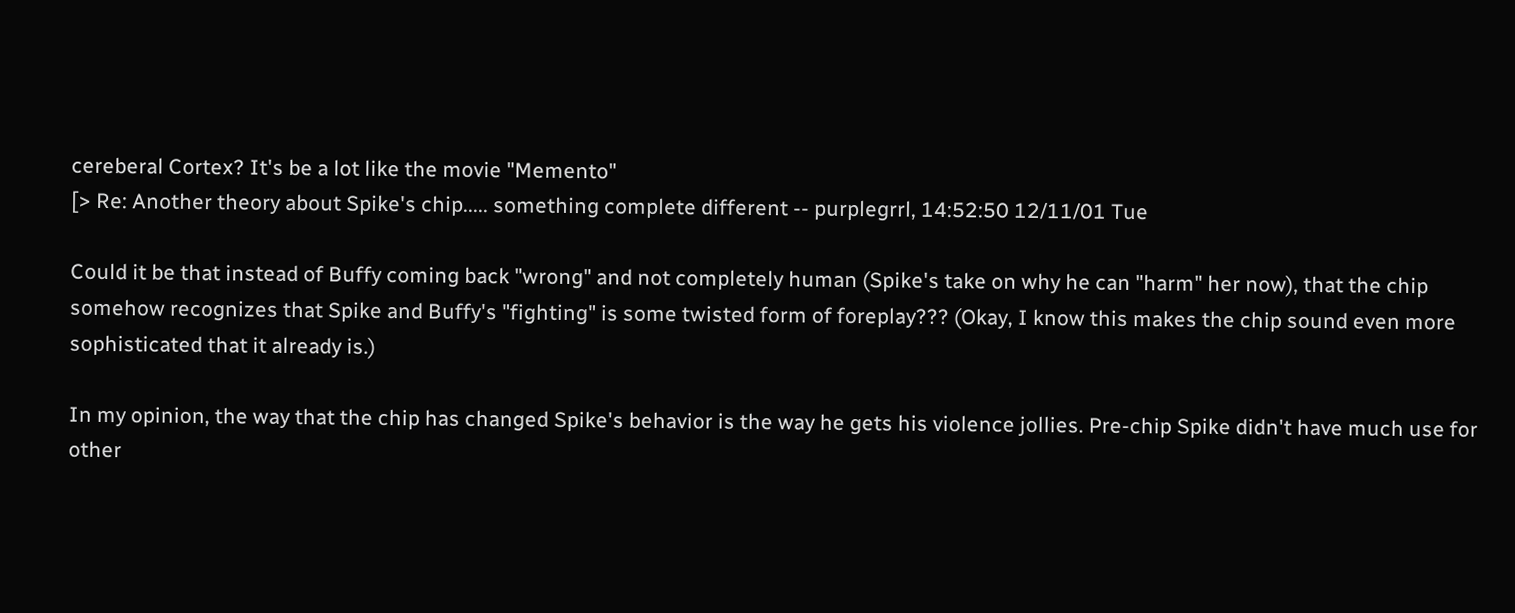cereberal Cortex? It's be a lot like the movie "Memento"
[> Re: Another theory about Spike's chip..... something complete different -- purplegrrl, 14:52:50 12/11/01 Tue

Could it be that instead of Buffy coming back "wrong" and not completely human (Spike's take on why he can "harm" her now), that the chip somehow recognizes that Spike and Buffy's "fighting" is some twisted form of foreplay??? (Okay, I know this makes the chip sound even more sophisticated that it already is.)

In my opinion, the way that the chip has changed Spike's behavior is the way he gets his violence jollies. Pre-chip Spike didn't have much use for other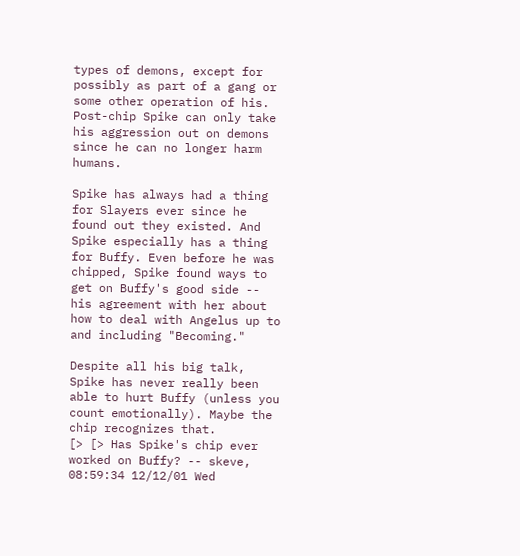types of demons, except for possibly as part of a gang or some other operation of his. Post-chip Spike can only take his aggression out on demons since he can no longer harm humans.

Spike has always had a thing for Slayers ever since he found out they existed. And Spike especially has a thing for Buffy. Even before he was chipped, Spike found ways to get on Buffy's good side -- his agreement with her about how to deal with Angelus up to and including "Becoming."

Despite all his big talk, Spike has never really been able to hurt Buffy (unless you count emotionally). Maybe the chip recognizes that.
[> [> Has Spike's chip ever worked on Buffy? -- skeve, 08:59:34 12/12/01 Wed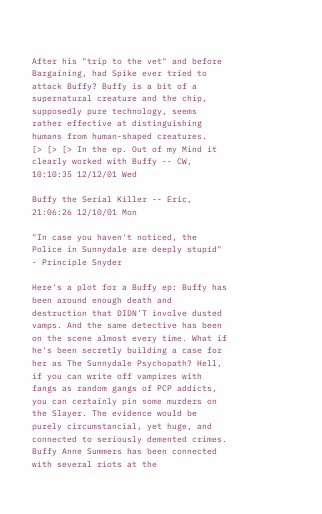After his "trip to the vet" and before Bargaining, had Spike ever tried to attack Buffy? Buffy is a bit of a supernatural creature and the chip, supposedly pure technology, seems rather effective at distinguishing humans from human-shaped creatures.
[> [> [> In the ep. Out of my Mind it clearly worked with Buffy -- CW, 10:10:35 12/12/01 Wed

Buffy the Serial Killer -- Eric, 21:06:26 12/10/01 Mon

"In case you haven't noticed, the Police in Sunnydale are deeply stupid" - Principle Snyder

Here's a plot for a Buffy ep: Buffy has been around enough death and destruction that DIDN'T involve dusted vamps. And the same detective has been on the scene almost every time. What if he's been secretly building a case for her as The Sunnydale Psychopath? Hell, if you can write off vampires with fangs as random gangs of PCP addicts, you can certainly pin some murders on the Slayer. The evidence would be purely circumstancial, yet huge, and connected to seriously demented crimes. Buffy Anne Summers has been connected with several riots at the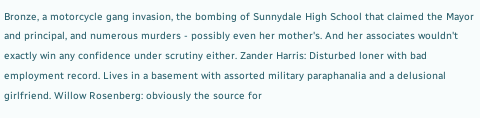Bronze, a motorcycle gang invasion, the bombing of Sunnydale High School that claimed the Mayor and principal, and numerous murders - possibly even her mother's. And her associates wouldn't exactly win any confidence under scrutiny either. Zander Harris: Disturbed loner with bad employment record. Lives in a basement with assorted military paraphanalia and a delusional girlfriend. Willow Rosenberg: obviously the source for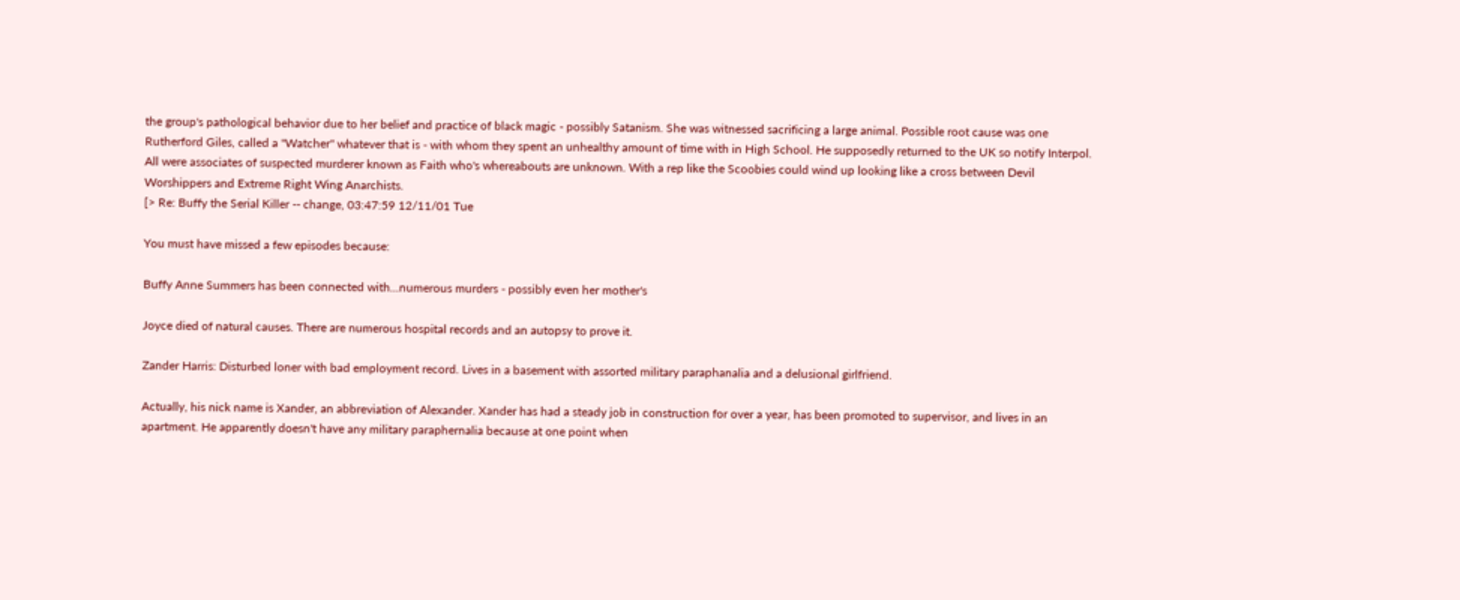the group's pathological behavior due to her belief and practice of black magic - possibly Satanism. She was witnessed sacrificing a large animal. Possible root cause was one Rutherford Giles, called a "Watcher" whatever that is - with whom they spent an unhealthy amount of time with in High School. He supposedly returned to the UK so notify Interpol. All were associates of suspected murderer known as Faith who's whereabouts are unknown. With a rep like the Scoobies could wind up looking like a cross between Devil Worshippers and Extreme Right Wing Anarchists.
[> Re: Buffy the Serial Killer -- change, 03:47:59 12/11/01 Tue

You must have missed a few episodes because:

Buffy Anne Summers has been connected with...numerous murders - possibly even her mother's

Joyce died of natural causes. There are numerous hospital records and an autopsy to prove it.

Zander Harris: Disturbed loner with bad employment record. Lives in a basement with assorted military paraphanalia and a delusional girlfriend.

Actually, his nick name is Xander, an abbreviation of Alexander. Xander has had a steady job in construction for over a year, has been promoted to supervisor, and lives in an apartment. He apparently doesn't have any military paraphernalia because at one point when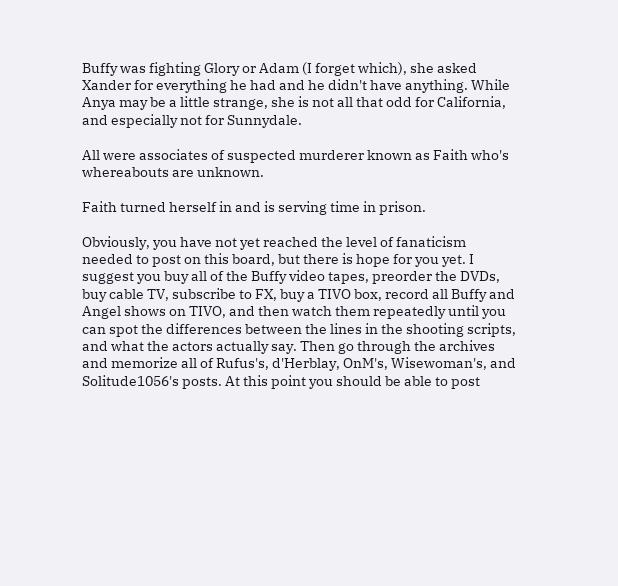Buffy was fighting Glory or Adam (I forget which), she asked Xander for everything he had and he didn't have anything. While Anya may be a little strange, she is not all that odd for California, and especially not for Sunnydale.

All were associates of suspected murderer known as Faith who's whereabouts are unknown.

Faith turned herself in and is serving time in prison.

Obviously, you have not yet reached the level of fanaticism needed to post on this board, but there is hope for you yet. I suggest you buy all of the Buffy video tapes, preorder the DVDs, buy cable TV, subscribe to FX, buy a TIVO box, record all Buffy and Angel shows on TIVO, and then watch them repeatedly until you can spot the differences between the lines in the shooting scripts, and what the actors actually say. Then go through the archives and memorize all of Rufus's, d'Herblay, OnM's, Wisewoman's, and Solitude1056's posts. At this point you should be able to post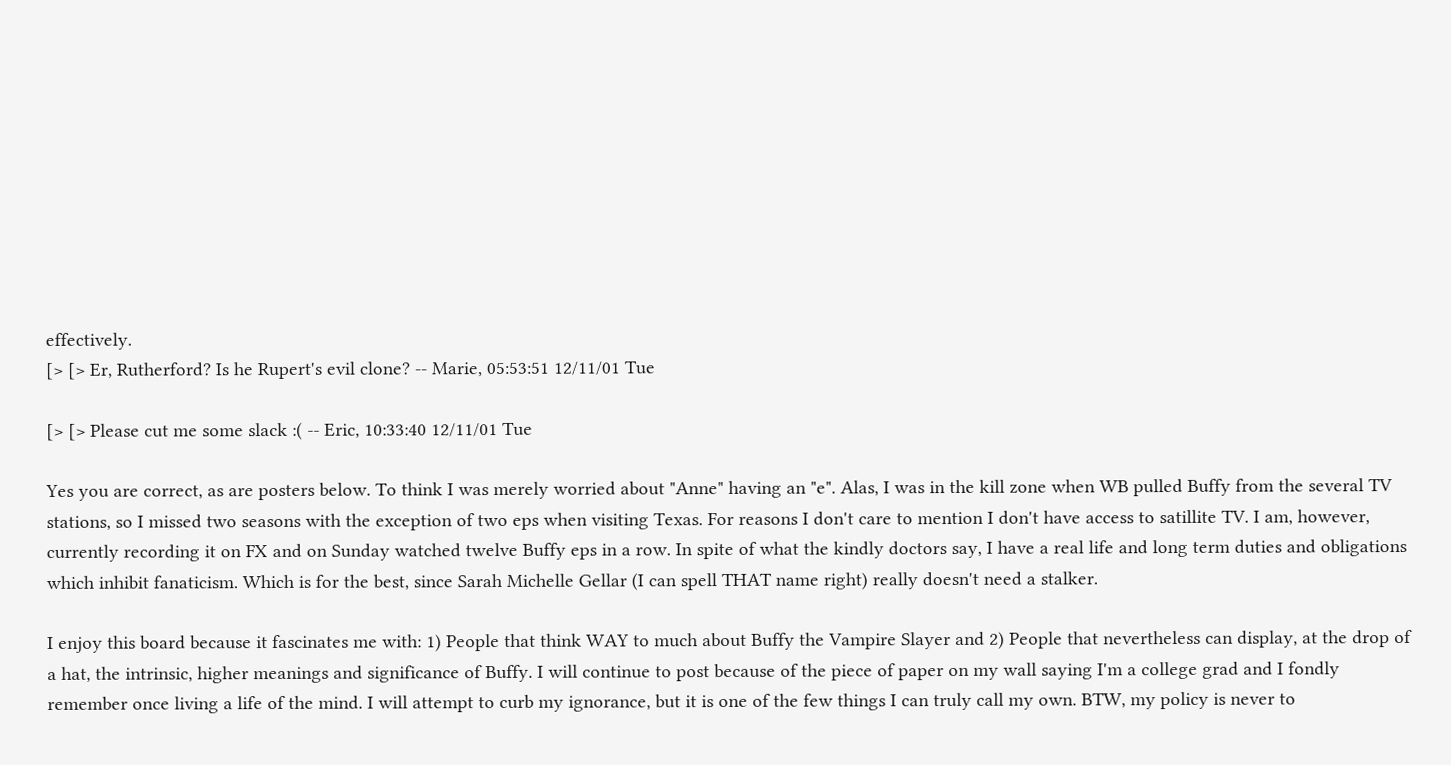effectively.
[> [> Er, Rutherford? Is he Rupert's evil clone? -- Marie, 05:53:51 12/11/01 Tue

[> [> Please cut me some slack :( -- Eric, 10:33:40 12/11/01 Tue

Yes you are correct, as are posters below. To think I was merely worried about "Anne" having an "e". Alas, I was in the kill zone when WB pulled Buffy from the several TV stations, so I missed two seasons with the exception of two eps when visiting Texas. For reasons I don't care to mention I don't have access to satillite TV. I am, however, currently recording it on FX and on Sunday watched twelve Buffy eps in a row. In spite of what the kindly doctors say, I have a real life and long term duties and obligations which inhibit fanaticism. Which is for the best, since Sarah Michelle Gellar (I can spell THAT name right) really doesn't need a stalker.

I enjoy this board because it fascinates me with: 1) People that think WAY to much about Buffy the Vampire Slayer and 2) People that nevertheless can display, at the drop of a hat, the intrinsic, higher meanings and significance of Buffy. I will continue to post because of the piece of paper on my wall saying I'm a college grad and I fondly remember once living a life of the mind. I will attempt to curb my ignorance, but it is one of the few things I can truly call my own. BTW, my policy is never to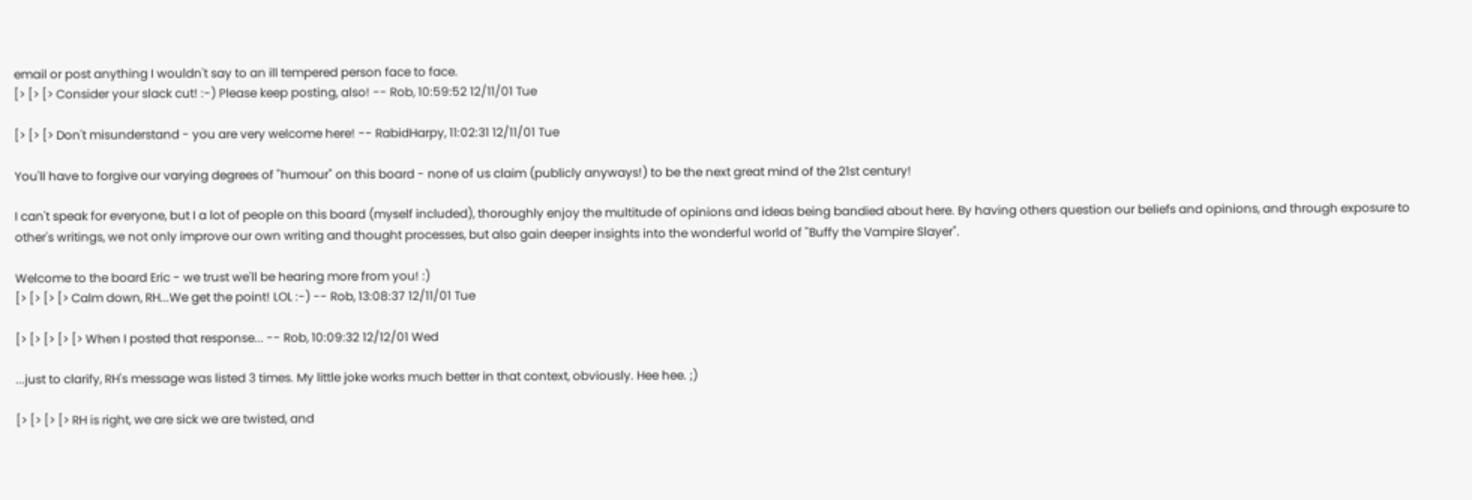email or post anything I wouldn't say to an ill tempered person face to face.
[> [> [> Consider your slack cut! :-) Please keep posting, also! -- Rob, 10:59:52 12/11/01 Tue

[> [> [> Don't misunderstand - you are very welcome here! -- RabidHarpy, 11:02:31 12/11/01 Tue

You'll have to forgive our varying degrees of "humour" on this board - none of us claim (publicly anyways!) to be the next great mind of the 21st century!

I can't speak for everyone, but I a lot of people on this board (myself included), thoroughly enjoy the multitude of opinions and ideas being bandied about here. By having others question our beliefs and opinions, and through exposure to other's writings, we not only improve our own writing and thought processes, but also gain deeper insights into the wonderful world of "Buffy the Vampire Slayer".

Welcome to the board Eric - we trust we'll be hearing more from you! :)
[> [> [> [> Calm down, RH...We get the point! LOL :-) -- Rob, 13:08:37 12/11/01 Tue

[> [> [> [> [> When I posted that response... -- Rob, 10:09:32 12/12/01 Wed

...just to clarify, RH's message was listed 3 times. My little joke works much better in that context, obviously. Hee hee. ;)

[> [> [> [> RH is right, we are sick we are twisted, and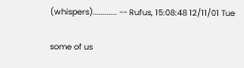(whispers)............ -- Rufus, 15:08:48 12/11/01 Tue

some of us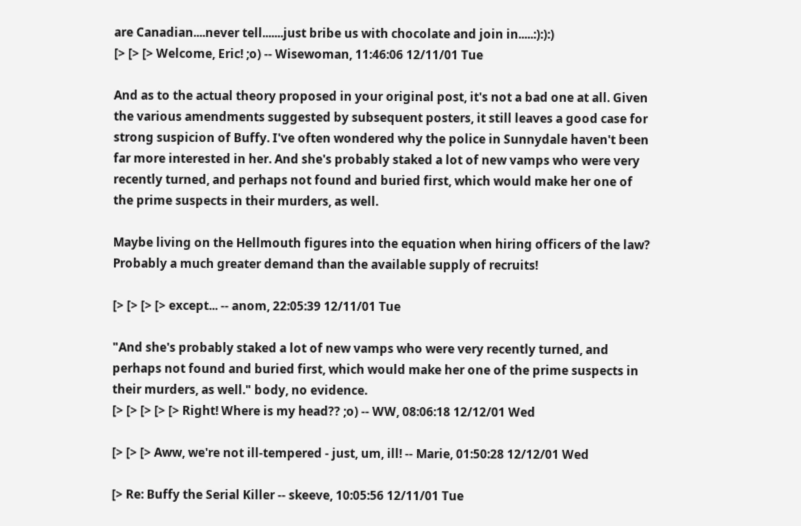are Canadian....never tell.......just bribe us with chocolate and join in.....:):):)
[> [> [> Welcome, Eric! ;o) -- Wisewoman, 11:46:06 12/11/01 Tue

And as to the actual theory proposed in your original post, it's not a bad one at all. Given the various amendments suggested by subsequent posters, it still leaves a good case for strong suspicion of Buffy. I've often wondered why the police in Sunnydale haven't been far more interested in her. And she's probably staked a lot of new vamps who were very recently turned, and perhaps not found and buried first, which would make her one of the prime suspects in their murders, as well.

Maybe living on the Hellmouth figures into the equation when hiring officers of the law? Probably a much greater demand than the available supply of recruits!

[> [> [> [> except... -- anom, 22:05:39 12/11/01 Tue

"And she's probably staked a lot of new vamps who were very recently turned, and perhaps not found and buried first, which would make her one of the prime suspects in their murders, as well." body, no evidence.
[> [> [> [> [> Right! Where is my head?? ;o) -- WW, 08:06:18 12/12/01 Wed

[> [> [> Aww, we're not ill-tempered - just, um, ill! -- Marie, 01:50:28 12/12/01 Wed

[> Re: Buffy the Serial Killer -- skeeve, 10:05:56 12/11/01 Tue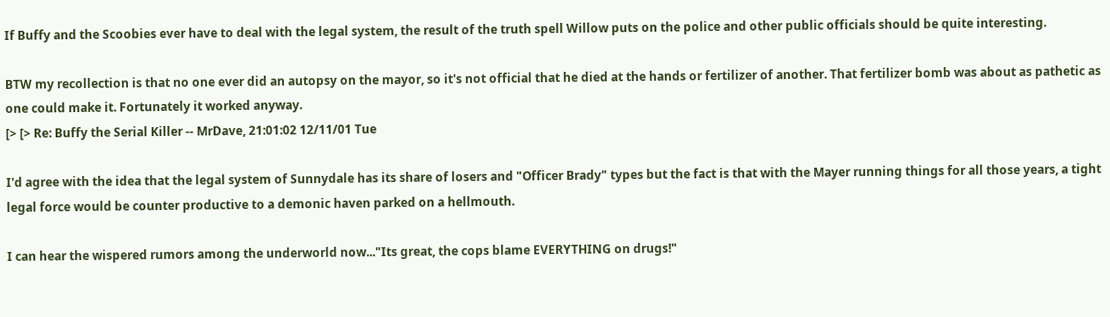If Buffy and the Scoobies ever have to deal with the legal system, the result of the truth spell Willow puts on the police and other public officials should be quite interesting.

BTW my recollection is that no one ever did an autopsy on the mayor, so it's not official that he died at the hands or fertilizer of another. That fertilizer bomb was about as pathetic as one could make it. Fortunately it worked anyway.
[> [> Re: Buffy the Serial Killer -- MrDave, 21:01:02 12/11/01 Tue

I'd agree with the idea that the legal system of Sunnydale has its share of losers and "Officer Brady" types but the fact is that with the Mayer running things for all those years, a tight legal force would be counter productive to a demonic haven parked on a hellmouth.

I can hear the wispered rumors among the underworld now..."Its great, the cops blame EVERYTHING on drugs!"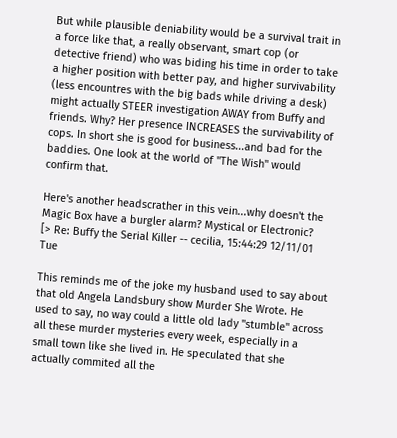But while plausible deniability would be a survival trait in a force like that, a really observant, smart cop (or detective friend) who was biding his time in order to take a higher position with better pay, and higher survivability (less encountres with the big bads while driving a desk) might actually STEER investigation AWAY from Buffy and friends. Why? Her presence INCREASES the survivability of cops. In short she is good for business...and bad for the baddies. One look at the world of "The Wish" would confirm that.

Here's another headscrather in this vein...why doesn't the Magic Box have a burgler alarm? Mystical or Electronic?
[> Re: Buffy the Serial Killer -- cecilia, 15:44:29 12/11/01 Tue

This reminds me of the joke my husband used to say about that old Angela Landsbury show Murder She Wrote. He used to say, no way could a little old lady "stumble" across all these murder mysteries every week, especially in a small town like she lived in. He speculated that she actually commited all the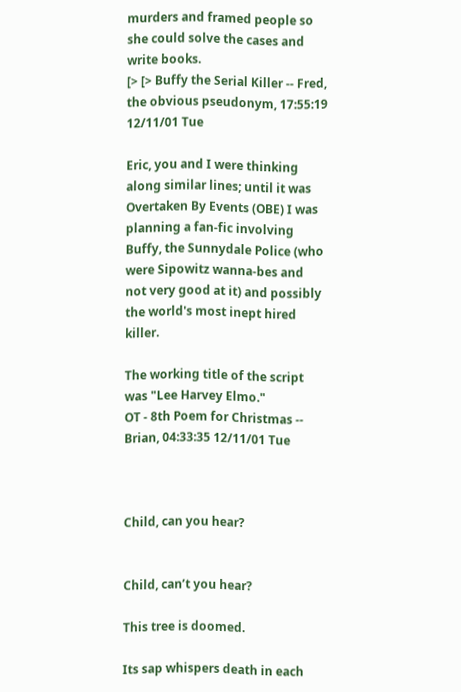murders and framed people so she could solve the cases and write books.
[> [> Buffy the Serial Killer -- Fred, the obvious pseudonym, 17:55:19 12/11/01 Tue

Eric, you and I were thinking along similar lines; until it was Overtaken By Events (OBE) I was planning a fan-fic involving Buffy, the Sunnydale Police (who were Sipowitz wanna-bes and not very good at it) and possibly the world's most inept hired killer.

The working title of the script was "Lee Harvey Elmo."
OT - 8th Poem for Christmas -- Brian, 04:33:35 12/11/01 Tue



Child, can you hear?


Child, can’t you hear?

This tree is doomed.

Its sap whispers death in each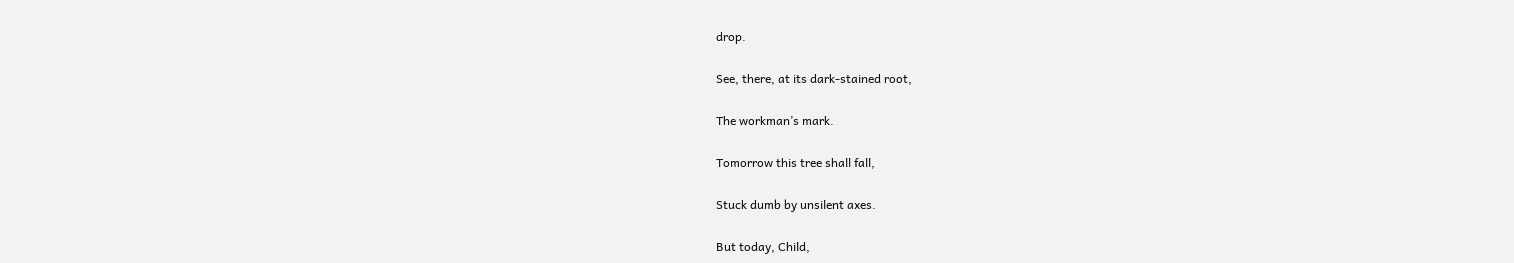drop.

See, there, at its dark-stained root,

The workman’s mark.

Tomorrow this tree shall fall,

Stuck dumb by unsilent axes.

But today, Child,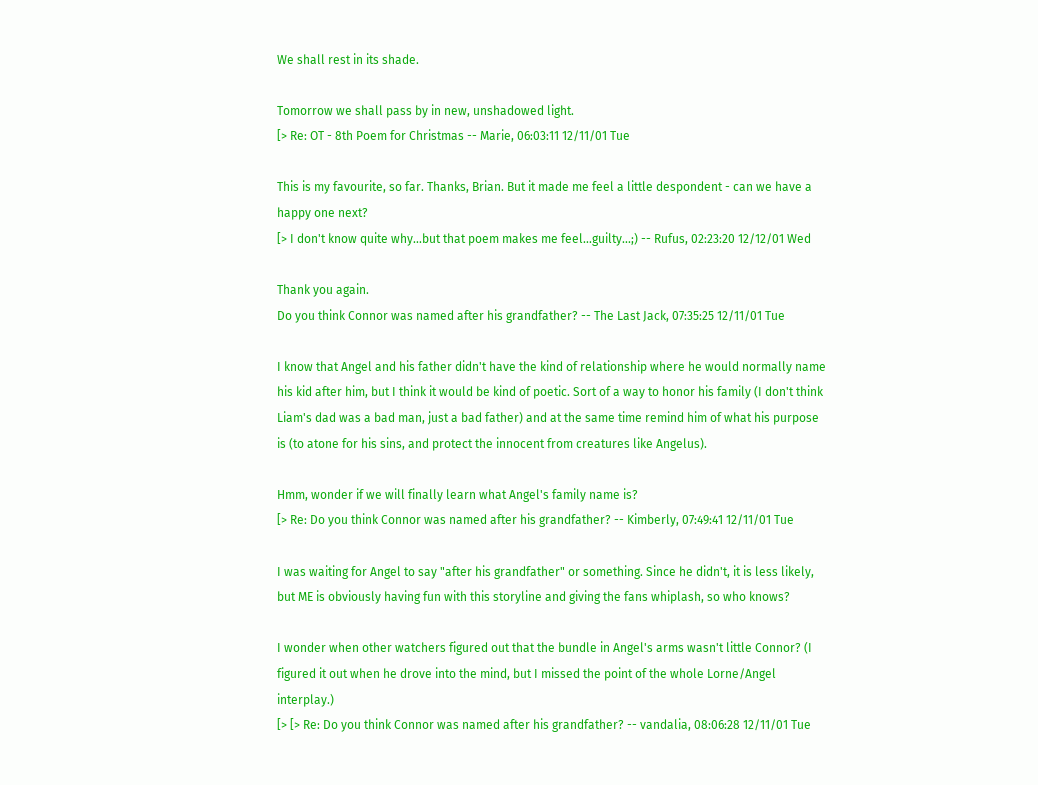We shall rest in its shade.

Tomorrow we shall pass by in new, unshadowed light.
[> Re: OT - 8th Poem for Christmas -- Marie, 06:03:11 12/11/01 Tue

This is my favourite, so far. Thanks, Brian. But it made me feel a little despondent - can we have a happy one next?
[> I don't know quite why...but that poem makes me feel...guilty...;) -- Rufus, 02:23:20 12/12/01 Wed

Thank you again.
Do you think Connor was named after his grandfather? -- The Last Jack, 07:35:25 12/11/01 Tue

I know that Angel and his father didn't have the kind of relationship where he would normally name his kid after him, but I think it would be kind of poetic. Sort of a way to honor his family (I don't think Liam's dad was a bad man, just a bad father) and at the same time remind him of what his purpose is (to atone for his sins, and protect the innocent from creatures like Angelus).

Hmm, wonder if we will finally learn what Angel's family name is?
[> Re: Do you think Connor was named after his grandfather? -- Kimberly, 07:49:41 12/11/01 Tue

I was waiting for Angel to say "after his grandfather" or something. Since he didn't, it is less likely, but ME is obviously having fun with this storyline and giving the fans whiplash, so who knows?

I wonder when other watchers figured out that the bundle in Angel's arms wasn't little Connor? (I figured it out when he drove into the mind, but I missed the point of the whole Lorne/Angel interplay.)
[> [> Re: Do you think Connor was named after his grandfather? -- vandalia, 08:06:28 12/11/01 Tue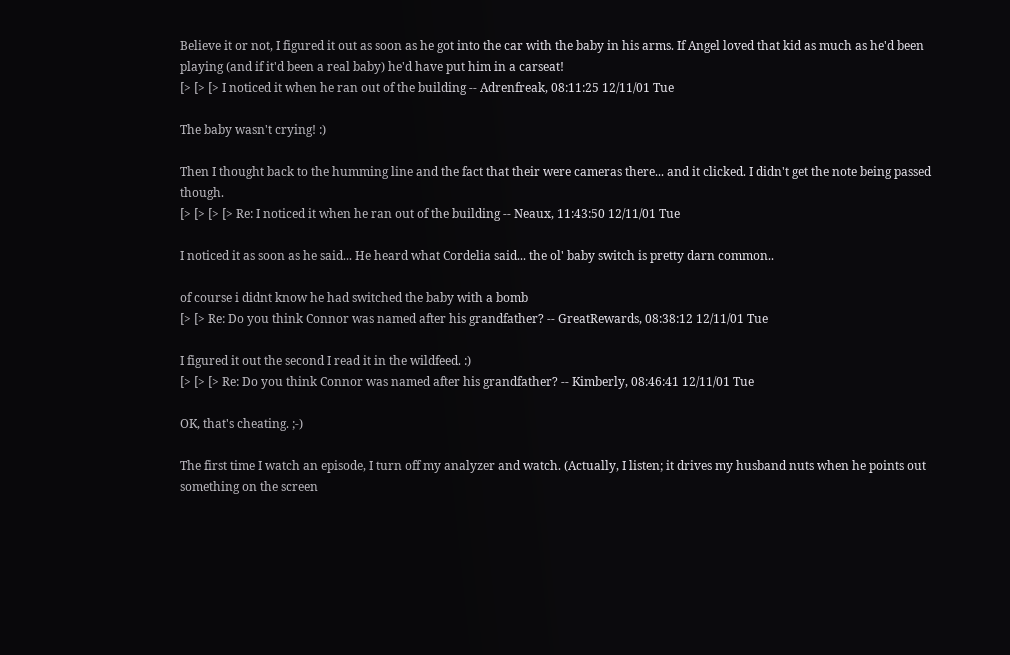Believe it or not, I figured it out as soon as he got into the car with the baby in his arms. If Angel loved that kid as much as he'd been playing (and if it'd been a real baby) he'd have put him in a carseat!
[> [> [> I noticed it when he ran out of the building -- Adrenfreak, 08:11:25 12/11/01 Tue

The baby wasn't crying! :)

Then I thought back to the humming line and the fact that their were cameras there... and it clicked. I didn't get the note being passed though.
[> [> [> [> Re: I noticed it when he ran out of the building -- Neaux, 11:43:50 12/11/01 Tue

I noticed it as soon as he said... He heard what Cordelia said... the ol' baby switch is pretty darn common..

of course i didnt know he had switched the baby with a bomb
[> [> Re: Do you think Connor was named after his grandfather? -- GreatRewards, 08:38:12 12/11/01 Tue

I figured it out the second I read it in the wildfeed. :)
[> [> [> Re: Do you think Connor was named after his grandfather? -- Kimberly, 08:46:41 12/11/01 Tue

OK, that's cheating. ;-)

The first time I watch an episode, I turn off my analyzer and watch. (Actually, I listen; it drives my husband nuts when he points out something on the screen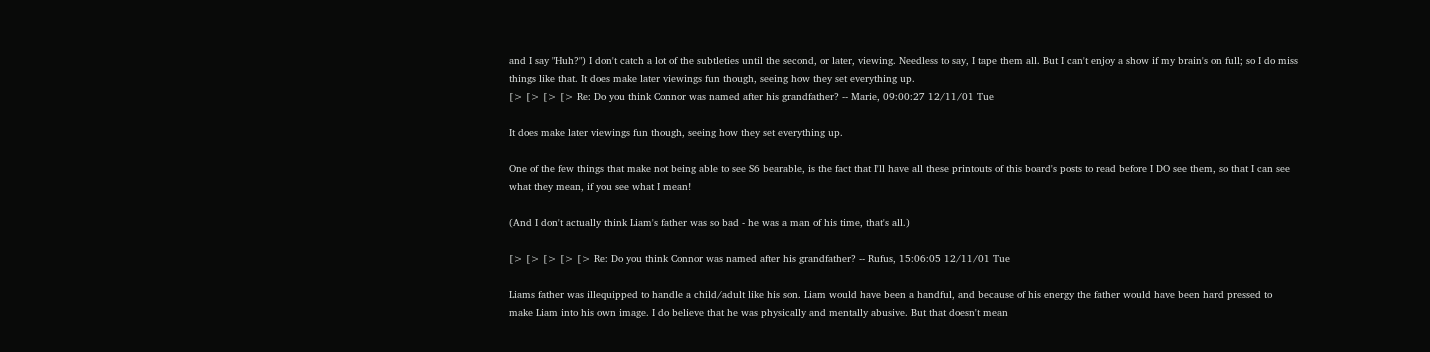and I say "Huh?") I don't catch a lot of the subtleties until the second, or later, viewing. Needless to say, I tape them all. But I can't enjoy a show if my brain's on full; so I do miss things like that. It does make later viewings fun though, seeing how they set everything up.
[> [> [> [> Re: Do you think Connor was named after his grandfather? -- Marie, 09:00:27 12/11/01 Tue

It does make later viewings fun though, seeing how they set everything up.

One of the few things that make not being able to see S6 bearable, is the fact that I'll have all these printouts of this board's posts to read before I DO see them, so that I can see what they mean, if you see what I mean!

(And I don't actually think Liam's father was so bad - he was a man of his time, that's all.)

[> [> [> [> [> Re: Do you think Connor was named after his grandfather? -- Rufus, 15:06:05 12/11/01 Tue

Liams father was illequipped to handle a child/adult like his son. Liam would have been a handful, and because of his energy the father would have been hard pressed to make Liam into his own image. I do believe that he was physically and mentally abusive. But that doesn't mean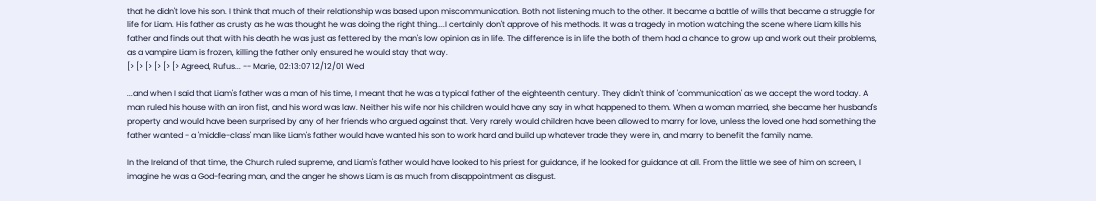that he didn't love his son. I think that much of their relationship was based upon miscommunication. Both not listening much to the other. It became a battle of wills that became a struggle for life for Liam. His father as crusty as he was thought he was doing the right thing....I certainly don't approve of his methods. It was a tragedy in motion watching the scene where Liam kills his father and finds out that with his death he was just as fettered by the man's low opinion as in life. The difference is in life the both of them had a chance to grow up and work out their problems, as a vampire Liam is frozen, killing the father only ensured he would stay that way.
[> [> [> [> [> [> Agreed, Rufus... -- Marie, 02:13:07 12/12/01 Wed

...and when I said that Liam's father was a man of his time, I meant that he was a typical father of the eighteenth century. They didn't think of 'communication' as we accept the word today. A man ruled his house with an iron fist, and his word was law. Neither his wife nor his children would have any say in what happened to them. When a woman married, she became her husband's property and would have been surprised by any of her friends who argued against that. Very rarely would children have been allowed to marry for love, unless the loved one had something the father wanted - a 'middle-class' man like Liam's father would have wanted his son to work hard and build up whatever trade they were in, and marry to benefit the family name.

In the Ireland of that time, the Church ruled supreme, and Liam's father would have looked to his priest for guidance, if he looked for guidance at all. From the little we see of him on screen, I imagine he was a God-fearing man, and the anger he shows Liam is as much from disappointment as disgust.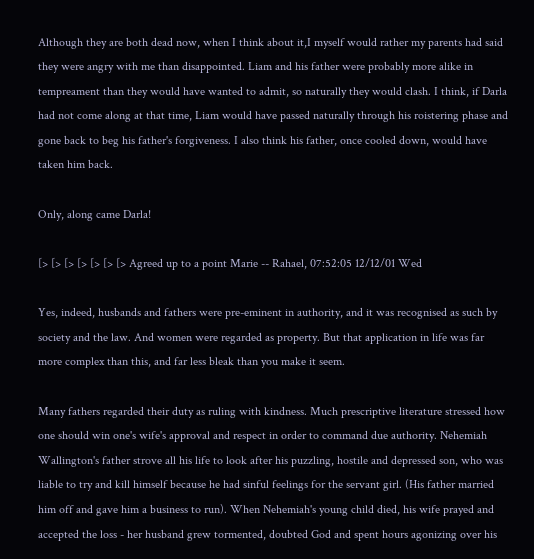Although they are both dead now, when I think about it,I myself would rather my parents had said they were angry with me than disappointed. Liam and his father were probably more alike in tempreament than they would have wanted to admit, so naturally they would clash. I think, if Darla had not come along at that time, Liam would have passed naturally through his roistering phase and gone back to beg his father's forgiveness. I also think his father, once cooled down, would have taken him back.

Only, along came Darla!

[> [> [> [> [> [> [> Agreed up to a point Marie -- Rahael, 07:52:05 12/12/01 Wed

Yes, indeed, husbands and fathers were pre-eminent in authority, and it was recognised as such by society and the law. And women were regarded as property. But that application in life was far more complex than this, and far less bleak than you make it seem.

Many fathers regarded their duty as ruling with kindness. Much prescriptive literature stressed how one should win one's wife's approval and respect in order to command due authority. Nehemiah Wallington's father strove all his life to look after his puzzling, hostile and depressed son, who was liable to try and kill himself because he had sinful feelings for the servant girl. (His father married him off and gave him a business to run). When Nehemiah's young child died, his wife prayed and accepted the loss - her husband grew tormented, doubted God and spent hours agonizing over his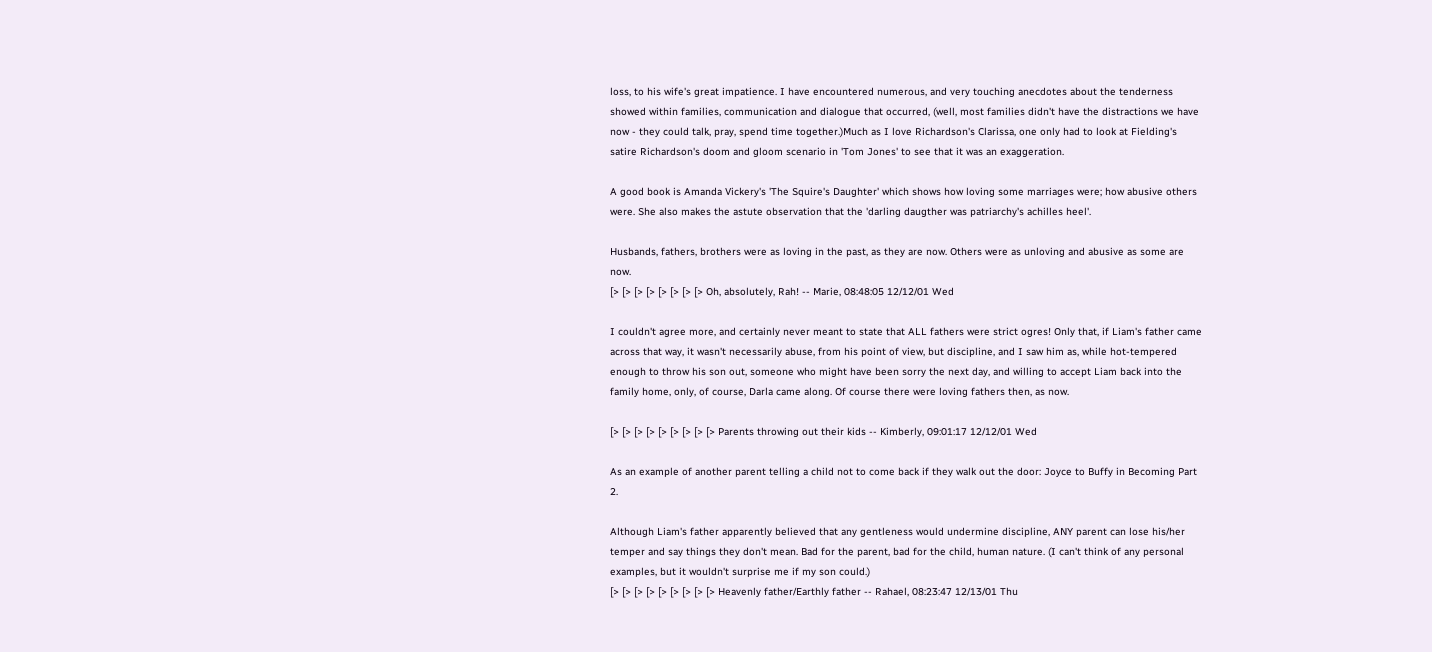loss, to his wife's great impatience. I have encountered numerous, and very touching anecdotes about the tenderness showed within families, communication and dialogue that occurred, (well, most families didn't have the distractions we have now - they could talk, pray, spend time together.)Much as I love Richardson's Clarissa, one only had to look at Fielding's satire Richardson's doom and gloom scenario in 'Tom Jones' to see that it was an exaggeration.

A good book is Amanda Vickery's 'The Squire's Daughter' which shows how loving some marriages were; how abusive others were. She also makes the astute observation that the 'darling daugther was patriarchy's achilles heel'.

Husbands, fathers, brothers were as loving in the past, as they are now. Others were as unloving and abusive as some are now.
[> [> [> [> [> [> [> [> Oh, absolutely, Rah! -- Marie, 08:48:05 12/12/01 Wed

I couldn't agree more, and certainly never meant to state that ALL fathers were strict ogres! Only that, if Liam's father came across that way, it wasn't necessarily abuse, from his point of view, but discipline, and I saw him as, while hot-tempered enough to throw his son out, someone who might have been sorry the next day, and willing to accept Liam back into the family home, only, of course, Darla came along. Of course there were loving fathers then, as now.

[> [> [> [> [> [> [> [> [> Parents throwing out their kids -- Kimberly, 09:01:17 12/12/01 Wed

As an example of another parent telling a child not to come back if they walk out the door: Joyce to Buffy in Becoming Part 2.

Although Liam's father apparently believed that any gentleness would undermine discipline, ANY parent can lose his/her temper and say things they don't mean. Bad for the parent, bad for the child, human nature. (I can't think of any personal examples, but it wouldn't surprise me if my son could.)
[> [> [> [> [> [> [> [> [> Heavenly father/Earthly father -- Rahael, 08:23:47 12/13/01 Thu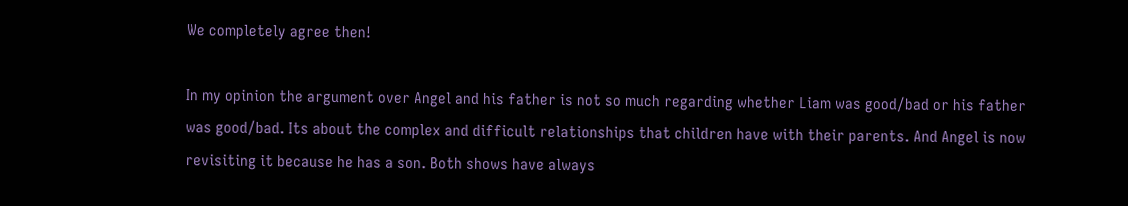We completely agree then!

In my opinion the argument over Angel and his father is not so much regarding whether Liam was good/bad or his father was good/bad. Its about the complex and difficult relationships that children have with their parents. And Angel is now revisiting it because he has a son. Both shows have always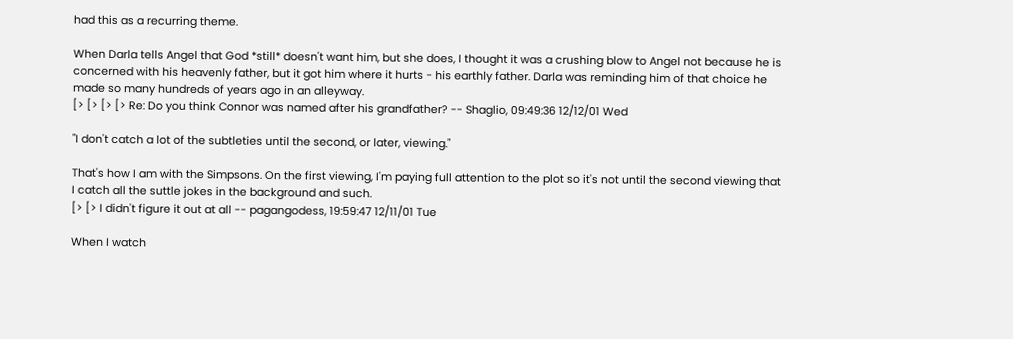had this as a recurring theme.

When Darla tells Angel that God *still* doesn't want him, but she does, I thought it was a crushing blow to Angel not because he is concerned with his heavenly father, but it got him where it hurts - his earthly father. Darla was reminding him of that choice he made so many hundreds of years ago in an alleyway.
[> [> [> [> Re: Do you think Connor was named after his grandfather? -- Shaglio, 09:49:36 12/12/01 Wed

"I don't catch a lot of the subtleties until the second, or later, viewing."

That's how I am with the Simpsons. On the first viewing, I'm paying full attention to the plot so it's not until the second viewing that I catch all the suttle jokes in the background and such.
[> [> I didn't figure it out at all -- pagangodess, 19:59:47 12/11/01 Tue

When I watch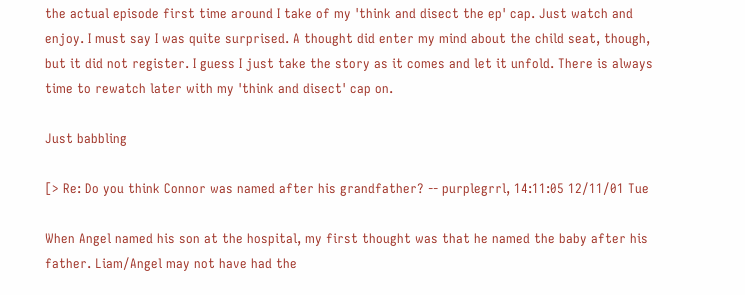the actual episode first time around I take of my 'think and disect the ep' cap. Just watch and enjoy. I must say I was quite surprised. A thought did enter my mind about the child seat, though, but it did not register. I guess I just take the story as it comes and let it unfold. There is always time to rewatch later with my 'think and disect' cap on.

Just babbling

[> Re: Do you think Connor was named after his grandfather? -- purplegrrl, 14:11:05 12/11/01 Tue

When Angel named his son at the hospital, my first thought was that he named the baby after his father. Liam/Angel may not have had the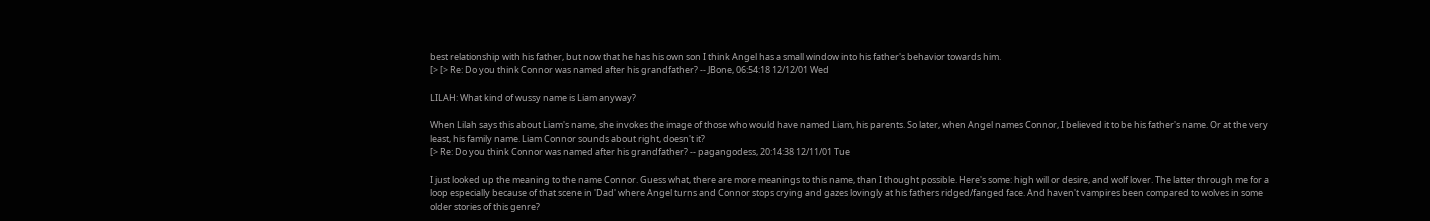best relationship with his father, but now that he has his own son I think Angel has a small window into his father's behavior towards him.
[> [> Re: Do you think Connor was named after his grandfather? -- JBone, 06:54:18 12/12/01 Wed

LILAH: What kind of wussy name is Liam anyway?

When Lilah says this about Liam's name, she invokes the image of those who would have named Liam, his parents. So later, when Angel names Connor, I believed it to be his father's name. Or at the very least, his family name. Liam Connor sounds about right, doesn't it?
[> Re: Do you think Connor was named after his grandfather? -- pagangodess, 20:14:38 12/11/01 Tue

I just looked up the meaning to the name Connor. Guess what, there are more meanings to this name, than I thought possible. Here's some: high will or desire, and wolf lover. The latter through me for a loop especially because of that scene in 'Dad' where Angel turns and Connor stops crying and gazes lovingly at his fathers ridged/fanged face. And haven't vampires been compared to wolves in some older stories of this genre?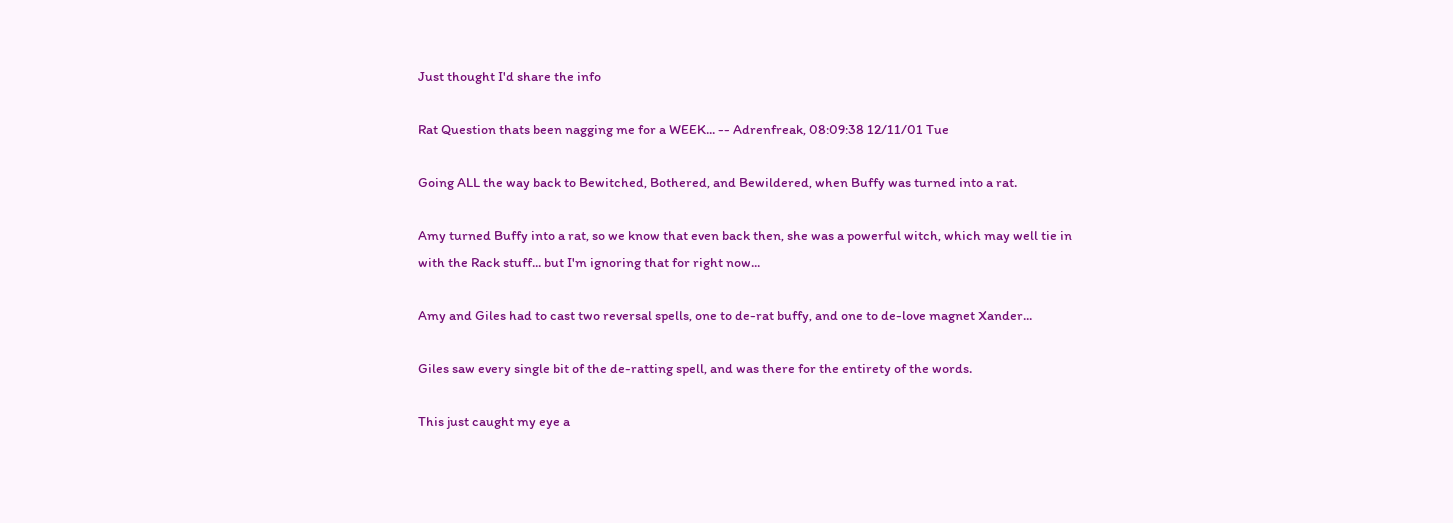Just thought I'd share the info

Rat Question thats been nagging me for a WEEK... -- Adrenfreak, 08:09:38 12/11/01 Tue

Going ALL the way back to Bewitched, Bothered, and Bewildered, when Buffy was turned into a rat.

Amy turned Buffy into a rat, so we know that even back then, she was a powerful witch, which may well tie in with the Rack stuff... but I'm ignoring that for right now...

Amy and Giles had to cast two reversal spells, one to de-rat buffy, and one to de-love magnet Xander...

Giles saw every single bit of the de-ratting spell, and was there for the entirety of the words.

This just caught my eye a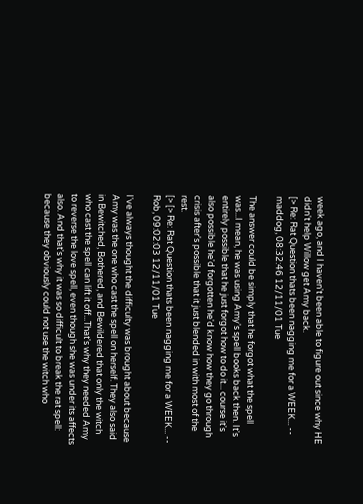week ago, and I haven't been able to figure out since why HE didn't help Willow get Amy back.
[> Re: Rat Question thats been nagging me for a WEEK... -- maddog, 08:32:46 12/11/01 Tue

The answer could be simply that he forgot what the spell was...I mean, he was using Amy's spell books back then. It's entirely possible that he just forgot how to do it... course it's also possible he'd forgotten he'd know how they go through crisis after's possible that it just blended in with most of the rest.
[> [> Re: Rat Question thats been nagging me for a WEEK... -- Rob, 09:02:03 12/11/01 Tue

I've always thought the difficulty was brought about because Amy was the one who cast the spell on herself. They also said in Bewitched, Bothered, and Bewildered that only the witch who cast the spell can lift it off...That's why they needed Amy to reverse the love spell, even though she was under its affects also. And that's why it was so difficult to break the rat spell: because they obviously could not use the witch who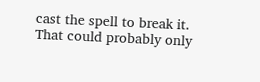cast the spell to break it. That could probably only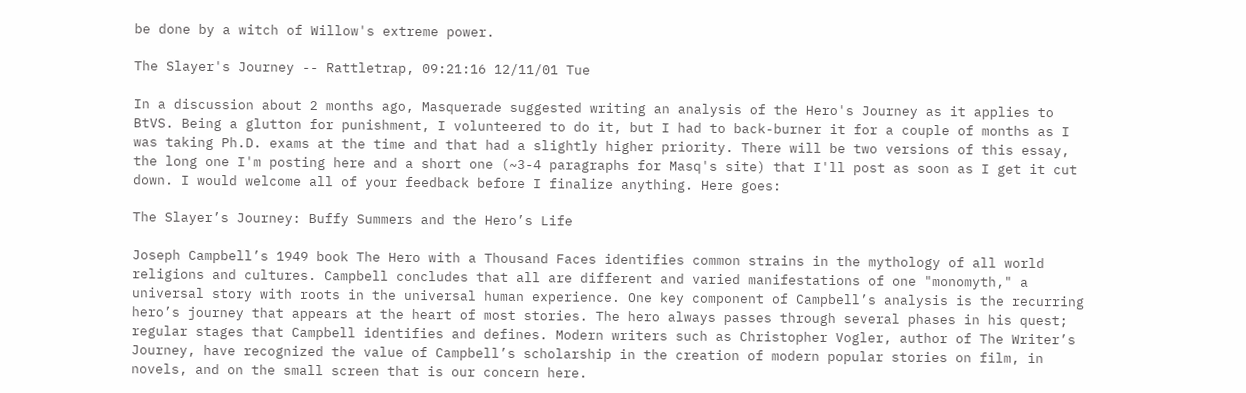be done by a witch of Willow's extreme power.

The Slayer's Journey -- Rattletrap, 09:21:16 12/11/01 Tue

In a discussion about 2 months ago, Masquerade suggested writing an analysis of the Hero's Journey as it applies to BtVS. Being a glutton for punishment, I volunteered to do it, but I had to back-burner it for a couple of months as I was taking Ph.D. exams at the time and that had a slightly higher priority. There will be two versions of this essay, the long one I'm posting here and a short one (~3-4 paragraphs for Masq's site) that I'll post as soon as I get it cut down. I would welcome all of your feedback before I finalize anything. Here goes:

The Slayer’s Journey: Buffy Summers and the Hero’s Life

Joseph Campbell’s 1949 book The Hero with a Thousand Faces identifies common strains in the mythology of all world religions and cultures. Campbell concludes that all are different and varied manifestations of one "monomyth," a universal story with roots in the universal human experience. One key component of Campbell’s analysis is the recurring hero’s journey that appears at the heart of most stories. The hero always passes through several phases in his quest; regular stages that Campbell identifies and defines. Modern writers such as Christopher Vogler, author of The Writer’s Journey, have recognized the value of Campbell’s scholarship in the creation of modern popular stories on film, in novels, and on the small screen that is our concern here.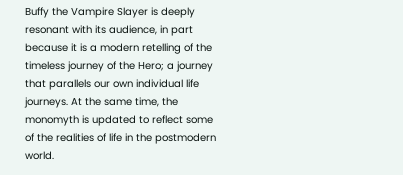Buffy the Vampire Slayer is deeply resonant with its audience, in part because it is a modern retelling of the timeless journey of the Hero; a journey that parallels our own individual life journeys. At the same time, the monomyth is updated to reflect some of the realities of life in the postmodern world.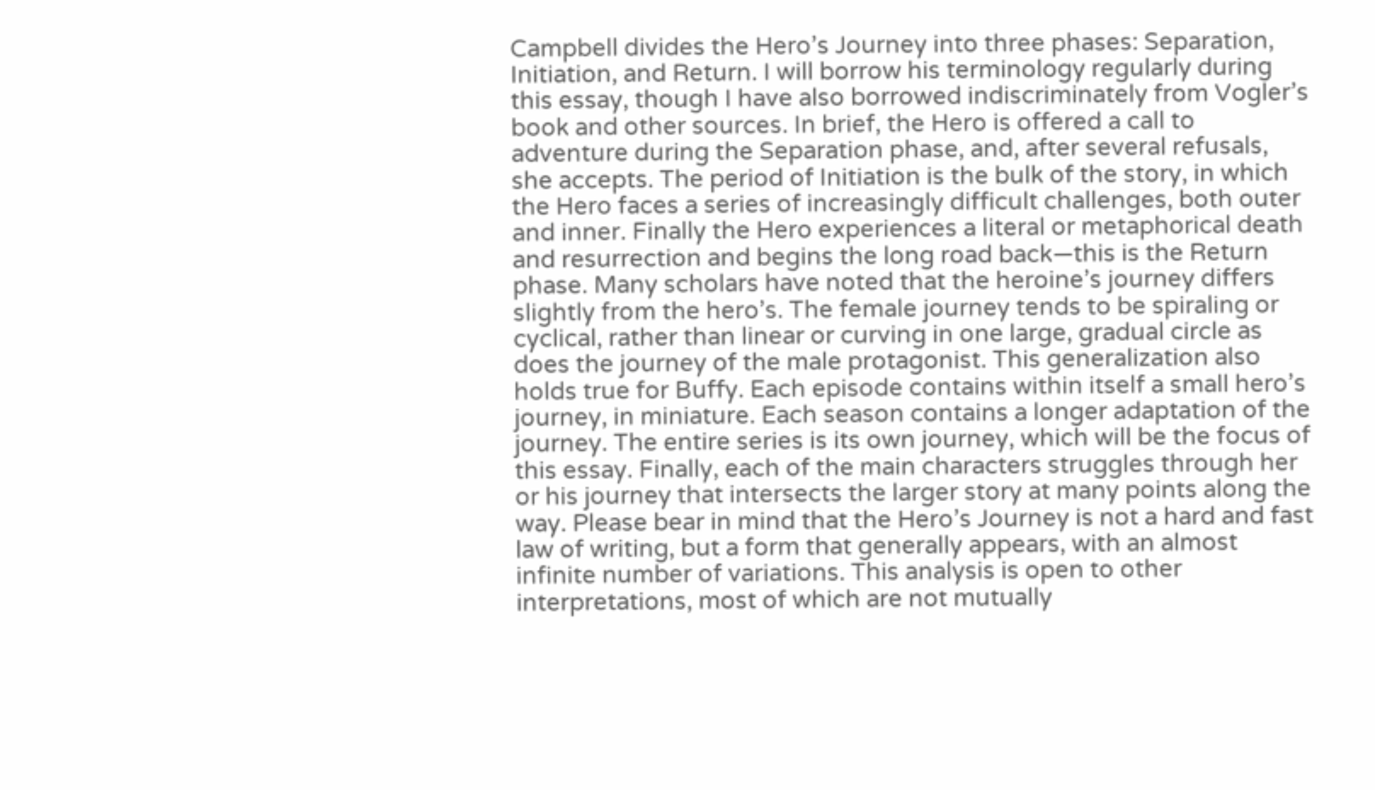Campbell divides the Hero’s Journey into three phases: Separation, Initiation, and Return. I will borrow his terminology regularly during this essay, though I have also borrowed indiscriminately from Vogler’s book and other sources. In brief, the Hero is offered a call to adventure during the Separation phase, and, after several refusals, she accepts. The period of Initiation is the bulk of the story, in which the Hero faces a series of increasingly difficult challenges, both outer and inner. Finally the Hero experiences a literal or metaphorical death and resurrection and begins the long road back—this is the Return phase. Many scholars have noted that the heroine’s journey differs slightly from the hero’s. The female journey tends to be spiraling or cyclical, rather than linear or curving in one large, gradual circle as does the journey of the male protagonist. This generalization also holds true for Buffy. Each episode contains within itself a small hero’s journey, in miniature. Each season contains a longer adaptation of the journey. The entire series is its own journey, which will be the focus of this essay. Finally, each of the main characters struggles through her or his journey that intersects the larger story at many points along the way. Please bear in mind that the Hero’s Journey is not a hard and fast law of writing, but a form that generally appears, with an almost infinite number of variations. This analysis is open to other interpretations, most of which are not mutually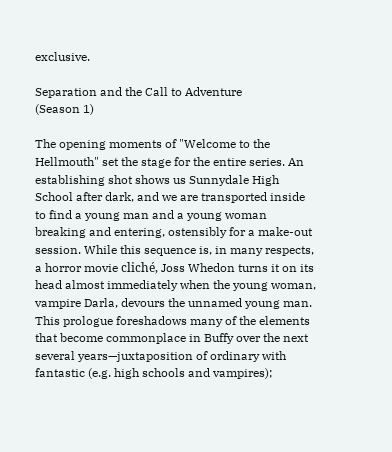exclusive.

Separation and the Call to Adventure
(Season 1)

The opening moments of "Welcome to the Hellmouth" set the stage for the entire series. An establishing shot shows us Sunnydale High School after dark, and we are transported inside to find a young man and a young woman breaking and entering, ostensibly for a make-out session. While this sequence is, in many respects, a horror movie cliché, Joss Whedon turns it on its head almost immediately when the young woman, vampire Darla, devours the unnamed young man. This prologue foreshadows many of the elements that become commonplace in Buffy over the next several years—juxtaposition of ordinary with fantastic (e.g. high schools and vampires);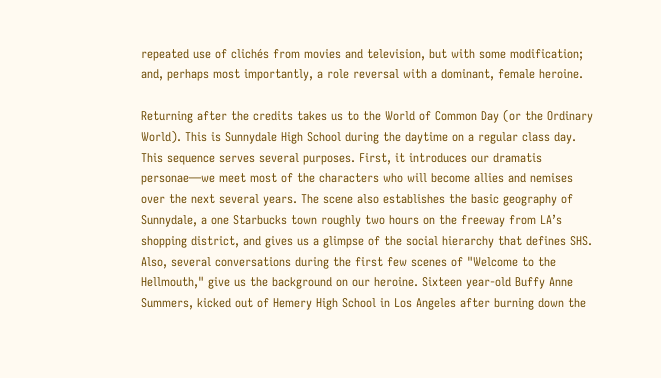repeated use of clichés from movies and television, but with some modification; and, perhaps most importantly, a role reversal with a dominant, female heroine.

Returning after the credits takes us to the World of Common Day (or the Ordinary World). This is Sunnydale High School during the daytime on a regular class day. This sequence serves several purposes. First, it introduces our dramatis personae—we meet most of the characters who will become allies and nemises over the next several years. The scene also establishes the basic geography of Sunnydale, a one Starbucks town roughly two hours on the freeway from LA’s shopping district, and gives us a glimpse of the social hierarchy that defines SHS. Also, several conversations during the first few scenes of "Welcome to the Hellmouth," give us the background on our heroine. Sixteen year-old Buffy Anne Summers, kicked out of Hemery High School in Los Angeles after burning down the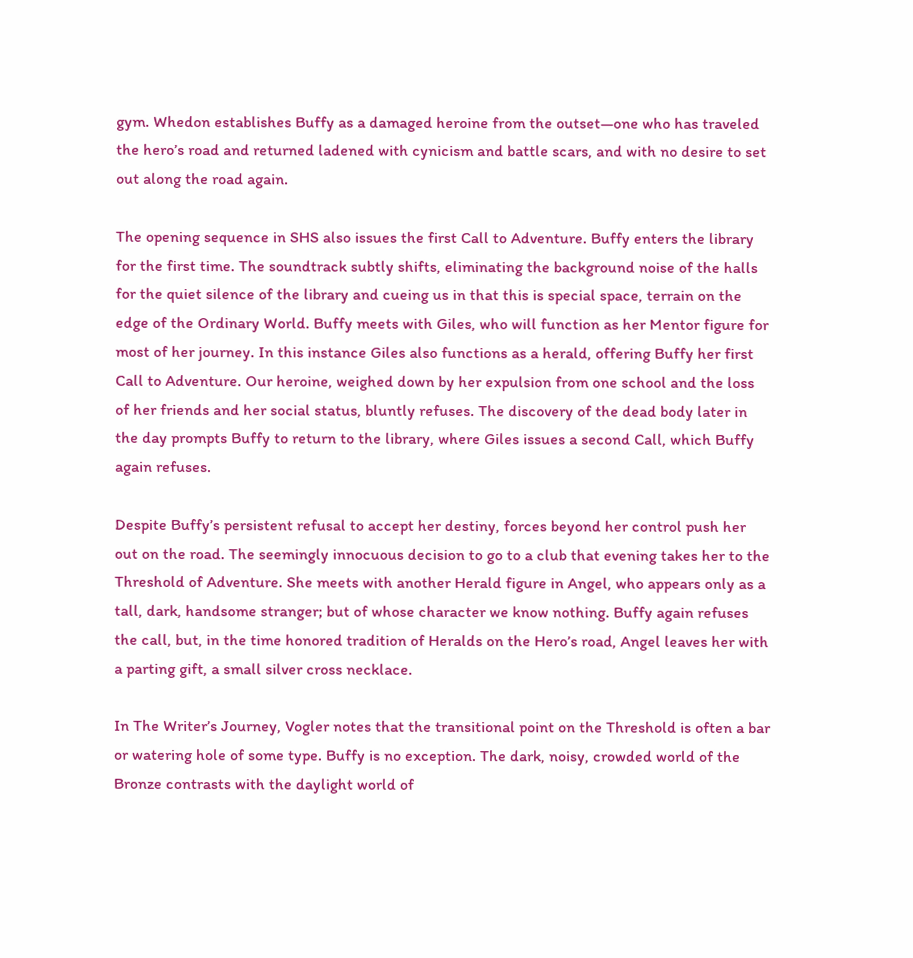gym. Whedon establishes Buffy as a damaged heroine from the outset—one who has traveled the hero’s road and returned ladened with cynicism and battle scars, and with no desire to set out along the road again.

The opening sequence in SHS also issues the first Call to Adventure. Buffy enters the library for the first time. The soundtrack subtly shifts, eliminating the background noise of the halls for the quiet silence of the library and cueing us in that this is special space, terrain on the edge of the Ordinary World. Buffy meets with Giles, who will function as her Mentor figure for most of her journey. In this instance Giles also functions as a herald, offering Buffy her first Call to Adventure. Our heroine, weighed down by her expulsion from one school and the loss of her friends and her social status, bluntly refuses. The discovery of the dead body later in the day prompts Buffy to return to the library, where Giles issues a second Call, which Buffy again refuses.

Despite Buffy’s persistent refusal to accept her destiny, forces beyond her control push her out on the road. The seemingly innocuous decision to go to a club that evening takes her to the Threshold of Adventure. She meets with another Herald figure in Angel, who appears only as a tall, dark, handsome stranger; but of whose character we know nothing. Buffy again refuses the call, but, in the time honored tradition of Heralds on the Hero’s road, Angel leaves her with a parting gift, a small silver cross necklace.

In The Writer’s Journey, Vogler notes that the transitional point on the Threshold is often a bar or watering hole of some type. Buffy is no exception. The dark, noisy, crowded world of the Bronze contrasts with the daylight world of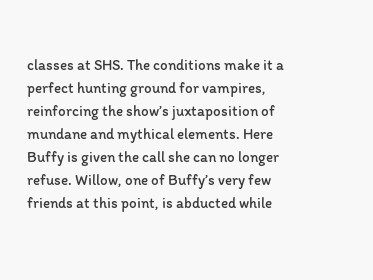classes at SHS. The conditions make it a perfect hunting ground for vampires, reinforcing the show’s juxtaposition of mundane and mythical elements. Here Buffy is given the call she can no longer refuse. Willow, one of Buffy’s very few friends at this point, is abducted while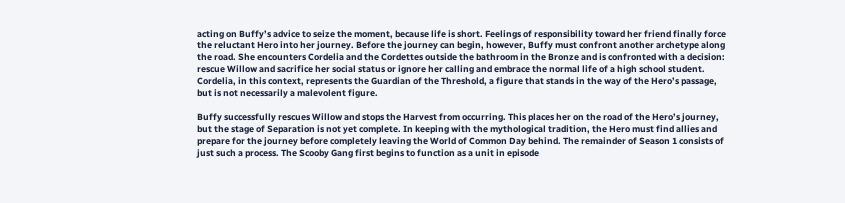acting on Buffy’s advice to seize the moment, because life is short. Feelings of responsibility toward her friend finally force the reluctant Hero into her journey. Before the journey can begin, however, Buffy must confront another archetype along the road. She encounters Cordelia and the Cordettes outside the bathroom in the Bronze and is confronted with a decision: rescue Willow and sacrifice her social status or ignore her calling and embrace the normal life of a high school student. Cordelia, in this context, represents the Guardian of the Threshold, a figure that stands in the way of the Hero’s passage, but is not necessarily a malevolent figure.

Buffy successfully rescues Willow and stops the Harvest from occurring. This places her on the road of the Hero’s journey, but the stage of Separation is not yet complete. In keeping with the mythological tradition, the Hero must find allies and prepare for the journey before completely leaving the World of Common Day behind. The remainder of Season 1 consists of just such a process. The Scooby Gang first begins to function as a unit in episode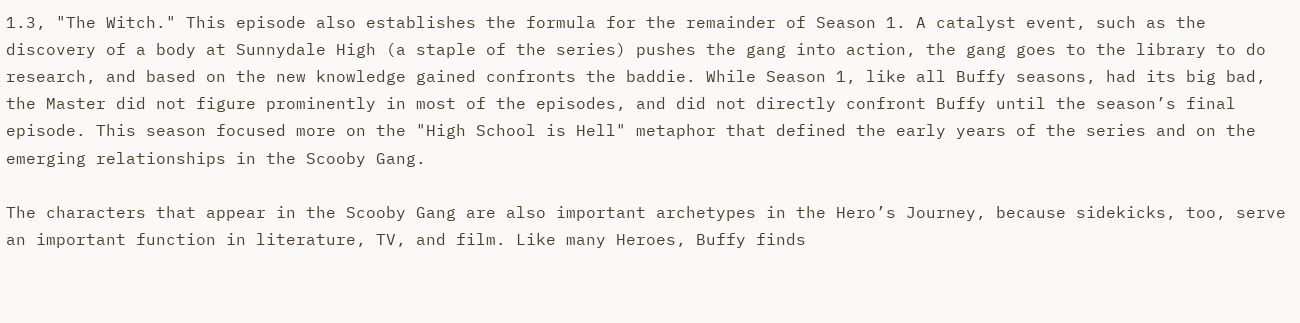1.3, "The Witch." This episode also establishes the formula for the remainder of Season 1. A catalyst event, such as the discovery of a body at Sunnydale High (a staple of the series) pushes the gang into action, the gang goes to the library to do research, and based on the new knowledge gained confronts the baddie. While Season 1, like all Buffy seasons, had its big bad, the Master did not figure prominently in most of the episodes, and did not directly confront Buffy until the season’s final episode. This season focused more on the "High School is Hell" metaphor that defined the early years of the series and on the emerging relationships in the Scooby Gang.

The characters that appear in the Scooby Gang are also important archetypes in the Hero’s Journey, because sidekicks, too, serve an important function in literature, TV, and film. Like many Heroes, Buffy finds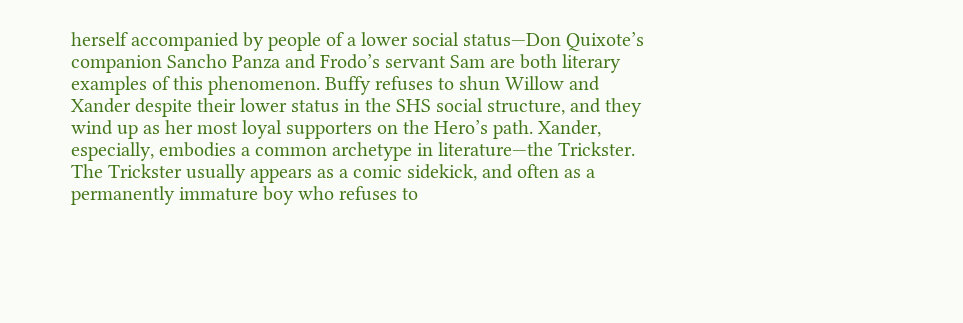herself accompanied by people of a lower social status—Don Quixote’s companion Sancho Panza and Frodo’s servant Sam are both literary examples of this phenomenon. Buffy refuses to shun Willow and Xander despite their lower status in the SHS social structure, and they wind up as her most loyal supporters on the Hero’s path. Xander, especially, embodies a common archetype in literature—the Trickster. The Trickster usually appears as a comic sidekick, and often as a permanently immature boy who refuses to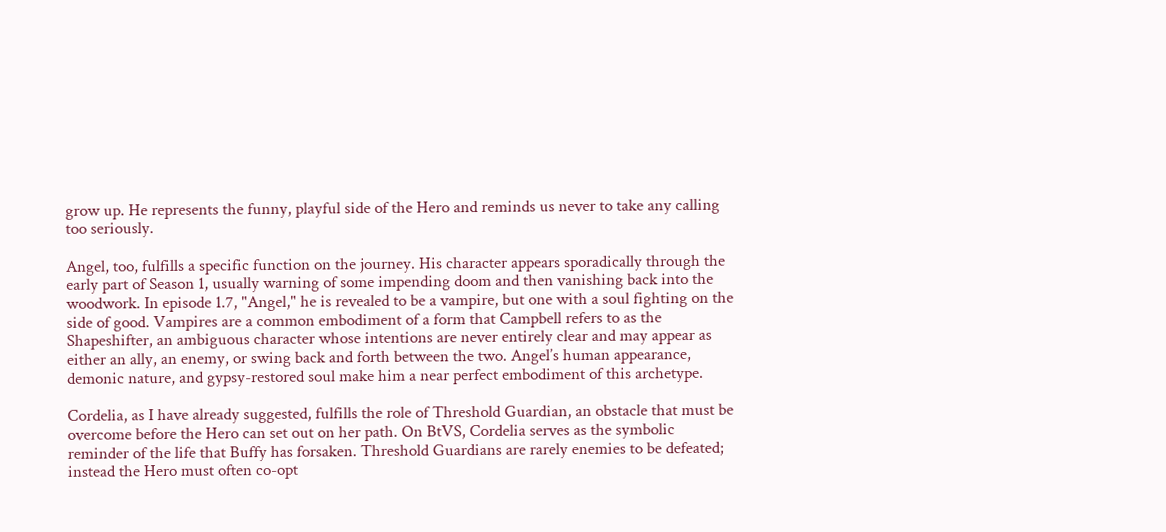grow up. He represents the funny, playful side of the Hero and reminds us never to take any calling too seriously.

Angel, too, fulfills a specific function on the journey. His character appears sporadically through the early part of Season 1, usually warning of some impending doom and then vanishing back into the woodwork. In episode 1.7, "Angel," he is revealed to be a vampire, but one with a soul fighting on the side of good. Vampires are a common embodiment of a form that Campbell refers to as the Shapeshifter, an ambiguous character whose intentions are never entirely clear and may appear as either an ally, an enemy, or swing back and forth between the two. Angel’s human appearance, demonic nature, and gypsy-restored soul make him a near perfect embodiment of this archetype.

Cordelia, as I have already suggested, fulfills the role of Threshold Guardian, an obstacle that must be overcome before the Hero can set out on her path. On BtVS, Cordelia serves as the symbolic reminder of the life that Buffy has forsaken. Threshold Guardians are rarely enemies to be defeated; instead the Hero must often co-opt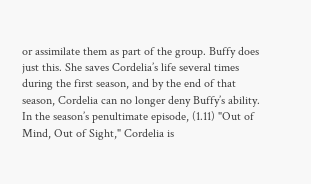or assimilate them as part of the group. Buffy does just this. She saves Cordelia’s life several times during the first season, and by the end of that season, Cordelia can no longer deny Buffy’s ability. In the season’s penultimate episode, (1.11) "Out of Mind, Out of Sight," Cordelia is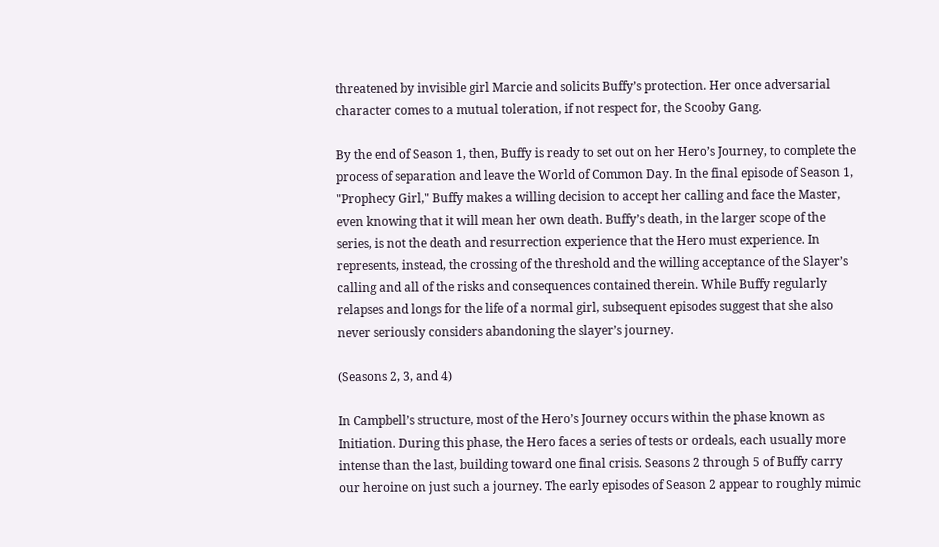threatened by invisible girl Marcie and solicits Buffy’s protection. Her once adversarial character comes to a mutual toleration, if not respect for, the Scooby Gang.

By the end of Season 1, then, Buffy is ready to set out on her Hero’s Journey, to complete the process of separation and leave the World of Common Day. In the final episode of Season 1, "Prophecy Girl," Buffy makes a willing decision to accept her calling and face the Master, even knowing that it will mean her own death. Buffy’s death, in the larger scope of the series, is not the death and resurrection experience that the Hero must experience. In represents, instead, the crossing of the threshold and the willing acceptance of the Slayer’s calling and all of the risks and consequences contained therein. While Buffy regularly relapses and longs for the life of a normal girl, subsequent episodes suggest that she also never seriously considers abandoning the slayer’s journey.

(Seasons 2, 3, and 4)

In Campbell’s structure, most of the Hero’s Journey occurs within the phase known as Initiation. During this phase, the Hero faces a series of tests or ordeals, each usually more intense than the last, building toward one final crisis. Seasons 2 through 5 of Buffy carry our heroine on just such a journey. The early episodes of Season 2 appear to roughly mimic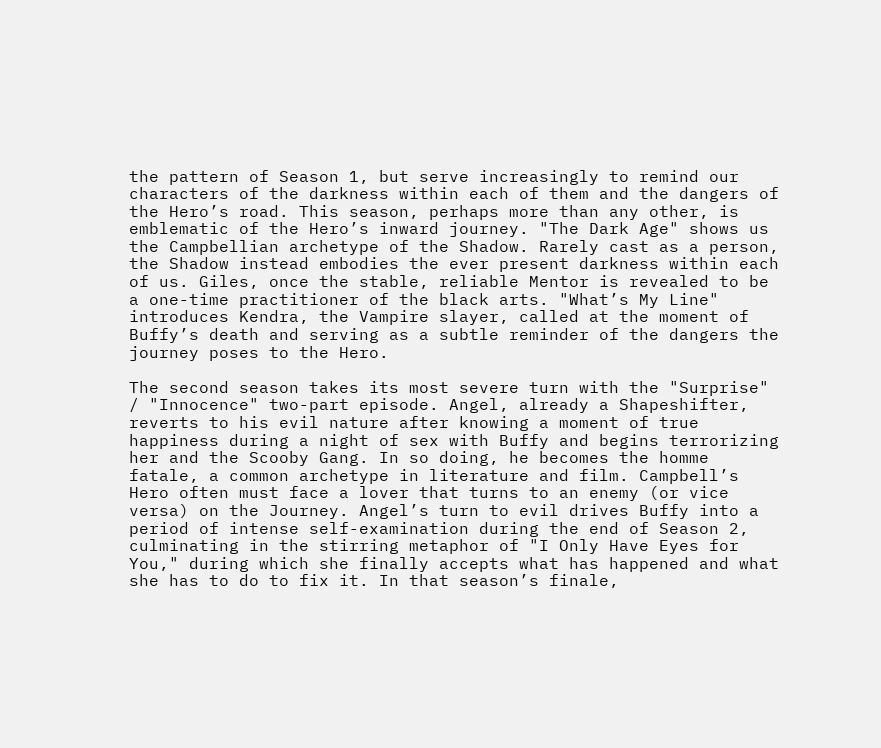the pattern of Season 1, but serve increasingly to remind our characters of the darkness within each of them and the dangers of the Hero’s road. This season, perhaps more than any other, is emblematic of the Hero’s inward journey. "The Dark Age" shows us the Campbellian archetype of the Shadow. Rarely cast as a person, the Shadow instead embodies the ever present darkness within each of us. Giles, once the stable, reliable Mentor is revealed to be a one-time practitioner of the black arts. "What’s My Line" introduces Kendra, the Vampire slayer, called at the moment of Buffy’s death and serving as a subtle reminder of the dangers the journey poses to the Hero.

The second season takes its most severe turn with the "Surprise" / "Innocence" two-part episode. Angel, already a Shapeshifter, reverts to his evil nature after knowing a moment of true happiness during a night of sex with Buffy and begins terrorizing her and the Scooby Gang. In so doing, he becomes the homme fatale, a common archetype in literature and film. Campbell’s Hero often must face a lover that turns to an enemy (or vice versa) on the Journey. Angel’s turn to evil drives Buffy into a period of intense self-examination during the end of Season 2, culminating in the stirring metaphor of "I Only Have Eyes for You," during which she finally accepts what has happened and what she has to do to fix it. In that season’s finale,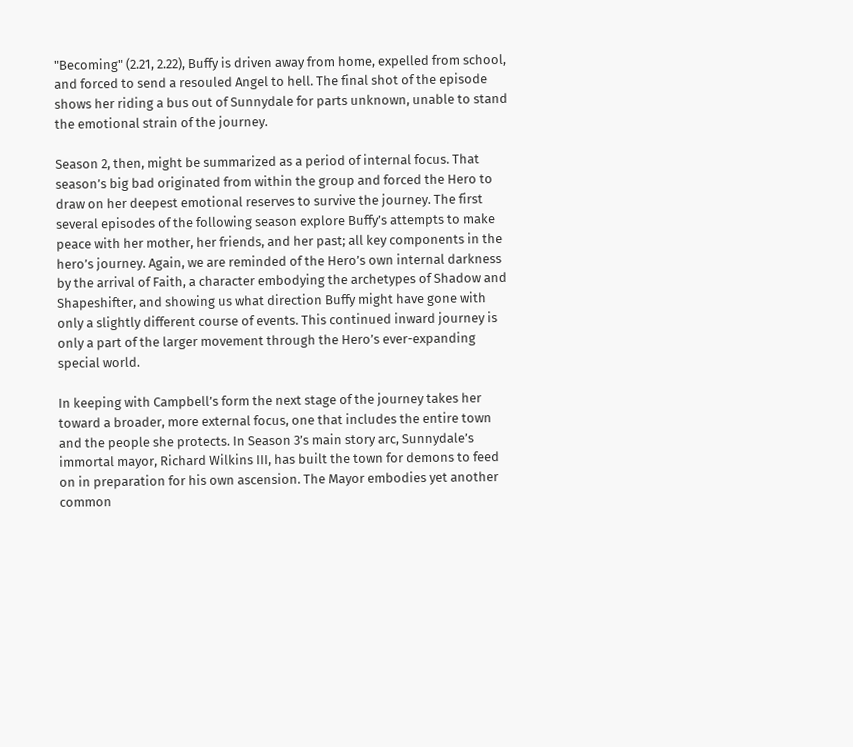"Becoming" (2.21, 2.22), Buffy is driven away from home, expelled from school, and forced to send a resouled Angel to hell. The final shot of the episode shows her riding a bus out of Sunnydale for parts unknown, unable to stand the emotional strain of the journey.

Season 2, then, might be summarized as a period of internal focus. That season’s big bad originated from within the group and forced the Hero to draw on her deepest emotional reserves to survive the journey. The first several episodes of the following season explore Buffy’s attempts to make peace with her mother, her friends, and her past; all key components in the hero’s journey. Again, we are reminded of the Hero’s own internal darkness by the arrival of Faith, a character embodying the archetypes of Shadow and Shapeshifter, and showing us what direction Buffy might have gone with only a slightly different course of events. This continued inward journey is only a part of the larger movement through the Hero’s ever-expanding special world.

In keeping with Campbell’s form the next stage of the journey takes her toward a broader, more external focus, one that includes the entire town and the people she protects. In Season 3’s main story arc, Sunnydale’s immortal mayor, Richard Wilkins III, has built the town for demons to feed on in preparation for his own ascension. The Mayor embodies yet another common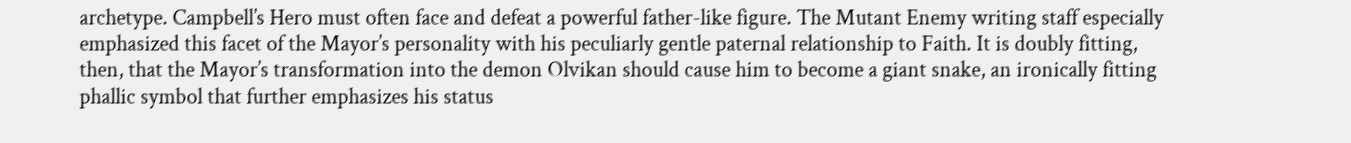archetype. Campbell’s Hero must often face and defeat a powerful father-like figure. The Mutant Enemy writing staff especially emphasized this facet of the Mayor’s personality with his peculiarly gentle paternal relationship to Faith. It is doubly fitting, then, that the Mayor’s transformation into the demon Olvikan should cause him to become a giant snake, an ironically fitting phallic symbol that further emphasizes his status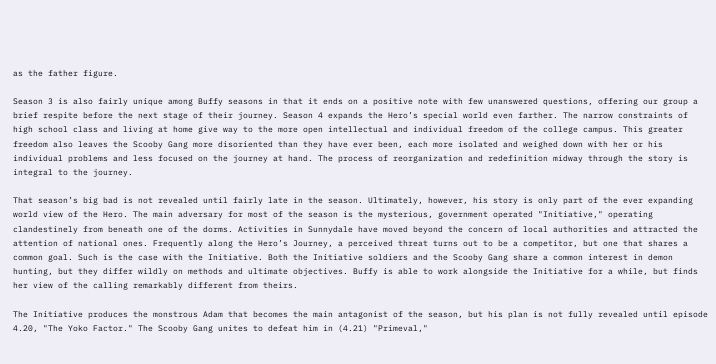as the father figure.

Season 3 is also fairly unique among Buffy seasons in that it ends on a positive note with few unanswered questions, offering our group a brief respite before the next stage of their journey. Season 4 expands the Hero’s special world even farther. The narrow constraints of high school class and living at home give way to the more open intellectual and individual freedom of the college campus. This greater freedom also leaves the Scooby Gang more disoriented than they have ever been, each more isolated and weighed down with her or his individual problems and less focused on the journey at hand. The process of reorganization and redefinition midway through the story is integral to the journey.

That season’s big bad is not revealed until fairly late in the season. Ultimately, however, his story is only part of the ever expanding world view of the Hero. The main adversary for most of the season is the mysterious, government operated "Initiative," operating clandestinely from beneath one of the dorms. Activities in Sunnydale have moved beyond the concern of local authorities and attracted the attention of national ones. Frequently along the Hero’s Journey, a perceived threat turns out to be a competitor, but one that shares a common goal. Such is the case with the Initiative. Both the Initiative soldiers and the Scooby Gang share a common interest in demon hunting, but they differ wildly on methods and ultimate objectives. Buffy is able to work alongside the Initiative for a while, but finds her view of the calling remarkably different from theirs.

The Initiative produces the monstrous Adam that becomes the main antagonist of the season, but his plan is not fully revealed until episode 4.20, "The Yoko Factor." The Scooby Gang unites to defeat him in (4.21) "Primeval,"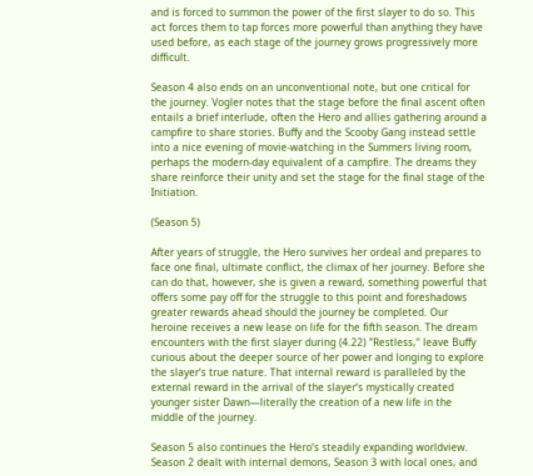and is forced to summon the power of the first slayer to do so. This act forces them to tap forces more powerful than anything they have used before, as each stage of the journey grows progressively more difficult.

Season 4 also ends on an unconventional note, but one critical for the journey. Vogler notes that the stage before the final ascent often entails a brief interlude, often the Hero and allies gathering around a campfire to share stories. Buffy and the Scooby Gang instead settle into a nice evening of movie-watching in the Summers living room, perhaps the modern-day equivalent of a campfire. The dreams they share reinforce their unity and set the stage for the final stage of the Initiation.

(Season 5)

After years of struggle, the Hero survives her ordeal and prepares to face one final, ultimate conflict, the climax of her journey. Before she can do that, however, she is given a reward, something powerful that offers some pay off for the struggle to this point and foreshadows greater rewards ahead should the journey be completed. Our heroine receives a new lease on life for the fifth season. The dream encounters with the first slayer during (4.22) "Restless," leave Buffy curious about the deeper source of her power and longing to explore the slayer’s true nature. That internal reward is paralleled by the external reward in the arrival of the slayer’s mystically created younger sister Dawn—literally the creation of a new life in the middle of the journey.

Season 5 also continues the Hero’s steadily expanding worldview. Season 2 dealt with internal demons, Season 3 with local ones, and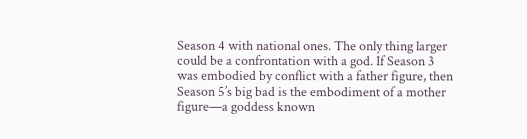Season 4 with national ones. The only thing larger could be a confrontation with a god. If Season 3 was embodied by conflict with a father figure, then Season 5’s big bad is the embodiment of a mother figure—a goddess known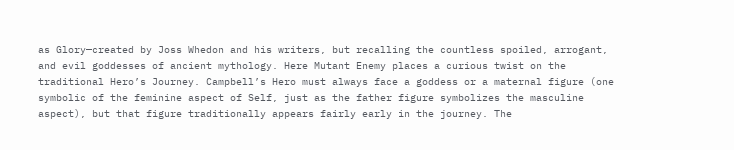as Glory—created by Joss Whedon and his writers, but recalling the countless spoiled, arrogant, and evil goddesses of ancient mythology. Here Mutant Enemy places a curious twist on the traditional Hero’s Journey. Campbell’s Hero must always face a goddess or a maternal figure (one symbolic of the feminine aspect of Self, just as the father figure symbolizes the masculine aspect), but that figure traditionally appears fairly early in the journey. The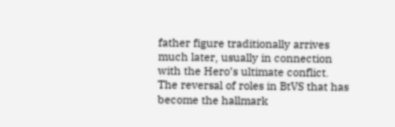father figure traditionally arrives much later, usually in connection with the Hero’s ultimate conflict. The reversal of roles in BtVS that has become the hallmark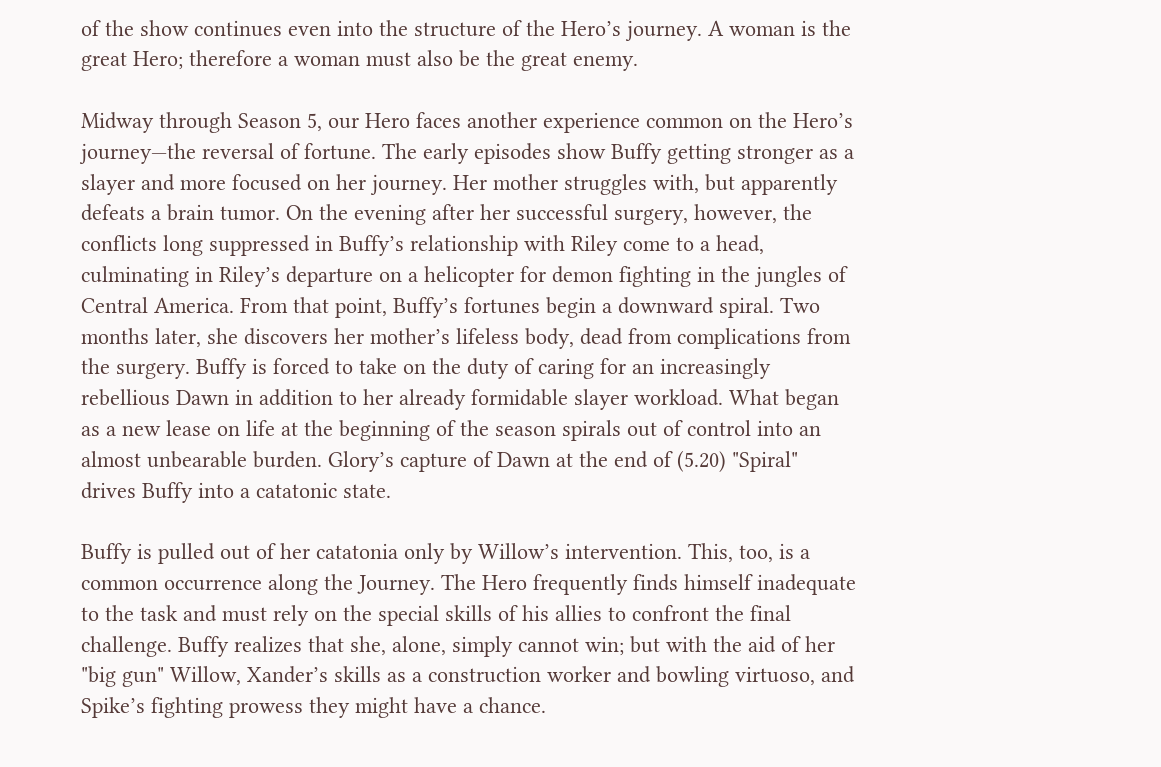of the show continues even into the structure of the Hero’s journey. A woman is the great Hero; therefore a woman must also be the great enemy.

Midway through Season 5, our Hero faces another experience common on the Hero’s journey—the reversal of fortune. The early episodes show Buffy getting stronger as a slayer and more focused on her journey. Her mother struggles with, but apparently defeats a brain tumor. On the evening after her successful surgery, however, the conflicts long suppressed in Buffy’s relationship with Riley come to a head, culminating in Riley’s departure on a helicopter for demon fighting in the jungles of Central America. From that point, Buffy’s fortunes begin a downward spiral. Two months later, she discovers her mother’s lifeless body, dead from complications from the surgery. Buffy is forced to take on the duty of caring for an increasingly rebellious Dawn in addition to her already formidable slayer workload. What began as a new lease on life at the beginning of the season spirals out of control into an almost unbearable burden. Glory’s capture of Dawn at the end of (5.20) "Spiral" drives Buffy into a catatonic state.

Buffy is pulled out of her catatonia only by Willow’s intervention. This, too, is a common occurrence along the Journey. The Hero frequently finds himself inadequate to the task and must rely on the special skills of his allies to confront the final challenge. Buffy realizes that she, alone, simply cannot win; but with the aid of her "big gun" Willow, Xander’s skills as a construction worker and bowling virtuoso, and Spike’s fighting prowess they might have a chance.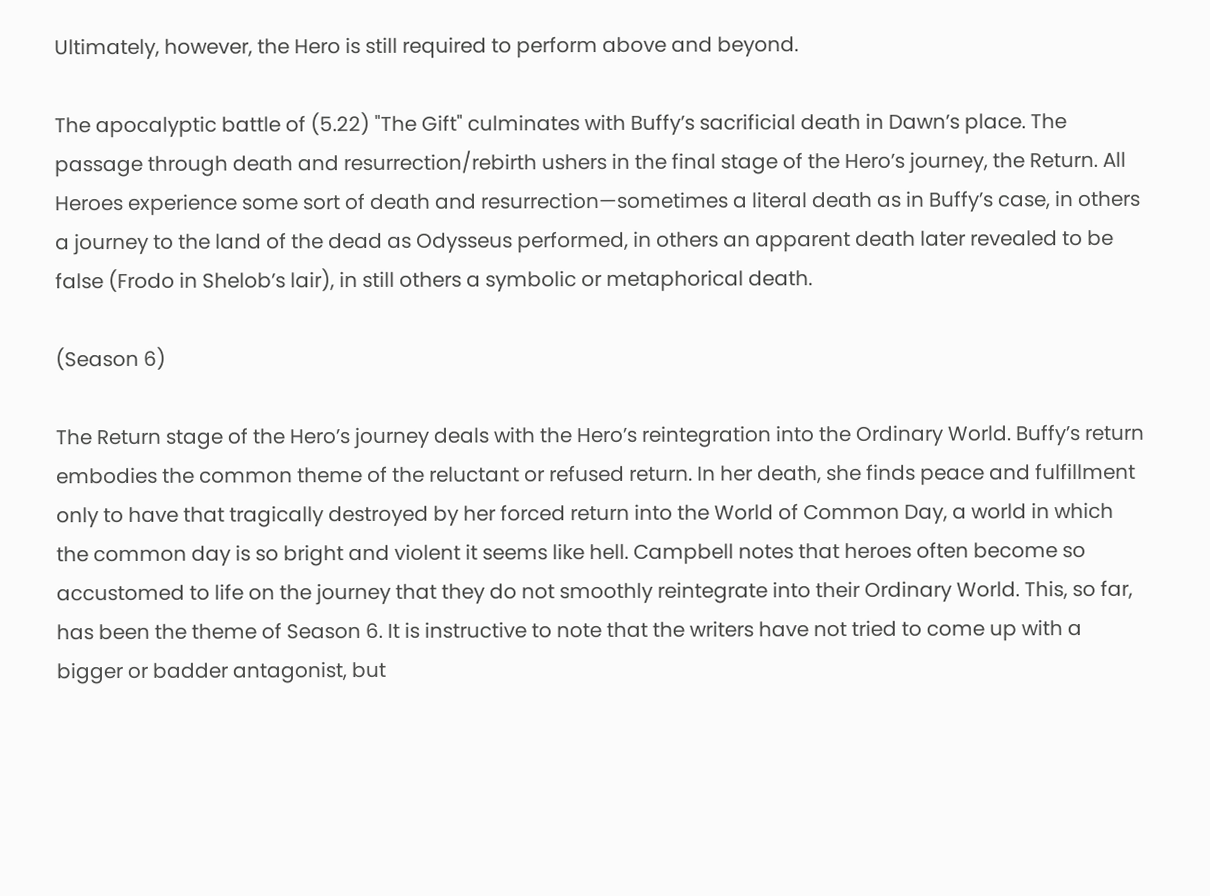Ultimately, however, the Hero is still required to perform above and beyond.

The apocalyptic battle of (5.22) "The Gift" culminates with Buffy’s sacrificial death in Dawn’s place. The passage through death and resurrection/rebirth ushers in the final stage of the Hero’s journey, the Return. All Heroes experience some sort of death and resurrection—sometimes a literal death as in Buffy’s case, in others a journey to the land of the dead as Odysseus performed, in others an apparent death later revealed to be false (Frodo in Shelob’s lair), in still others a symbolic or metaphorical death.

(Season 6)

The Return stage of the Hero’s journey deals with the Hero’s reintegration into the Ordinary World. Buffy’s return embodies the common theme of the reluctant or refused return. In her death, she finds peace and fulfillment only to have that tragically destroyed by her forced return into the World of Common Day, a world in which the common day is so bright and violent it seems like hell. Campbell notes that heroes often become so accustomed to life on the journey that they do not smoothly reintegrate into their Ordinary World. This, so far, has been the theme of Season 6. It is instructive to note that the writers have not tried to come up with a bigger or badder antagonist, but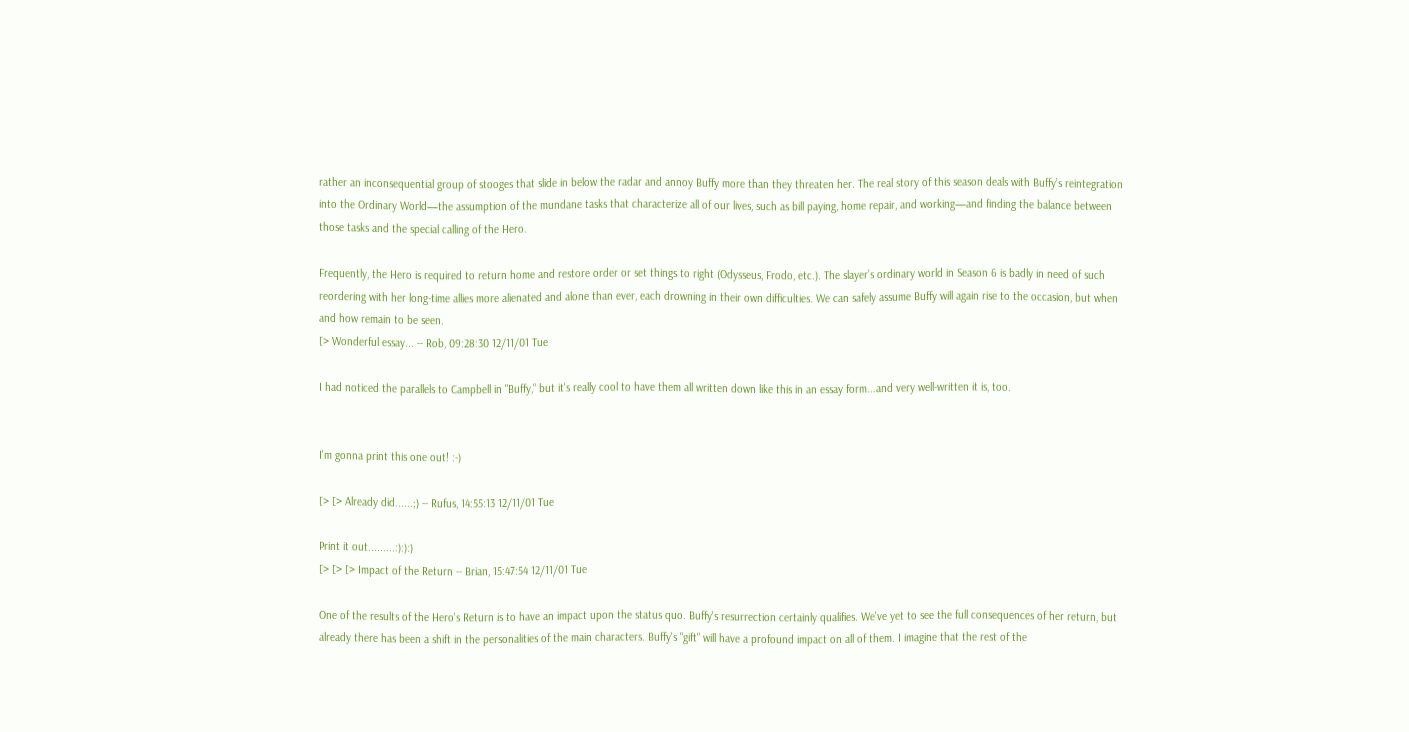rather an inconsequential group of stooges that slide in below the radar and annoy Buffy more than they threaten her. The real story of this season deals with Buffy’s reintegration into the Ordinary World—the assumption of the mundane tasks that characterize all of our lives, such as bill paying, home repair, and working—and finding the balance between those tasks and the special calling of the Hero.

Frequently, the Hero is required to return home and restore order or set things to right (Odysseus, Frodo, etc.). The slayer’s ordinary world in Season 6 is badly in need of such reordering with her long-time allies more alienated and alone than ever, each drowning in their own difficulties. We can safely assume Buffy will again rise to the occasion, but when and how remain to be seen.
[> Wonderful essay... -- Rob, 09:28:30 12/11/01 Tue

I had noticed the parallels to Campbell in "Buffy," but it's really cool to have them all written down like this in an essay form...and very well-written it is, too.


I'm gonna print this one out! :-)

[> [> Already did......;) -- Rufus, 14:55:13 12/11/01 Tue

Print it out.........:):):)
[> [> [> Impact of the Return -- Brian, 15:47:54 12/11/01 Tue

One of the results of the Hero's Return is to have an impact upon the status quo. Buffy's resurrection certainly qualifies. We've yet to see the full consequences of her return, but already there has been a shift in the personalities of the main characters. Buffy's "gift" will have a profound impact on all of them. I imagine that the rest of the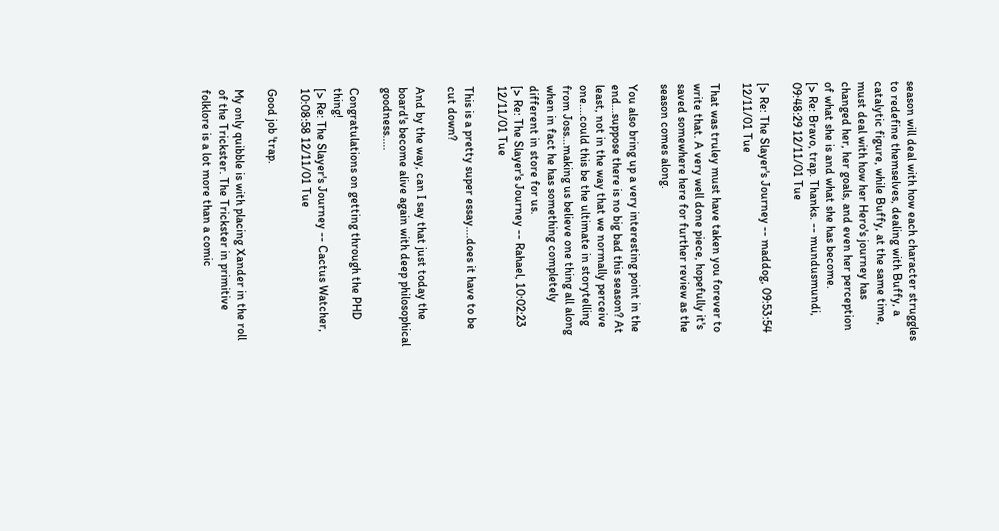season will deal with how each character struggles to redefine themselves, dealing with Buffy, a catalytic figure, while Buffy, at the same time, must deal with how her Hero's journey has changed her, her goals, and even her perception of what she is and what she has become.
[> Re: Bravo, trap. Thanks. -- mundusmundi, 09:48:29 12/11/01 Tue

[> Re: The Slayer's Journey -- maddog, 09:53:54 12/11/01 Tue

That was truley must have taken you forever to write that. A very well done piece, hopefully it's saved somewhere here for further review as the season comes along.

You also bring up a very interesting point in the end...suppose there is no big bad this season? At least, not in the way that we normally perceive one....could this be the ultimate in storytelling from Joss...making us believe one thing all along when in fact he has something completely different in store for us.
[> Re: The Slayer's Journey -- Rahael, 10:02:23 12/11/01 Tue

This is a pretty super essay....does it have to be cut down?

And by the way, can I say that just today the board's become alive again with deep philosophical goodness.....

Congratulations on getting through the PHD thing!
[> Re: The Slayer's Journey -- Cactus Watcher, 10:08:58 12/11/01 Tue

Good job 'trap.

My only quibble is with placing Xander in the roll of the Trickster. The Trickster in primitive folklore is a lot more than a comic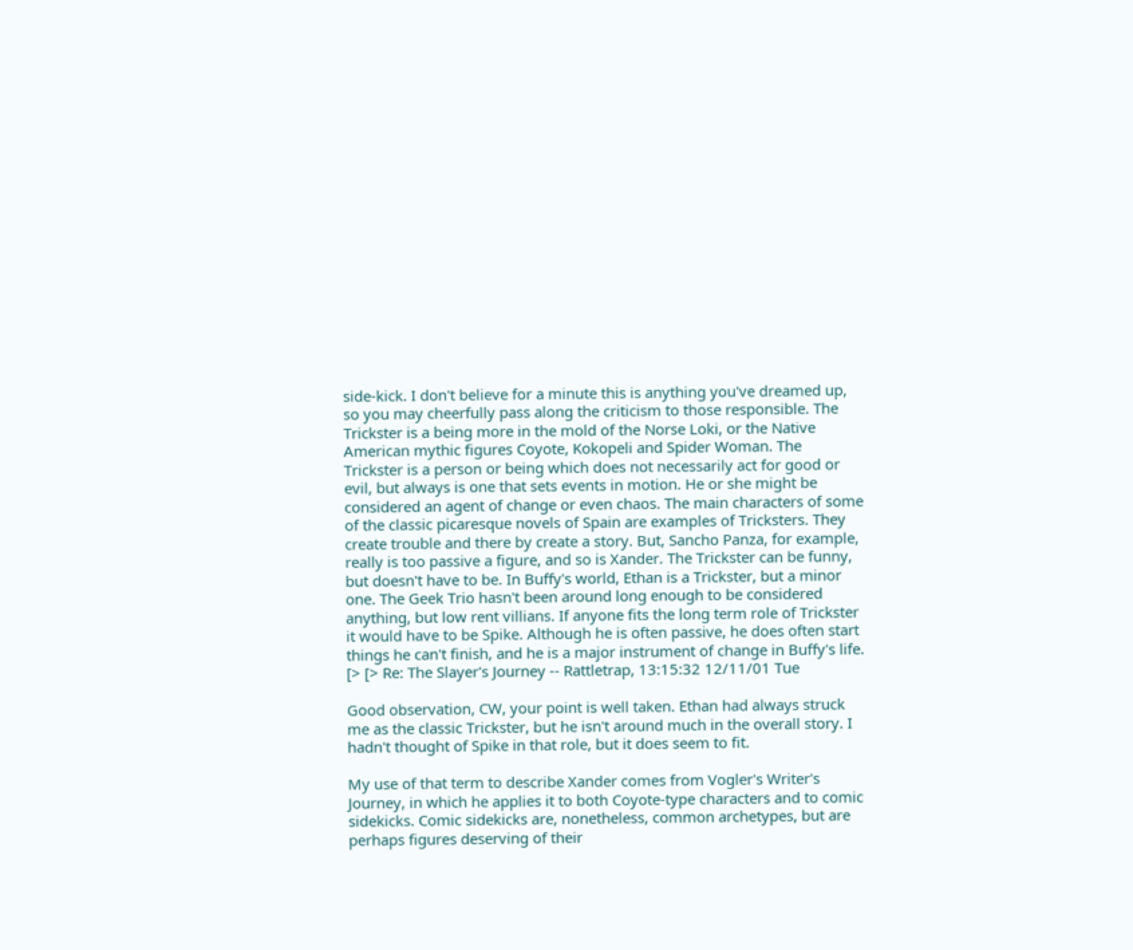side-kick. I don't believe for a minute this is anything you've dreamed up, so you may cheerfully pass along the criticism to those responsible. The Trickster is a being more in the mold of the Norse Loki, or the Native American mythic figures Coyote, Kokopeli and Spider Woman. The Trickster is a person or being which does not necessarily act for good or evil, but always is one that sets events in motion. He or she might be considered an agent of change or even chaos. The main characters of some of the classic picaresque novels of Spain are examples of Tricksters. They create trouble and there by create a story. But, Sancho Panza, for example, really is too passive a figure, and so is Xander. The Trickster can be funny, but doesn't have to be. In Buffy's world, Ethan is a Trickster, but a minor one. The Geek Trio hasn't been around long enough to be considered anything, but low rent villians. If anyone fits the long term role of Trickster it would have to be Spike. Although he is often passive, he does often start things he can't finish, and he is a major instrument of change in Buffy's life.
[> [> Re: The Slayer's Journey -- Rattletrap, 13:15:32 12/11/01 Tue

Good observation, CW, your point is well taken. Ethan had always struck me as the classic Trickster, but he isn't around much in the overall story. I hadn't thought of Spike in that role, but it does seem to fit.

My use of that term to describe Xander comes from Vogler's Writer's Journey, in which he applies it to both Coyote-type characters and to comic sidekicks. Comic sidekicks are, nonetheless, common archetypes, but are perhaps figures deserving of their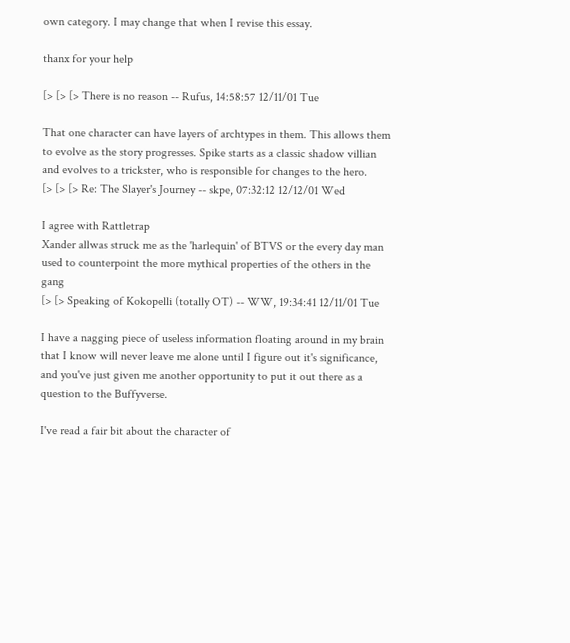own category. I may change that when I revise this essay.

thanx for your help

[> [> [> There is no reason -- Rufus, 14:58:57 12/11/01 Tue

That one character can have layers of archtypes in them. This allows them to evolve as the story progresses. Spike starts as a classic shadow villian and evolves to a trickster, who is responsible for changes to the hero.
[> [> [> Re: The Slayer's Journey -- skpe, 07:32:12 12/12/01 Wed

I agree with Rattletrap
Xander allwas struck me as the 'harlequin' of BTVS or the every day man used to counterpoint the more mythical properties of the others in the gang
[> [> Speaking of Kokopelli (totally OT) -- WW, 19:34:41 12/11/01 Tue

I have a nagging piece of useless information floating around in my brain that I know will never leave me alone until I figure out it's significance, and you've just given me another opportunity to put it out there as a question to the Buffyverse.

I've read a fair bit about the character of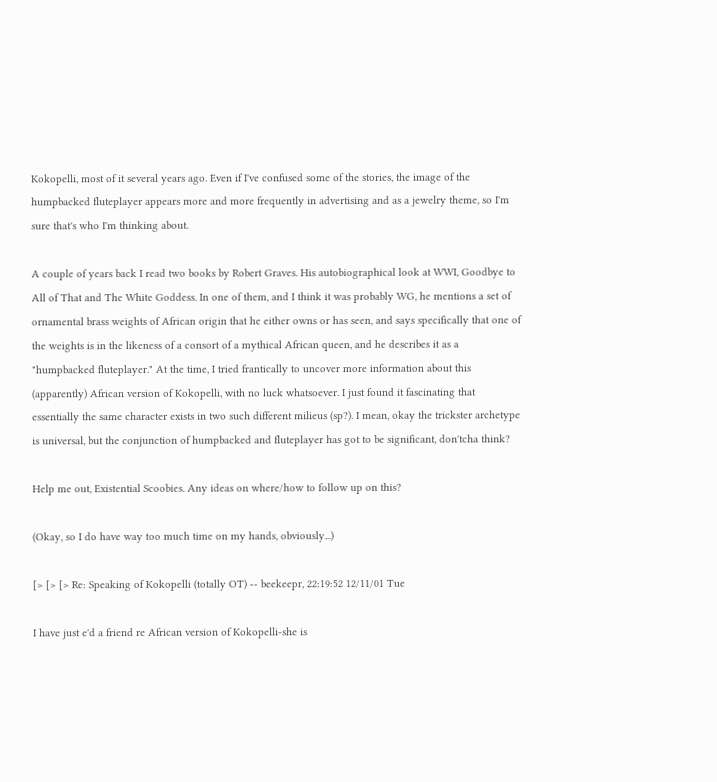Kokopelli, most of it several years ago. Even if I've confused some of the stories, the image of the humpbacked fluteplayer appears more and more frequently in advertising and as a jewelry theme, so I'm sure that's who I'm thinking about.

A couple of years back I read two books by Robert Graves. His autobiographical look at WWI, Goodbye to All of That and The White Goddess. In one of them, and I think it was probably WG, he mentions a set of ornamental brass weights of African origin that he either owns or has seen, and says specifically that one of the weights is in the likeness of a consort of a mythical African queen, and he describes it as a "humpbacked fluteplayer." At the time, I tried frantically to uncover more information about this (apparently) African version of Kokopelli, with no luck whatsoever. I just found it fascinating that essentially the same character exists in two such different milieus (sp?). I mean, okay the trickster archetype is universal, but the conjunction of humpbacked and fluteplayer has got to be significant, don'tcha think?

Help me out, Existential Scoobies. Any ideas on where/how to follow up on this?

(Okay, so I do have way too much time on my hands, obviously...)

[> [> [> Re: Speaking of Kokopelli (totally OT) -- beekeepr, 22:19:52 12/11/01 Tue

I have just e'd a friend re African version of Kokopelli-she is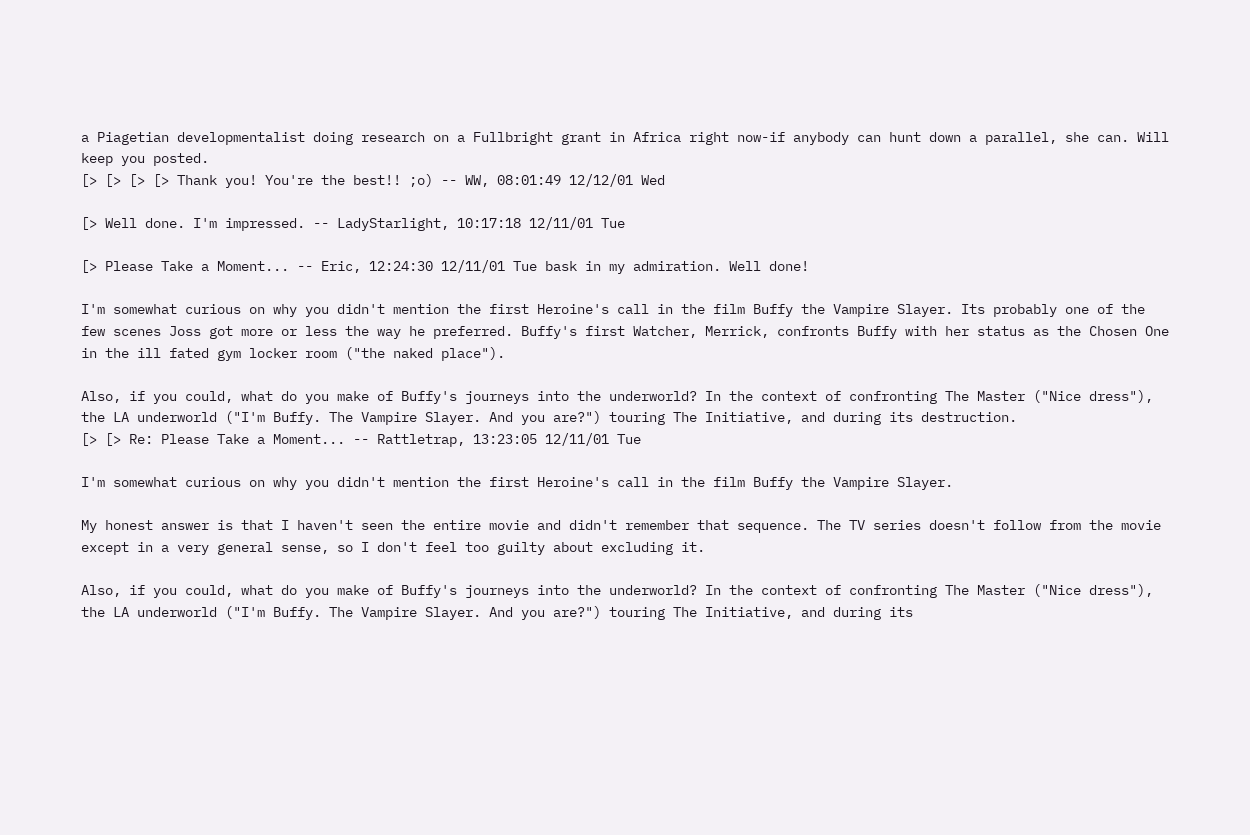a Piagetian developmentalist doing research on a Fullbright grant in Africa right now-if anybody can hunt down a parallel, she can. Will keep you posted.
[> [> [> [> Thank you! You're the best!! ;o) -- WW, 08:01:49 12/12/01 Wed

[> Well done. I'm impressed. -- LadyStarlight, 10:17:18 12/11/01 Tue

[> Please Take a Moment... -- Eric, 12:24:30 12/11/01 Tue bask in my admiration. Well done!

I'm somewhat curious on why you didn't mention the first Heroine's call in the film Buffy the Vampire Slayer. Its probably one of the few scenes Joss got more or less the way he preferred. Buffy's first Watcher, Merrick, confronts Buffy with her status as the Chosen One in the ill fated gym locker room ("the naked place").

Also, if you could, what do you make of Buffy's journeys into the underworld? In the context of confronting The Master ("Nice dress"), the LA underworld ("I'm Buffy. The Vampire Slayer. And you are?") touring The Initiative, and during its destruction.
[> [> Re: Please Take a Moment... -- Rattletrap, 13:23:05 12/11/01 Tue

I'm somewhat curious on why you didn't mention the first Heroine's call in the film Buffy the Vampire Slayer.

My honest answer is that I haven't seen the entire movie and didn't remember that sequence. The TV series doesn't follow from the movie except in a very general sense, so I don't feel too guilty about excluding it.

Also, if you could, what do you make of Buffy's journeys into the underworld? In the context of confronting The Master ("Nice dress"), the LA underworld ("I'm Buffy. The Vampire Slayer. And you are?") touring The Initiative, and during its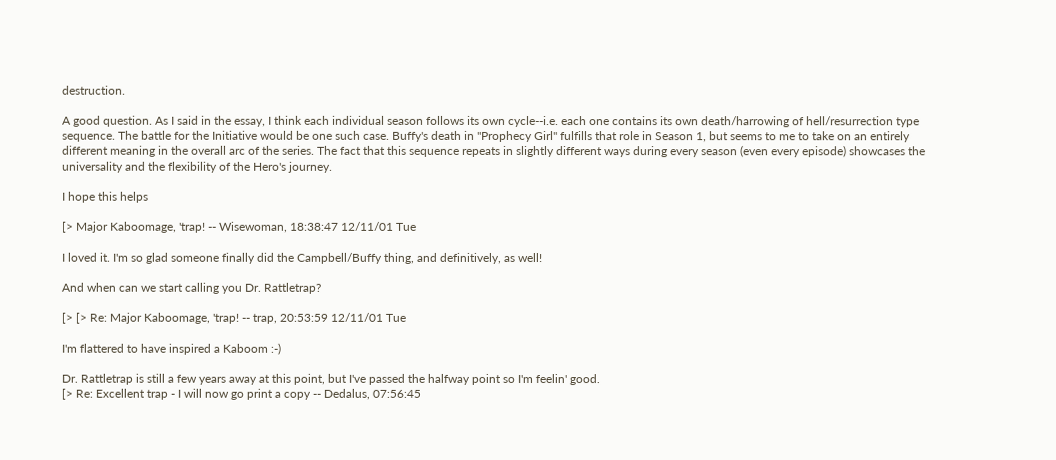destruction.

A good question. As I said in the essay, I think each individual season follows its own cycle--i.e. each one contains its own death/harrowing of hell/resurrection type sequence. The battle for the Initiative would be one such case. Buffy's death in "Prophecy Girl" fulfills that role in Season 1, but seems to me to take on an entirely different meaning in the overall arc of the series. The fact that this sequence repeats in slightly different ways during every season (even every episode) showcases the universality and the flexibility of the Hero's journey.

I hope this helps

[> Major Kaboomage, 'trap! -- Wisewoman, 18:38:47 12/11/01 Tue

I loved it. I'm so glad someone finally did the Campbell/Buffy thing, and definitively, as well!

And when can we start calling you Dr. Rattletrap?

[> [> Re: Major Kaboomage, 'trap! -- trap, 20:53:59 12/11/01 Tue

I'm flattered to have inspired a Kaboom :-)

Dr. Rattletrap is still a few years away at this point, but I've passed the halfway point so I'm feelin' good.
[> Re: Excellent trap - I will now go print a copy -- Dedalus, 07:56:45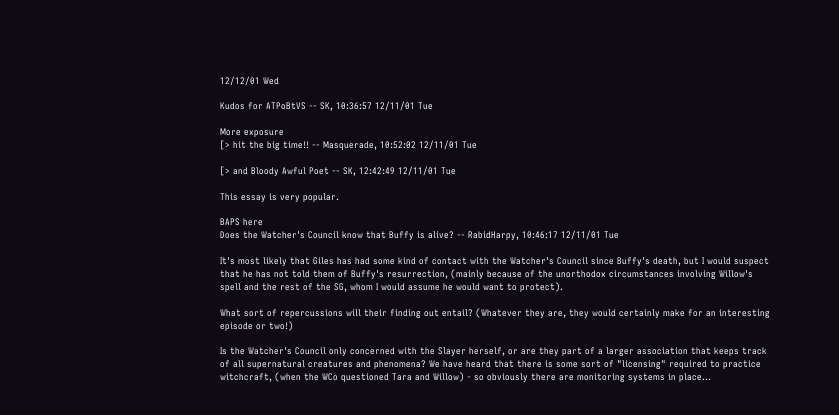12/12/01 Wed

Kudos for ATPoBtVS -- SK, 10:36:57 12/11/01 Tue

More exposure
[> hit the big time!! -- Masquerade, 10:52:02 12/11/01 Tue

[> and Bloody Awful Poet -- SK, 12:42:49 12/11/01 Tue

This essay is very popular.

BAPS here
Does the Watcher's Council know that Buffy is alive? -- RabidHarpy, 10:46:17 12/11/01 Tue

It's most likely that Giles has had some kind of contact with the Watcher's Council since Buffy's death, but I would suspect that he has not told them of Buffy's resurrection, (mainly because of the unorthodox circumstances involving Willow's spell and the rest of the SG, whom I would assume he would want to protect).

What sort of repercussions will their finding out entail? (Whatever they are, they would certainly make for an interesting episode or two!)

Is the Watcher's Council only concerned with the Slayer herself, or are they part of a larger association that keeps track of all supernatural creatures and phenomena? We have heard that there is some sort of "licensing" required to practice witchcraft, (when the WCo questioned Tara and Willow) - so obviously there are monitoring systems in place...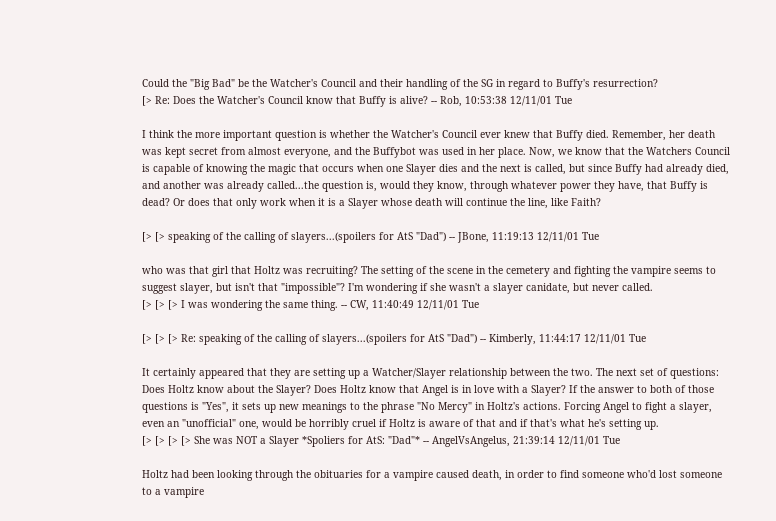Could the "Big Bad" be the Watcher's Council and their handling of the SG in regard to Buffy's resurrection?
[> Re: Does the Watcher's Council know that Buffy is alive? -- Rob, 10:53:38 12/11/01 Tue

I think the more important question is whether the Watcher's Council ever knew that Buffy died. Remember, her death was kept secret from almost everyone, and the Buffybot was used in her place. Now, we know that the Watchers Council is capable of knowing the magic that occurs when one Slayer dies and the next is called, but since Buffy had already died, and another was already called...the question is, would they know, through whatever power they have, that Buffy is dead? Or does that only work when it is a Slayer whose death will continue the line, like Faith?

[> [> speaking of the calling of slayers...(spoilers for AtS "Dad") -- JBone, 11:19:13 12/11/01 Tue

who was that girl that Holtz was recruiting? The setting of the scene in the cemetery and fighting the vampire seems to suggest slayer, but isn't that "impossible"? I'm wondering if she wasn't a slayer canidate, but never called.
[> [> [> I was wondering the same thing. -- CW, 11:40:49 12/11/01 Tue

[> [> [> Re: speaking of the calling of slayers...(spoilers for AtS "Dad") -- Kimberly, 11:44:17 12/11/01 Tue

It certainly appeared that they are setting up a Watcher/Slayer relationship between the two. The next set of questions: Does Holtz know about the Slayer? Does Holtz know that Angel is in love with a Slayer? If the answer to both of those questions is "Yes", it sets up new meanings to the phrase "No Mercy" in Holtz's actions. Forcing Angel to fight a slayer, even an "unofficial" one, would be horribly cruel if Holtz is aware of that and if that's what he's setting up.
[> [> [> [> She was NOT a Slayer *Spoliers for AtS: "Dad"* -- AngelVsAngelus, 21:39:14 12/11/01 Tue

Holtz had been looking through the obituaries for a vampire caused death, in order to find someone who'd lost someone to a vampire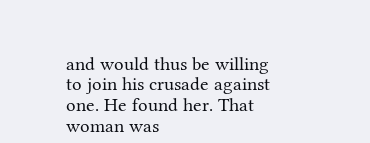and would thus be willing to join his crusade against one. He found her. That woman was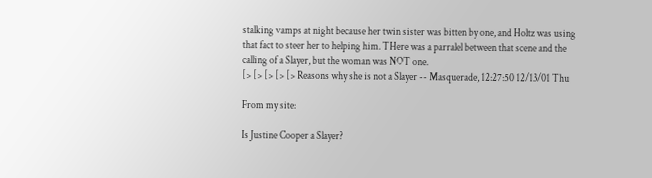stalking vamps at night because her twin sister was bitten by one, and Holtz was using that fact to steer her to helping him. THere was a parralel between that scene and the calling of a Slayer, but the woman was NOT one.
[> [> [> [> [> Reasons why she is not a Slayer -- Masquerade, 12:27:50 12/13/01 Thu

From my site:

Is Justine Cooper a Slayer?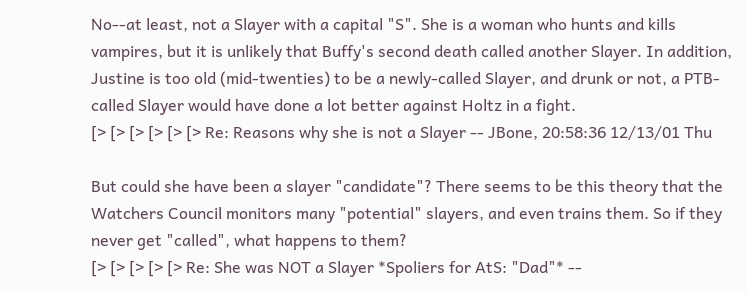No--at least, not a Slayer with a capital "S". She is a woman who hunts and kills vampires, but it is unlikely that Buffy's second death called another Slayer. In addition, Justine is too old (mid-twenties) to be a newly-called Slayer, and drunk or not, a PTB-called Slayer would have done a lot better against Holtz in a fight.
[> [> [> [> [> [> Re: Reasons why she is not a Slayer -- JBone, 20:58:36 12/13/01 Thu

But could she have been a slayer "candidate"? There seems to be this theory that the Watchers Council monitors many "potential" slayers, and even trains them. So if they never get "called", what happens to them?
[> [> [> [> [> Re: She was NOT a Slayer *Spoliers for AtS: "Dad"* --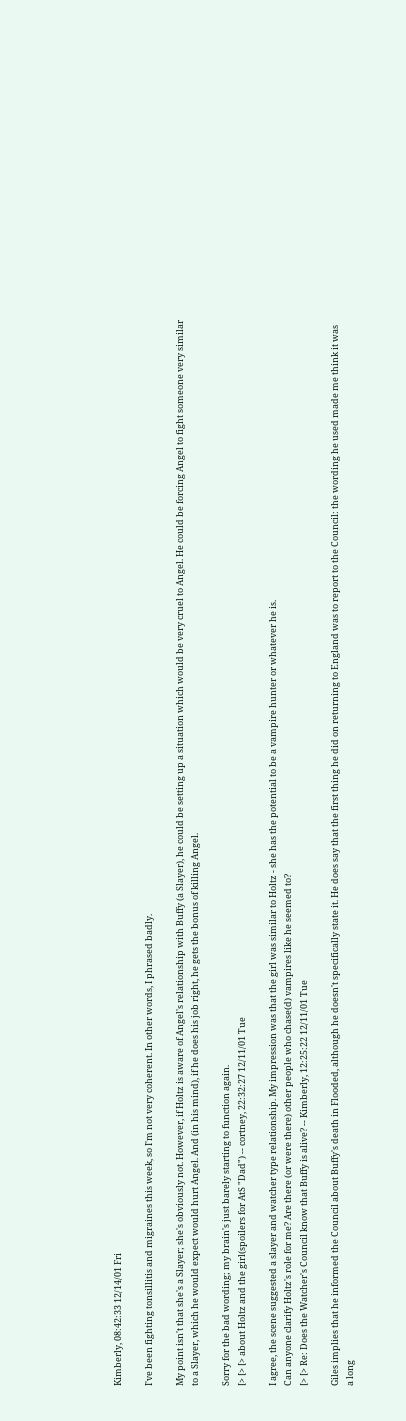Kimberly, 08:42:33 12/14/01 Fri

I've been fighting tonsillitis and migraines this week, so I'm not very coherent. In other words, I phrased badly.

My point isn't that she's a Slayer; she's obviously not. However, if Holtz is aware of Angel's relationship with Buffy (a Slayer), he could be setting up a situation which would be very cruel to Angel. He could be forcing Angel to fight someone very similar to a Slayer, which he would expect would hurt Angel. And (in his mind), if he does his job right, he gets the bonus of killing Angel.

Sorry for the bad wording; my brain's just barely starting to function again.
[> [> [> about Holtz and the girl(spoilers for AtS "Dad") -- cortney, 22:32:27 12/11/01 Tue

I agree, the scene suggested a slayer and watcher type relationship. My impression was that the girl was similar to Holtz - she has the potential to be a vampire hunter or whatever he is.
Can anyone clarify Holtz's role for me? Are there (or were there) other people who chase(d) vampires like he seemed to?
[> [> Re: Does the Watcher's Council know that Buffy is alive? -- Kimberly, 12:25:22 12/11/01 Tue

Giles implies that he informed the Council about Buffy's death in Flooded, although he doesn't specifically state it. He does say that the first thing he did on returning to England was to report to the Council: the wording he used made me think it was a long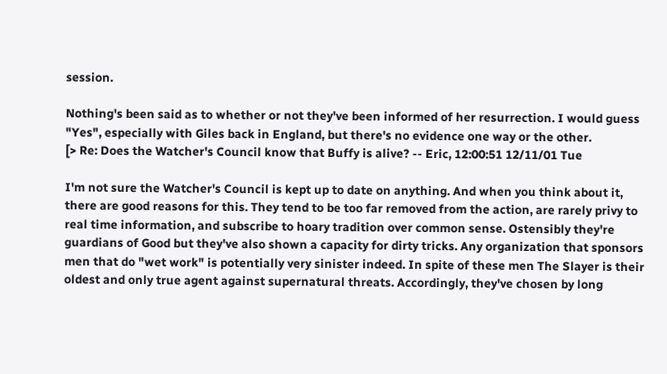session.

Nothing's been said as to whether or not they've been informed of her resurrection. I would guess "Yes", especially with Giles back in England, but there's no evidence one way or the other.
[> Re: Does the Watcher's Council know that Buffy is alive? -- Eric, 12:00:51 12/11/01 Tue

I'm not sure the Watcher's Council is kept up to date on anything. And when you think about it, there are good reasons for this. They tend to be too far removed from the action, are rarely privy to real time information, and subscribe to hoary tradition over common sense. Ostensibly they're guardians of Good but they've also shown a capacity for dirty tricks. Any organization that sponsors men that do "wet work" is potentially very sinister indeed. In spite of these men The Slayer is their oldest and only true agent against supernatural threats. Accordingly, they've chosen by long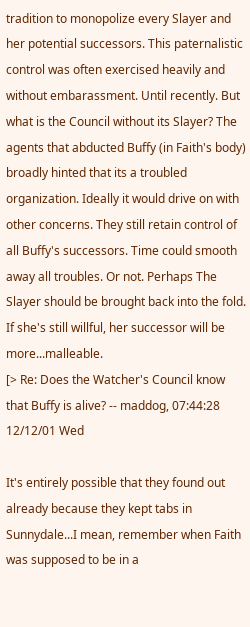tradition to monopolize every Slayer and her potential successors. This paternalistic control was often exercised heavily and without embarassment. Until recently. But what is the Council without its Slayer? The agents that abducted Buffy (in Faith's body) broadly hinted that its a troubled organization. Ideally it would drive on with other concerns. They still retain control of all Buffy's successors. Time could smooth away all troubles. Or not. Perhaps The Slayer should be brought back into the fold. If she's still willful, her successor will be more...malleable.
[> Re: Does the Watcher's Council know that Buffy is alive? -- maddog, 07:44:28 12/12/01 Wed

It's entirely possible that they found out already because they kept tabs in Sunnydale...I mean, remember when Faith was supposed to be in a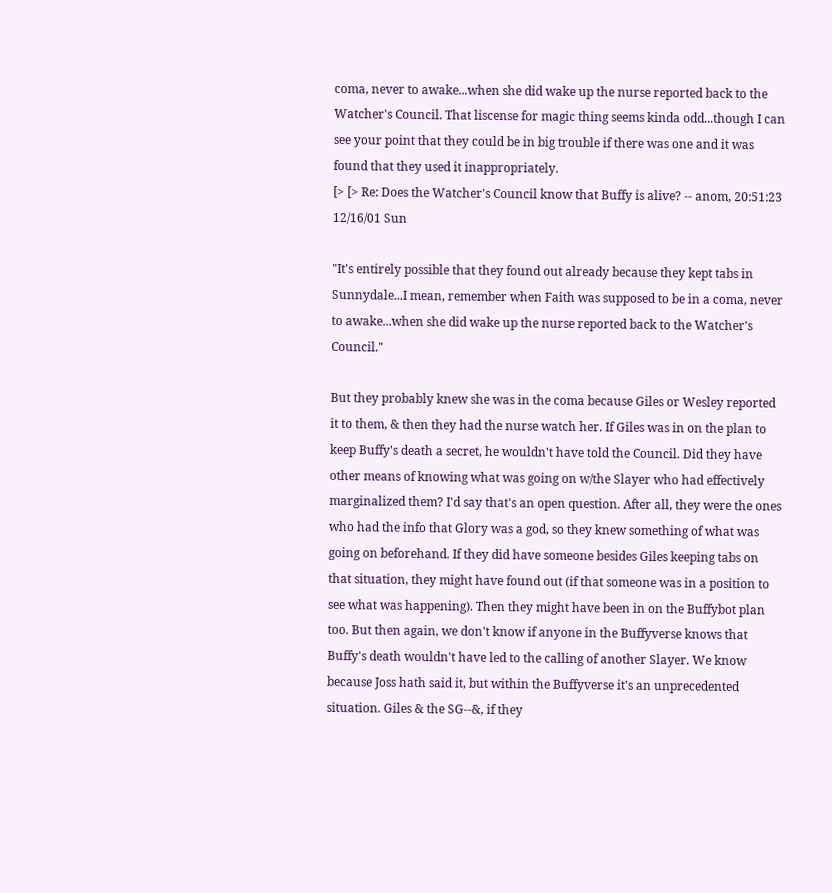coma, never to awake...when she did wake up the nurse reported back to the Watcher's Council. That liscense for magic thing seems kinda odd...though I can see your point that they could be in big trouble if there was one and it was found that they used it inappropriately.
[> [> Re: Does the Watcher's Council know that Buffy is alive? -- anom, 20:51:23 12/16/01 Sun

"It's entirely possible that they found out already because they kept tabs in Sunnydale...I mean, remember when Faith was supposed to be in a coma, never to awake...when she did wake up the nurse reported back to the Watcher's Council."

But they probably knew she was in the coma because Giles or Wesley reported it to them, & then they had the nurse watch her. If Giles was in on the plan to keep Buffy's death a secret, he wouldn't have told the Council. Did they have other means of knowing what was going on w/the Slayer who had effectively marginalized them? I'd say that's an open question. After all, they were the ones who had the info that Glory was a god, so they knew something of what was going on beforehand. If they did have someone besides Giles keeping tabs on that situation, they might have found out (if that someone was in a position to see what was happening). Then they might have been in on the Buffybot plan too. But then again, we don't know if anyone in the Buffyverse knows that Buffy's death wouldn't have led to the calling of another Slayer. We know because Joss hath said it, but within the Buffyverse it's an unprecedented situation. Giles & the SG--&, if they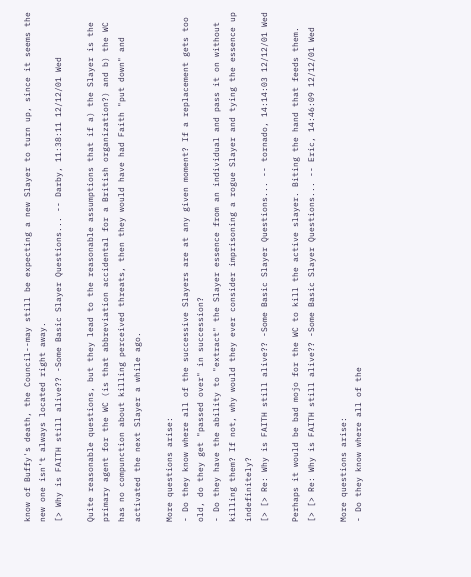know of Buffy's death, the Council--may still be expecting a new Slayer to turn up, since it seems the new one isn't always located right away.
[> Why is FAITH still alive?? -Some Basic Slayer Questions... -- Darby, 11:38:11 12/12/01 Wed

Quite reasonable questions, but they lead to the reasonable assumptions that if a) the Slayer is the primary agent for the WC (is that abbreviation accidental for a British organization?) and b) the WC has no compunction about killing perceived threats, then they would have had Faith "put down" and activated the next Slayer a while ago.

More questions arise:
- Do they know where all of the successive Slayers are at any given moment? If a replacement gets too old, do they get "passed over" in succession?
- Do they have the ability to "extract" the Slayer essence from an individual and pass it on without killing them? If not, why would they ever consider imprisoning a rogue Slayer and tying the essence up indefinitely?
[> [> Re: Why is FAITH still alive?? -Some Basic Slayer Questions... -- tornado, 14:14:03 12/12/01 Wed

Perhaps it would be bad mojo for the WC to kill the active slayer. Biting the hand that feeds them.
[> [> Re: Why is FAITH still alive?? -Some Basic Slayer Questions... -- Eric, 14:46:09 12/12/01 Wed

More questions arise:
- Do they know where all of the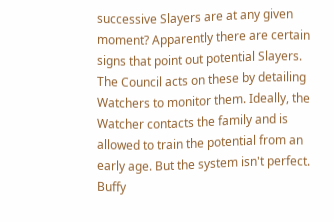successive Slayers are at any given moment? Apparently there are certain signs that point out potential Slayers. The Council acts on these by detailing Watchers to monitor them. Ideally, the Watcher contacts the family and is allowed to train the potential from an early age. But the system isn't perfect. Buffy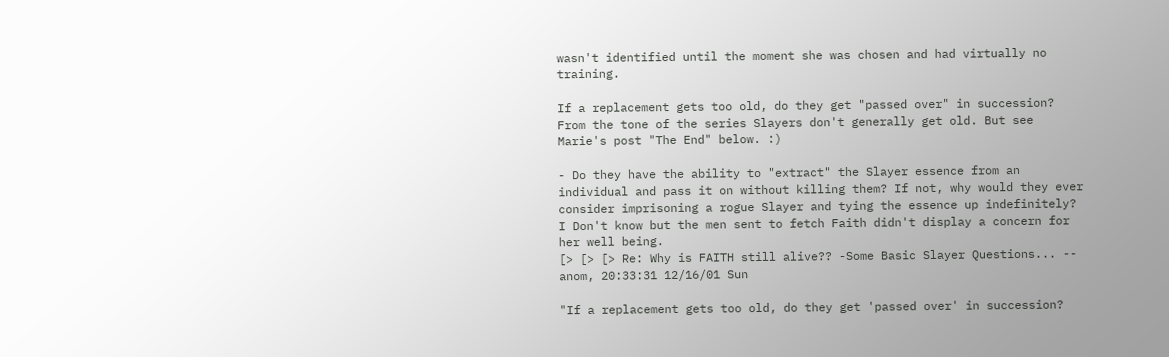wasn't identified until the moment she was chosen and had virtually no training.

If a replacement gets too old, do they get "passed over" in succession? From the tone of the series Slayers don't generally get old. But see Marie's post "The End" below. :)

- Do they have the ability to "extract" the Slayer essence from an individual and pass it on without killing them? If not, why would they ever consider imprisoning a rogue Slayer and tying the essence up indefinitely? I Don't know but the men sent to fetch Faith didn't display a concern for her well being.
[> [> [> Re: Why is FAITH still alive?? -Some Basic Slayer Questions... -- anom, 20:33:31 12/16/01 Sun

"If a replacement gets too old, do they get 'passed over' in succession?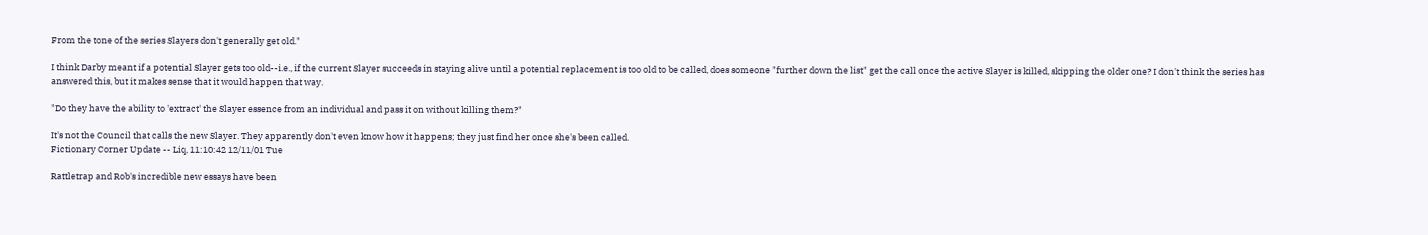From the tone of the series Slayers don't generally get old."

I think Darby meant if a potential Slayer gets too old--i.e., if the current Slayer succeeds in staying alive until a potential replacement is too old to be called, does someone "further down the list" get the call once the active Slayer is killed, skipping the older one? I don't think the series has answered this, but it makes sense that it would happen that way.

"Do they have the ability to 'extract' the Slayer essence from an individual and pass it on without killing them?"

It's not the Council that calls the new Slayer. They apparently don't even know how it happens; they just find her once she's been called.
Fictionary Corner Update -- Liq, 11:10:42 12/11/01 Tue

Rattletrap and Rob's incredible new essays have been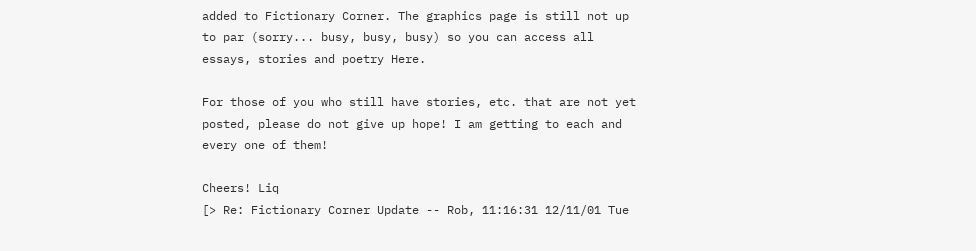added to Fictionary Corner. The graphics page is still not up to par (sorry... busy, busy, busy) so you can access all essays, stories and poetry Here.

For those of you who still have stories, etc. that are not yet posted, please do not give up hope! I am getting to each and every one of them!

Cheers! Liq
[> Re: Fictionary Corner Update -- Rob, 11:16:31 12/11/01 Tue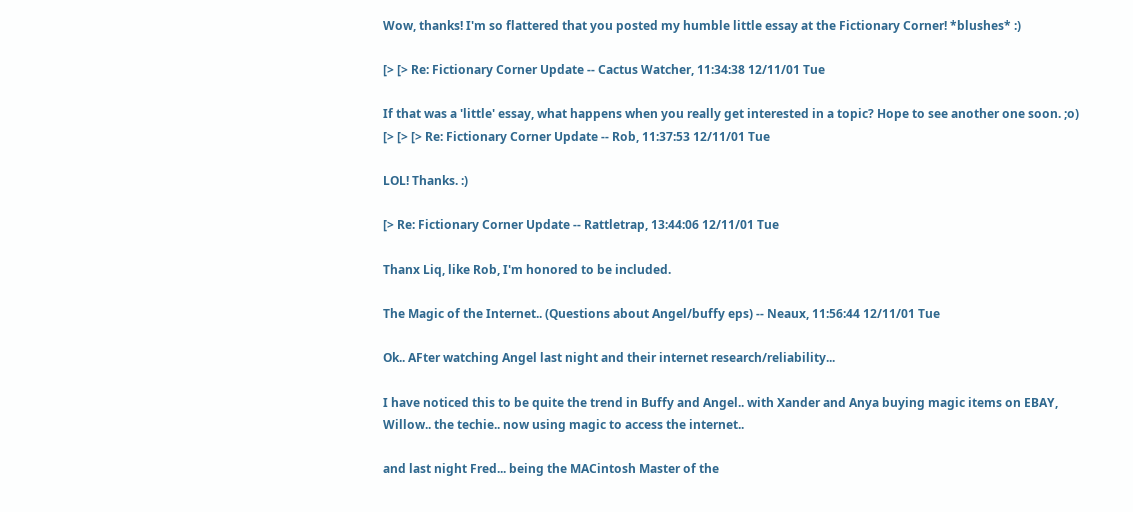Wow, thanks! I'm so flattered that you posted my humble little essay at the Fictionary Corner! *blushes* :)

[> [> Re: Fictionary Corner Update -- Cactus Watcher, 11:34:38 12/11/01 Tue

If that was a 'little' essay, what happens when you really get interested in a topic? Hope to see another one soon. ;o)
[> [> [> Re: Fictionary Corner Update -- Rob, 11:37:53 12/11/01 Tue

LOL! Thanks. :)

[> Re: Fictionary Corner Update -- Rattletrap, 13:44:06 12/11/01 Tue

Thanx Liq, like Rob, I'm honored to be included.

The Magic of the Internet.. (Questions about Angel/buffy eps) -- Neaux, 11:56:44 12/11/01 Tue

Ok.. AFter watching Angel last night and their internet research/reliability...

I have noticed this to be quite the trend in Buffy and Angel.. with Xander and Anya buying magic items on EBAY, Willow.. the techie.. now using magic to access the internet..

and last night Fred... being the MACintosh Master of the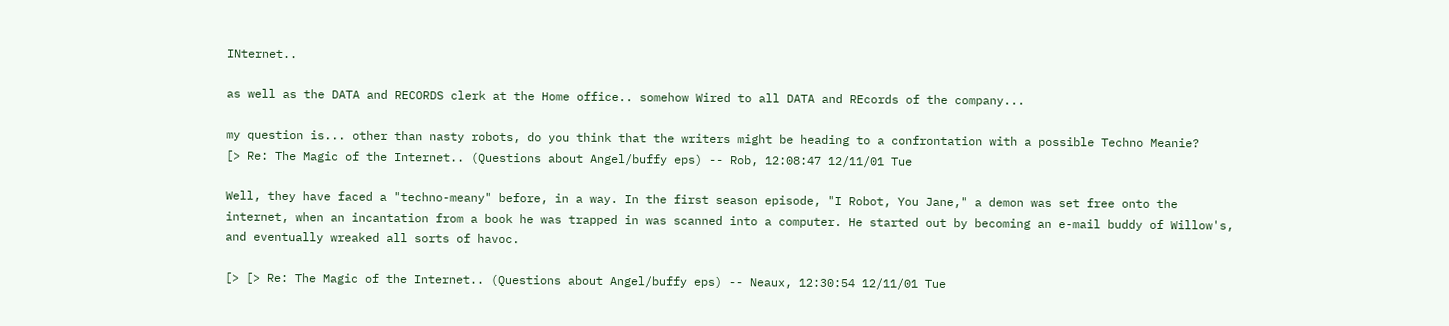INternet..

as well as the DATA and RECORDS clerk at the Home office.. somehow Wired to all DATA and REcords of the company...

my question is... other than nasty robots, do you think that the writers might be heading to a confrontation with a possible Techno Meanie?
[> Re: The Magic of the Internet.. (Questions about Angel/buffy eps) -- Rob, 12:08:47 12/11/01 Tue

Well, they have faced a "techno-meany" before, in a way. In the first season episode, "I Robot, You Jane," a demon was set free onto the internet, when an incantation from a book he was trapped in was scanned into a computer. He started out by becoming an e-mail buddy of Willow's, and eventually wreaked all sorts of havoc.

[> [> Re: The Magic of the Internet.. (Questions about Angel/buffy eps) -- Neaux, 12:30:54 12/11/01 Tue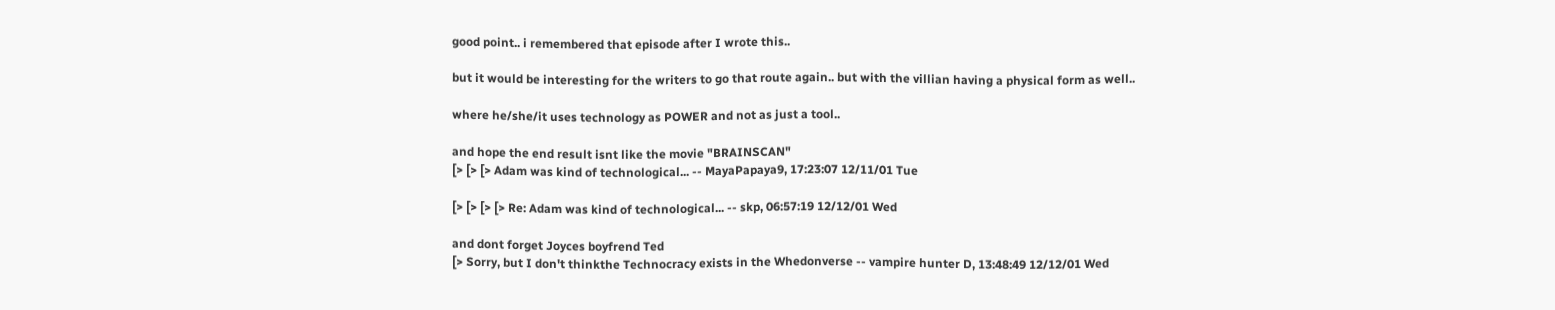good point.. i remembered that episode after I wrote this..

but it would be interesting for the writers to go that route again.. but with the villian having a physical form as well..

where he/she/it uses technology as POWER and not as just a tool..

and hope the end result isnt like the movie "BRAINSCAN"
[> [> [> Adam was kind of technological... -- MayaPapaya9, 17:23:07 12/11/01 Tue

[> [> [> [> Re: Adam was kind of technological... -- skp, 06:57:19 12/12/01 Wed

and dont forget Joyces boyfrend Ted
[> Sorry, but I don't thinkthe Technocracy exists in the Whedonverse -- vampire hunter D, 13:48:49 12/12/01 Wed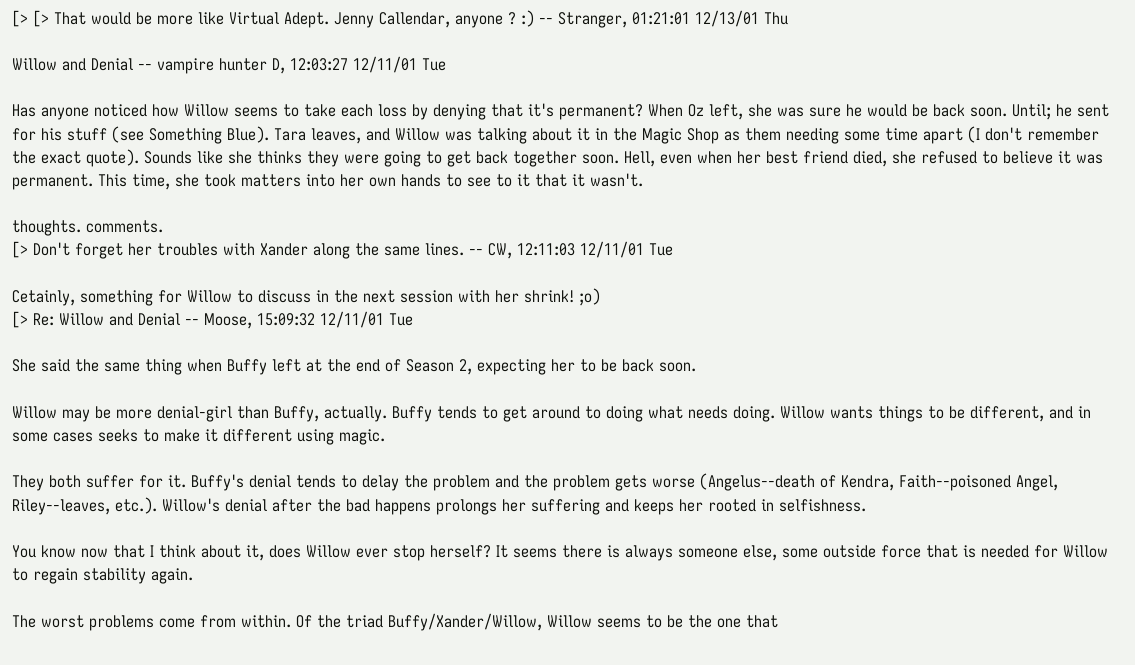[> [> That would be more like Virtual Adept. Jenny Callendar, anyone ? :) -- Stranger, 01:21:01 12/13/01 Thu

Willow and Denial -- vampire hunter D, 12:03:27 12/11/01 Tue

Has anyone noticed how Willow seems to take each loss by denying that it's permanent? When Oz left, she was sure he would be back soon. Until; he sent for his stuff (see Something Blue). Tara leaves, and Willow was talking about it in the Magic Shop as them needing some time apart (I don't remember the exact quote). Sounds like she thinks they were going to get back together soon. Hell, even when her best friend died, she refused to believe it was permanent. This time, she took matters into her own hands to see to it that it wasn't.

thoughts. comments.
[> Don't forget her troubles with Xander along the same lines. -- CW, 12:11:03 12/11/01 Tue

Cetainly, something for Willow to discuss in the next session with her shrink! ;o)
[> Re: Willow and Denial -- Moose, 15:09:32 12/11/01 Tue

She said the same thing when Buffy left at the end of Season 2, expecting her to be back soon.

Willow may be more denial-girl than Buffy, actually. Buffy tends to get around to doing what needs doing. Willow wants things to be different, and in some cases seeks to make it different using magic.

They both suffer for it. Buffy's denial tends to delay the problem and the problem gets worse (Angelus--death of Kendra, Faith--poisoned Angel, Riley--leaves, etc.). Willow's denial after the bad happens prolongs her suffering and keeps her rooted in selfishness.

You know now that I think about it, does Willow ever stop herself? It seems there is always someone else, some outside force that is needed for Willow to regain stability again.

The worst problems come from within. Of the triad Buffy/Xander/Willow, Willow seems to be the one that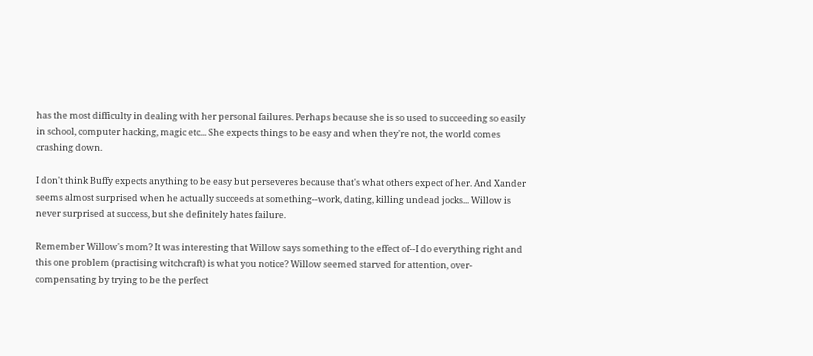has the most difficulty in dealing with her personal failures. Perhaps because she is so used to succeeding so easily in school, computer hacking, magic etc... She expects things to be easy and when they're not, the world comes crashing down.

I don't think Buffy expects anything to be easy but perseveres because that's what others expect of her. And Xander seems almost surprised when he actually succeeds at something--work, dating, killing undead jocks... Willow is never surprised at success, but she definitely hates failure.

Remember Willow's mom? It was interesting that Willow says something to the effect of--I do everything right and this one problem (practising witchcraft) is what you notice? Willow seemed starved for attention, over-compensating by trying to be the perfect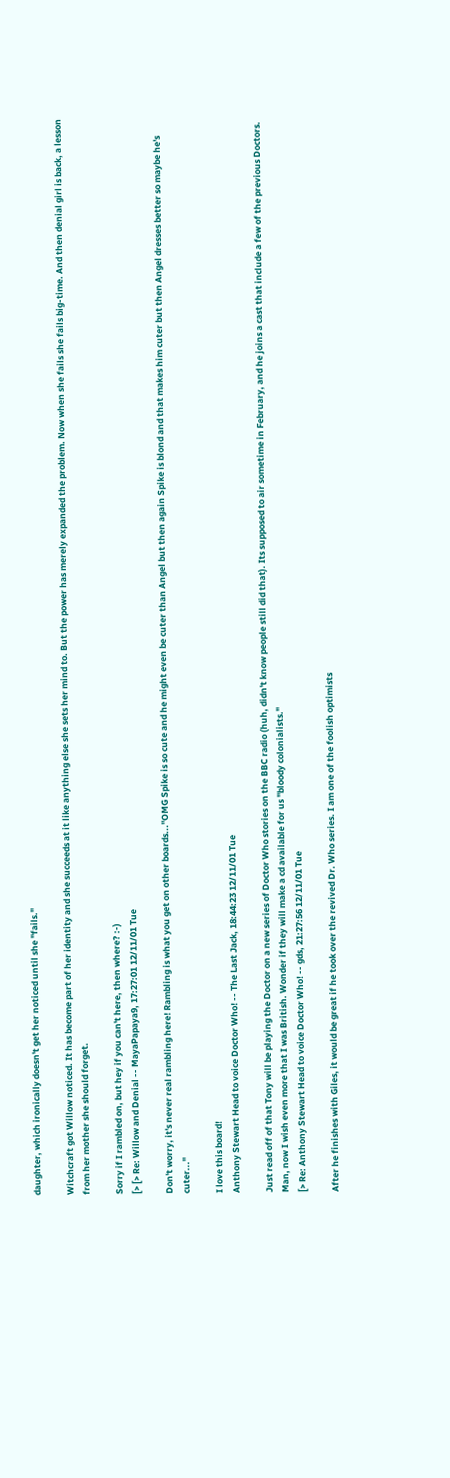daughter, which ironically doesn't get her noticed until she "fails."

Witchcraft got Willow noticed. It has become part of her identity and she succeeds at it like anything else she sets her mind to. But the power has merely expanded the problem. Now when she fails she fails big-time. And then denial girl is back, a lesson from her mother she should forget.

Sorry if I rambled on, but hey if you can't here, then where? :-)
[> [> Re: Willow and Denial -- MayaPapaya9, 17:27:01 12/11/01 Tue

Don't worry, it's never real rambling here! Rambling is what you get on other boards..."OMG Spike is so cute and he might even be cuter than Angel but then again Spike is blond and that makes him cuter but then Angel dresses better so maybe he's cuter..."

I love this board!
Anthony Stewart Head to voice Doctor Who! -- The Last Jack, 18:44:23 12/11/01 Tue

Just read off of that Tony will be playing the Doctor on a new series of Doctor Who stories on the BBC radio (huh, didn't know people still did that). Its supposed to air sometime in February, and he joins a cast that include a few of the previous Doctors. Man, now I wish even more that I was British. Wonder if they will make a cd available for us "bloody colonialists."
[> Re: Anthony Stewart Head to voice Doctor Who! -- gds, 21:27:56 12/11/01 Tue

After he finishes with Giles, it would be great if he took over the revived Dr. Who series. I am one of the foolish optimists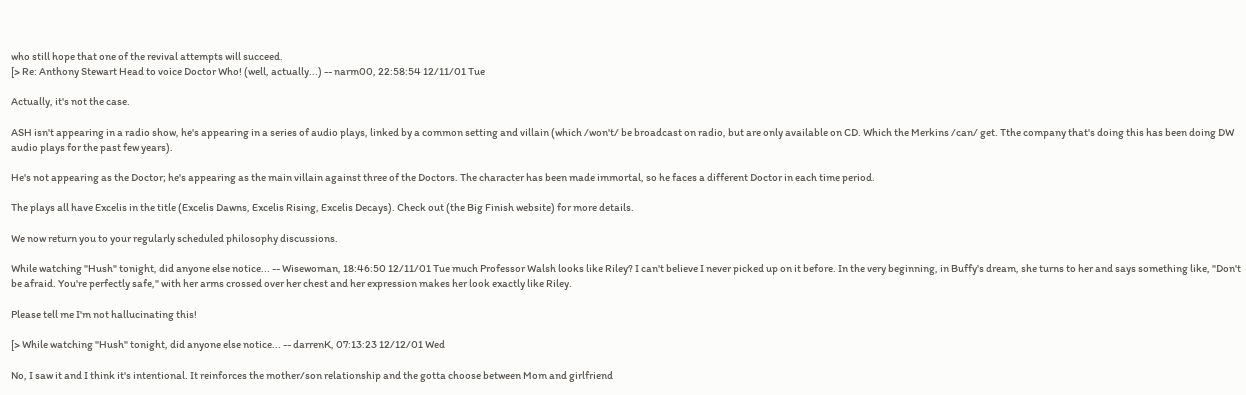who still hope that one of the revival attempts will succeed.
[> Re: Anthony Stewart Head to voice Doctor Who! (well, actually...) -- narm00, 22:58:54 12/11/01 Tue

Actually, it's not the case.

ASH isn't appearing in a radio show, he's appearing in a series of audio plays, linked by a common setting and villain (which /won't/ be broadcast on radio, but are only available on CD. Which the Merkins /can/ get. Tthe company that's doing this has been doing DW audio plays for the past few years).

He's not appearing as the Doctor; he's appearing as the main villain against three of the Doctors. The character has been made immortal, so he faces a different Doctor in each time period.

The plays all have Excelis in the title (Excelis Dawns, Excelis Rising, Excelis Decays). Check out (the Big Finish website) for more details.

We now return you to your regularly scheduled philosophy discussions.

While watching "Hush" tonight, did anyone else notice... -- Wisewoman, 18:46:50 12/11/01 Tue much Professor Walsh looks like Riley? I can't believe I never picked up on it before. In the very beginning, in Buffy's dream, she turns to her and says something like, "Don't be afraid. You're perfectly safe," with her arms crossed over her chest and her expression makes her look exactly like Riley.

Please tell me I'm not hallucinating this!

[> While watching "Hush" tonight, did anyone else notice... -- darrenK, 07:13:23 12/12/01 Wed

No, I saw it and I think it's intentional. It reinforces the mother/son relationship and the gotta choose between Mom and girlfriend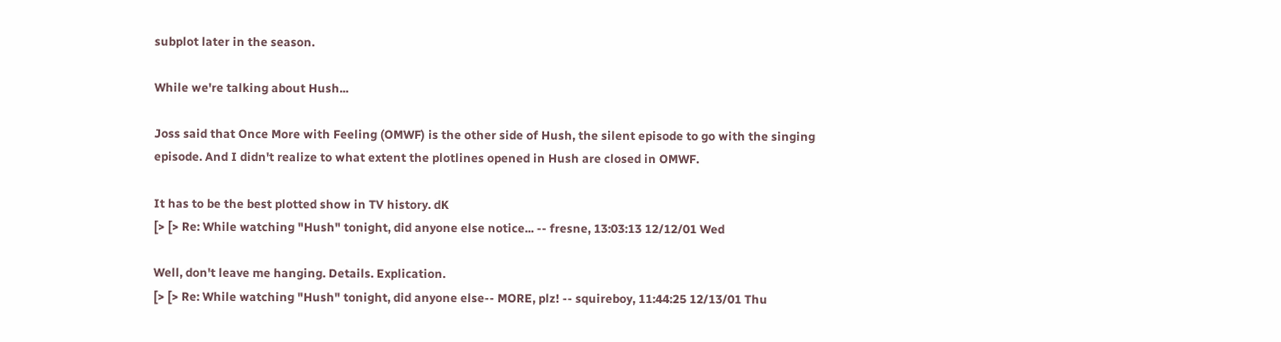subplot later in the season.

While we're talking about Hush...

Joss said that Once More with Feeling (OMWF) is the other side of Hush, the silent episode to go with the singing episode. And I didn't realize to what extent the plotlines opened in Hush are closed in OMWF.

It has to be the best plotted show in TV history. dK
[> [> Re: While watching "Hush" tonight, did anyone else notice... -- fresne, 13:03:13 12/12/01 Wed

Well, don't leave me hanging. Details. Explication.
[> [> Re: While watching "Hush" tonight, did anyone else-- MORE, plz! -- squireboy, 11:44:25 12/13/01 Thu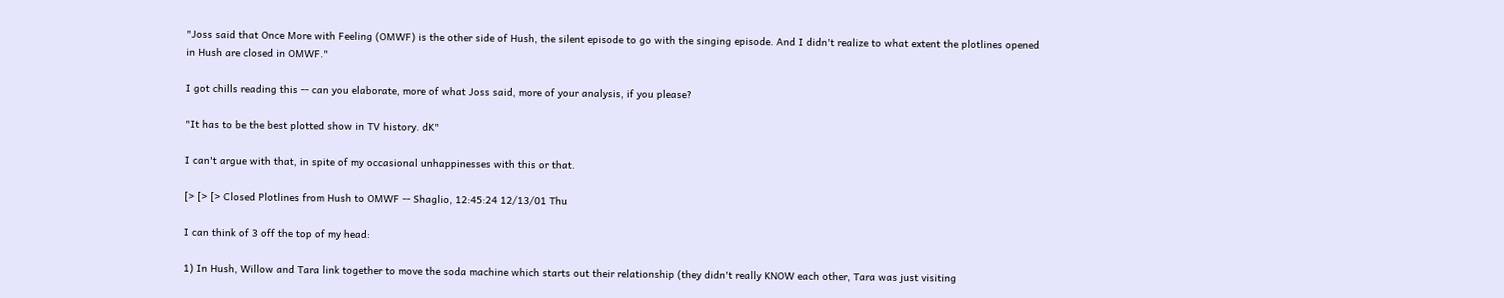"Joss said that Once More with Feeling (OMWF) is the other side of Hush, the silent episode to go with the singing episode. And I didn't realize to what extent the plotlines opened in Hush are closed in OMWF."

I got chills reading this -- can you elaborate, more of what Joss said, more of your analysis, if you please?

"It has to be the best plotted show in TV history. dK"

I can't argue with that, in spite of my occasional unhappinesses with this or that.

[> [> [> Closed Plotlines from Hush to OMWF -- Shaglio, 12:45:24 12/13/01 Thu

I can think of 3 off the top of my head:

1) In Hush, Willow and Tara link together to move the soda machine which starts out their relationship (they didn't really KNOW each other, Tara was just visiting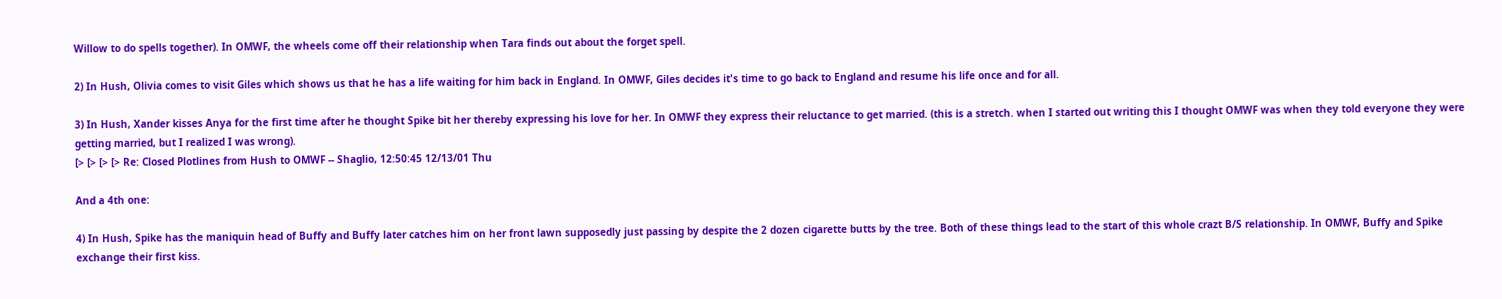Willow to do spells together). In OMWF, the wheels come off their relationship when Tara finds out about the forget spell.

2) In Hush, Olivia comes to visit Giles which shows us that he has a life waiting for him back in England. In OMWF, Giles decides it's time to go back to England and resume his life once and for all.

3) In Hush, Xander kisses Anya for the first time after he thought Spike bit her thereby expressing his love for her. In OMWF they express their reluctance to get married. (this is a stretch. when I started out writing this I thought OMWF was when they told everyone they were getting married, but I realized I was wrong).
[> [> [> [> Re: Closed Plotlines from Hush to OMWF -- Shaglio, 12:50:45 12/13/01 Thu

And a 4th one:

4) In Hush, Spike has the maniquin head of Buffy and Buffy later catches him on her front lawn supposedly just passing by despite the 2 dozen cigarette butts by the tree. Both of these things lead to the start of this whole crazt B/S relationship. In OMWF, Buffy and Spike exchange their first kiss.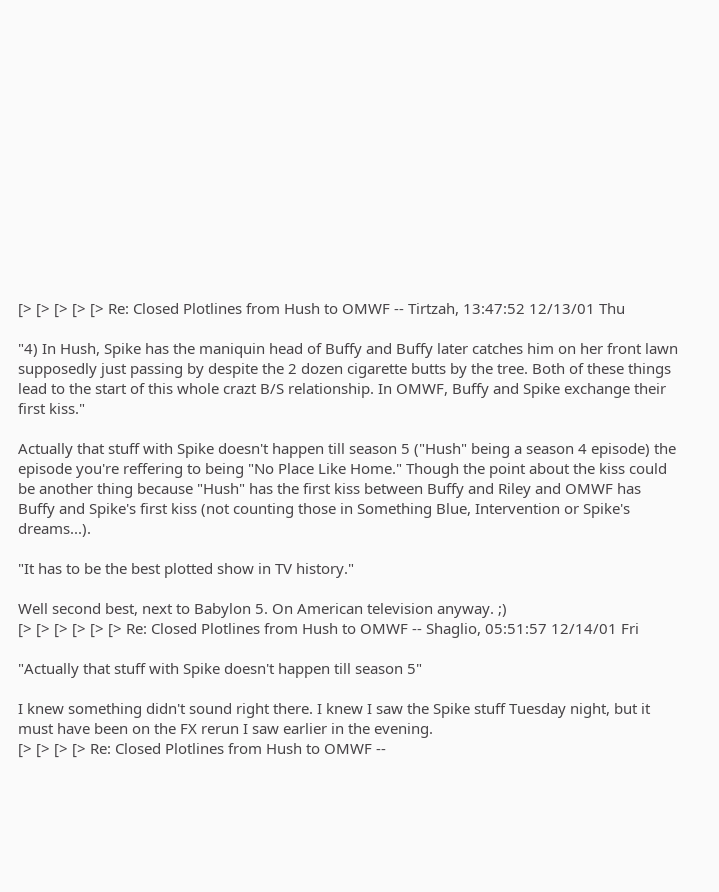[> [> [> [> [> Re: Closed Plotlines from Hush to OMWF -- Tirtzah, 13:47:52 12/13/01 Thu

"4) In Hush, Spike has the maniquin head of Buffy and Buffy later catches him on her front lawn supposedly just passing by despite the 2 dozen cigarette butts by the tree. Both of these things lead to the start of this whole crazt B/S relationship. In OMWF, Buffy and Spike exchange their first kiss."

Actually that stuff with Spike doesn't happen till season 5 ("Hush" being a season 4 episode) the episode you're reffering to being "No Place Like Home." Though the point about the kiss could be another thing because "Hush" has the first kiss between Buffy and Riley and OMWF has Buffy and Spike's first kiss (not counting those in Something Blue, Intervention or Spike's dreams...).

"It has to be the best plotted show in TV history."

Well second best, next to Babylon 5. On American television anyway. ;)
[> [> [> [> [> [> Re: Closed Plotlines from Hush to OMWF -- Shaglio, 05:51:57 12/14/01 Fri

"Actually that stuff with Spike doesn't happen till season 5"

I knew something didn't sound right there. I knew I saw the Spike stuff Tuesday night, but it must have been on the FX rerun I saw earlier in the evening.
[> [> [> [> Re: Closed Plotlines from Hush to OMWF --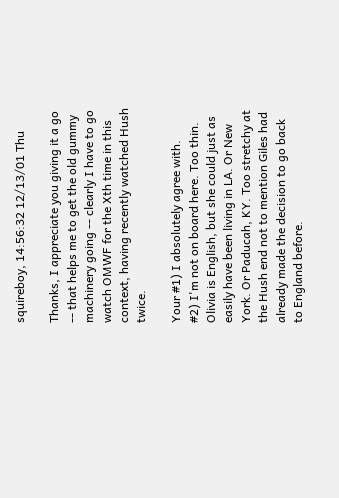squireboy, 14:56:32 12/13/01 Thu

Thanks, I appreciate you giving it a go -- that helps me to get the old gummy machinery going -- clearly I have to go watch OMWF for the Xth time in this context, having recently watched Hush twice.

Your #1) I absolutely agree with.
#2) I'm not on board here. Too thin. Olivia is English, but she could just as easily have been living in LA. Or New York. Or Paducah, KY. Too stretchy at the Hush end not to mention Giles had already made the decision to go back to England before.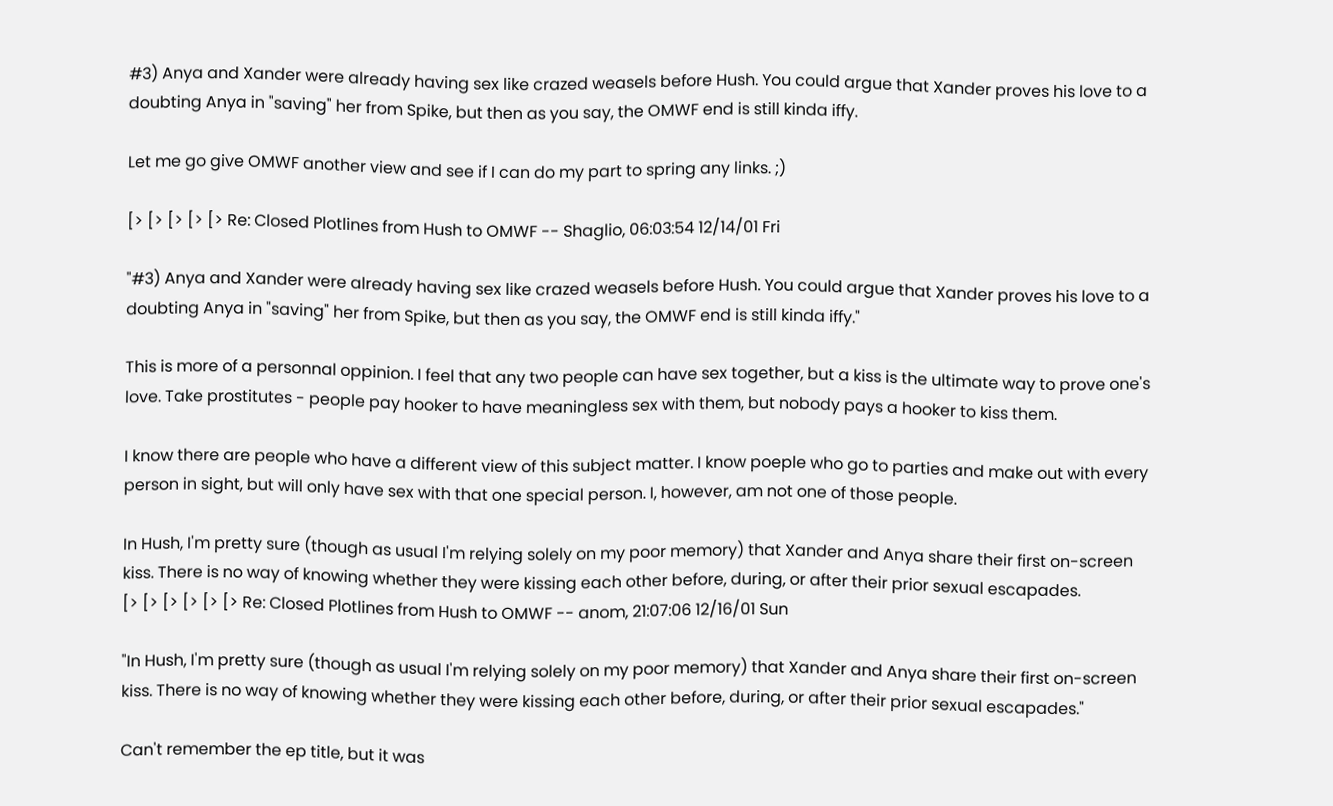#3) Anya and Xander were already having sex like crazed weasels before Hush. You could argue that Xander proves his love to a doubting Anya in "saving" her from Spike, but then as you say, the OMWF end is still kinda iffy.

Let me go give OMWF another view and see if I can do my part to spring any links. ;)

[> [> [> [> [> Re: Closed Plotlines from Hush to OMWF -- Shaglio, 06:03:54 12/14/01 Fri

"#3) Anya and Xander were already having sex like crazed weasels before Hush. You could argue that Xander proves his love to a doubting Anya in "saving" her from Spike, but then as you say, the OMWF end is still kinda iffy."

This is more of a personnal oppinion. I feel that any two people can have sex together, but a kiss is the ultimate way to prove one's love. Take prostitutes - people pay hooker to have meaningless sex with them, but nobody pays a hooker to kiss them.

I know there are people who have a different view of this subject matter. I know poeple who go to parties and make out with every person in sight, but will only have sex with that one special person. I, however, am not one of those people.

In Hush, I'm pretty sure (though as usual I'm relying solely on my poor memory) that Xander and Anya share their first on-screen kiss. There is no way of knowing whether they were kissing each other before, during, or after their prior sexual escapades.
[> [> [> [> [> [> Re: Closed Plotlines from Hush to OMWF -- anom, 21:07:06 12/16/01 Sun

"In Hush, I'm pretty sure (though as usual I'm relying solely on my poor memory) that Xander and Anya share their first on-screen kiss. There is no way of knowing whether they were kissing each other before, during, or after their prior sexual escapades."

Can't remember the ep title, but it was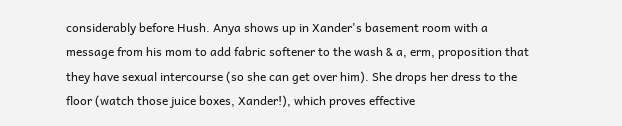considerably before Hush. Anya shows up in Xander's basement room with a message from his mom to add fabric softener to the wash & a, erm, proposition that they have sexual intercourse (so she can get over him). She drops her dress to the floor (watch those juice boxes, Xander!), which proves effective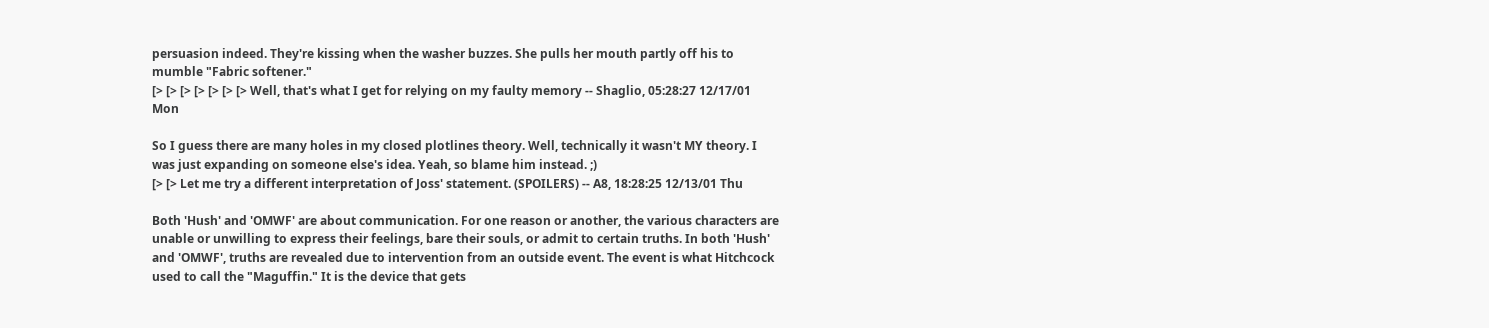persuasion indeed. They're kissing when the washer buzzes. She pulls her mouth partly off his to mumble "Fabric softener."
[> [> [> [> [> [> [> Well, that's what I get for relying on my faulty memory -- Shaglio, 05:28:27 12/17/01 Mon

So I guess there are many holes in my closed plotlines theory. Well, technically it wasn't MY theory. I was just expanding on someone else's idea. Yeah, so blame him instead. ;)
[> [> Let me try a different interpretation of Joss' statement. (SPOILERS) -- A8, 18:28:25 12/13/01 Thu

Both 'Hush' and 'OMWF' are about communication. For one reason or another, the various characters are unable or unwilling to express their feelings, bare their souls, or admit to certain truths. In both 'Hush' and 'OMWF', truths are revealed due to intervention from an outside event. The event is what Hitchcock used to call the "Maguffin." It is the device that gets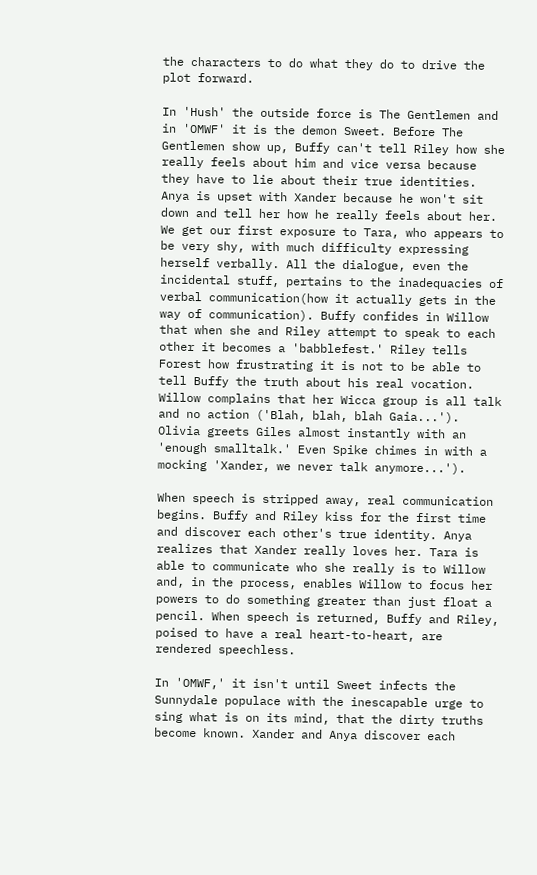the characters to do what they do to drive the plot forward.

In 'Hush' the outside force is The Gentlemen and in 'OMWF' it is the demon Sweet. Before The Gentlemen show up, Buffy can't tell Riley how she really feels about him and vice versa because they have to lie about their true identities. Anya is upset with Xander because he won't sit down and tell her how he really feels about her. We get our first exposure to Tara, who appears to be very shy, with much difficulty expressing herself verbally. All the dialogue, even the incidental stuff, pertains to the inadequacies of verbal communication(how it actually gets in the way of communication). Buffy confides in Willow that when she and Riley attempt to speak to each other it becomes a 'babblefest.' Riley tells Forest how frustrating it is not to be able to tell Buffy the truth about his real vocation. Willow complains that her Wicca group is all talk and no action ('Blah, blah, blah Gaia...'). Olivia greets Giles almost instantly with an 'enough smalltalk.' Even Spike chimes in with a mocking 'Xander, we never talk anymore...').

When speech is stripped away, real communication begins. Buffy and Riley kiss for the first time and discover each other's true identity. Anya realizes that Xander really loves her. Tara is able to communicate who she really is to Willow and, in the process, enables Willow to focus her powers to do something greater than just float a pencil. When speech is returned, Buffy and Riley, poised to have a real heart-to-heart, are rendered speechless.

In 'OMWF,' it isn't until Sweet infects the Sunnydale populace with the inescapable urge to sing what is on its mind, that the dirty truths become known. Xander and Anya discover each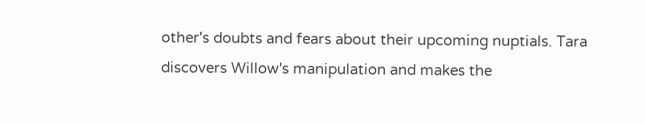other's doubts and fears about their upcoming nuptials. Tara discovers Willow's manipulation and makes the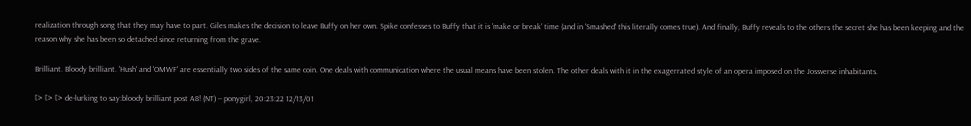realization through song that they may have to part. Giles makes the decision to leave Buffy on her own. Spike confesses to Buffy that it is 'make or break' time (and in 'Smashed' this literally comes true). And finally, Buffy reveals to the others the secret she has been keeping and the reason why she has been so detached since returning from the grave.

Brilliant. Bloody brilliant. 'Hush' and 'OMWF' are essentially two sides of the same coin. One deals with communication where the usual means have been stolen. The other deals with it in the exagerrated style of an opera imposed on the Jossverse inhabitants.

[> [> [> de-lurking to say:bloody brilliant post A8! (NT) -- ponygirl, 20:23:22 12/13/01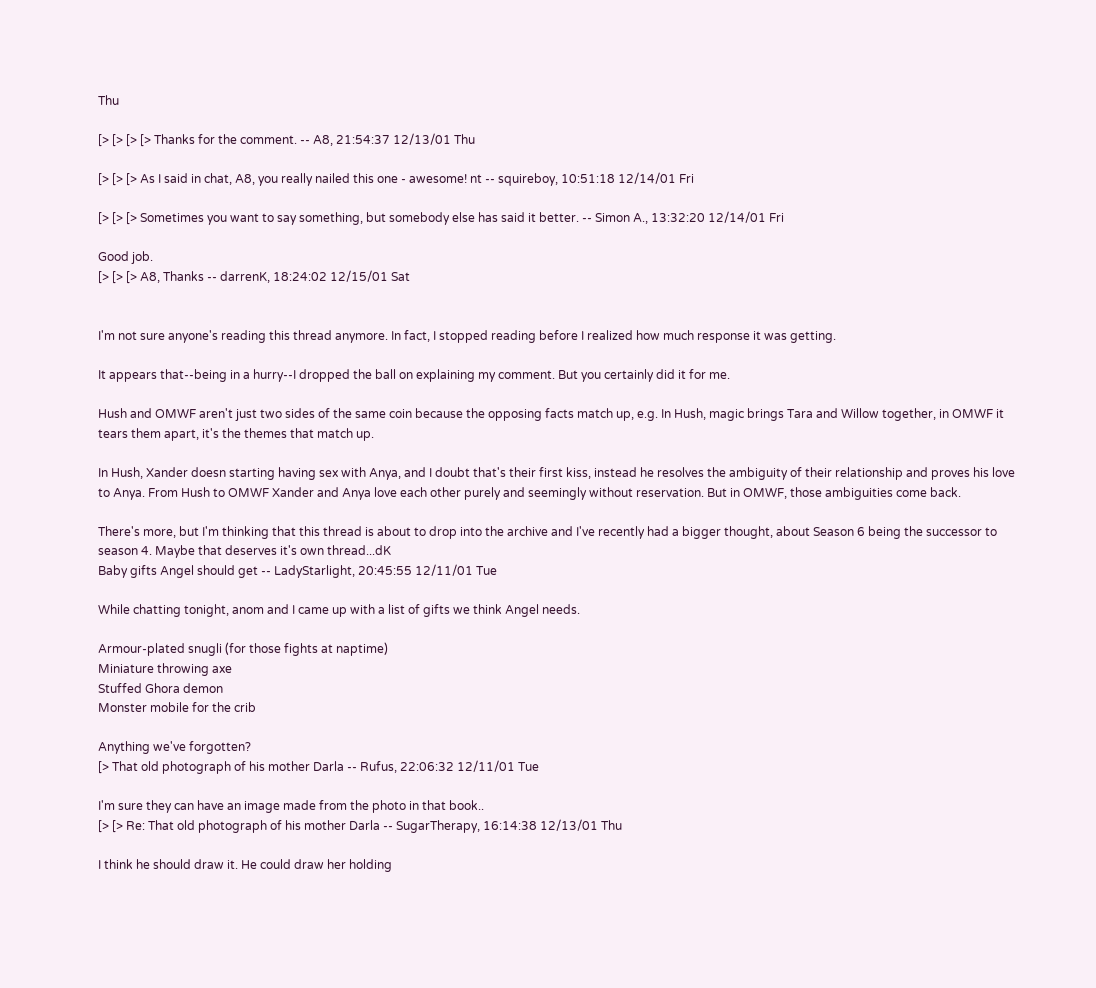Thu

[> [> [> [> Thanks for the comment. -- A8, 21:54:37 12/13/01 Thu

[> [> [> As I said in chat, A8, you really nailed this one - awesome! nt -- squireboy, 10:51:18 12/14/01 Fri

[> [> [> Sometimes you want to say something, but somebody else has said it better. -- Simon A., 13:32:20 12/14/01 Fri

Good job.
[> [> [> A8, Thanks -- darrenK, 18:24:02 12/15/01 Sat


I'm not sure anyone's reading this thread anymore. In fact, I stopped reading before I realized how much response it was getting.

It appears that--being in a hurry--I dropped the ball on explaining my comment. But you certainly did it for me.

Hush and OMWF aren't just two sides of the same coin because the opposing facts match up, e.g. In Hush, magic brings Tara and Willow together, in OMWF it tears them apart, it's the themes that match up.

In Hush, Xander doesn starting having sex with Anya, and I doubt that's their first kiss, instead he resolves the ambiguity of their relationship and proves his love to Anya. From Hush to OMWF Xander and Anya love each other purely and seemingly without reservation. But in OMWF, those ambiguities come back.

There's more, but I'm thinking that this thread is about to drop into the archive and I've recently had a bigger thought, about Season 6 being the successor to season 4. Maybe that deserves it's own thread...dK
Baby gifts Angel should get -- LadyStarlight, 20:45:55 12/11/01 Tue

While chatting tonight, anom and I came up with a list of gifts we think Angel needs.

Armour-plated snugli (for those fights at naptime)
Miniature throwing axe
Stuffed Ghora demon
Monster mobile for the crib

Anything we've forgotten?
[> That old photograph of his mother Darla -- Rufus, 22:06:32 12/11/01 Tue

I'm sure they can have an image made from the photo in that book..
[> [> Re: That old photograph of his mother Darla -- SugarTherapy, 16:14:38 12/13/01 Thu

I think he should draw it. He could draw her holding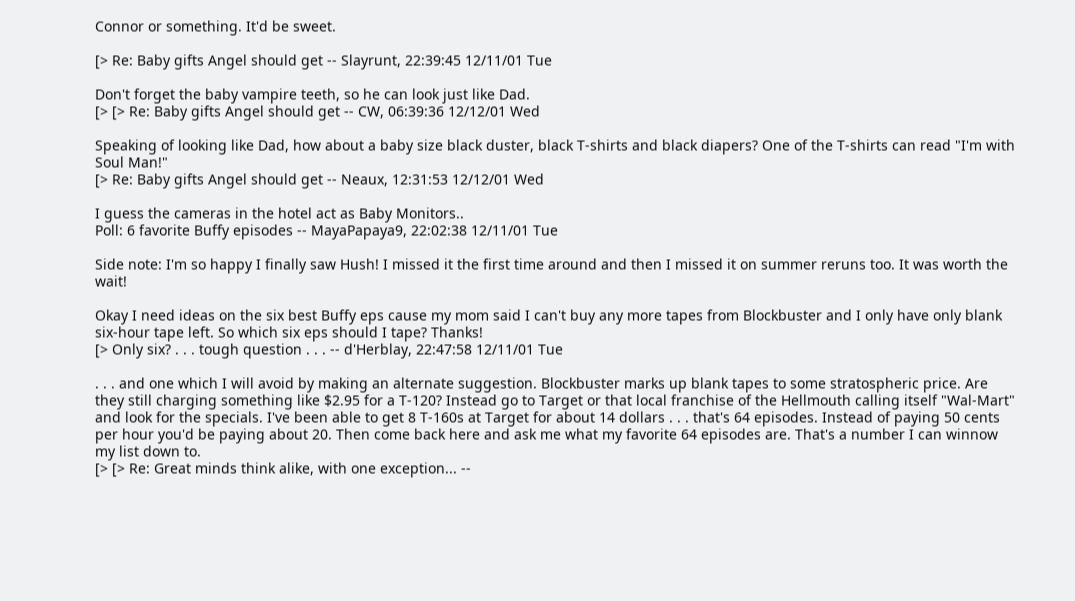Connor or something. It'd be sweet.

[> Re: Baby gifts Angel should get -- Slayrunt, 22:39:45 12/11/01 Tue

Don't forget the baby vampire teeth, so he can look just like Dad.
[> [> Re: Baby gifts Angel should get -- CW, 06:39:36 12/12/01 Wed

Speaking of looking like Dad, how about a baby size black duster, black T-shirts and black diapers? One of the T-shirts can read "I'm with Soul Man!"
[> Re: Baby gifts Angel should get -- Neaux, 12:31:53 12/12/01 Wed

I guess the cameras in the hotel act as Baby Monitors..
Poll: 6 favorite Buffy episodes -- MayaPapaya9, 22:02:38 12/11/01 Tue

Side note: I'm so happy I finally saw Hush! I missed it the first time around and then I missed it on summer reruns too. It was worth the wait!

Okay I need ideas on the six best Buffy eps cause my mom said I can't buy any more tapes from Blockbuster and I only have only blank six-hour tape left. So which six eps should I tape? Thanks!
[> Only six? . . . tough question . . . -- d'Herblay, 22:47:58 12/11/01 Tue

. . . and one which I will avoid by making an alternate suggestion. Blockbuster marks up blank tapes to some stratospheric price. Are they still charging something like $2.95 for a T-120? Instead go to Target or that local franchise of the Hellmouth calling itself "Wal-Mart" and look for the specials. I've been able to get 8 T-160s at Target for about 14 dollars . . . that's 64 episodes. Instead of paying 50 cents per hour you'd be paying about 20. Then come back here and ask me what my favorite 64 episodes are. That's a number I can winnow my list down to.
[> [> Re: Great minds think alike, with one exception... --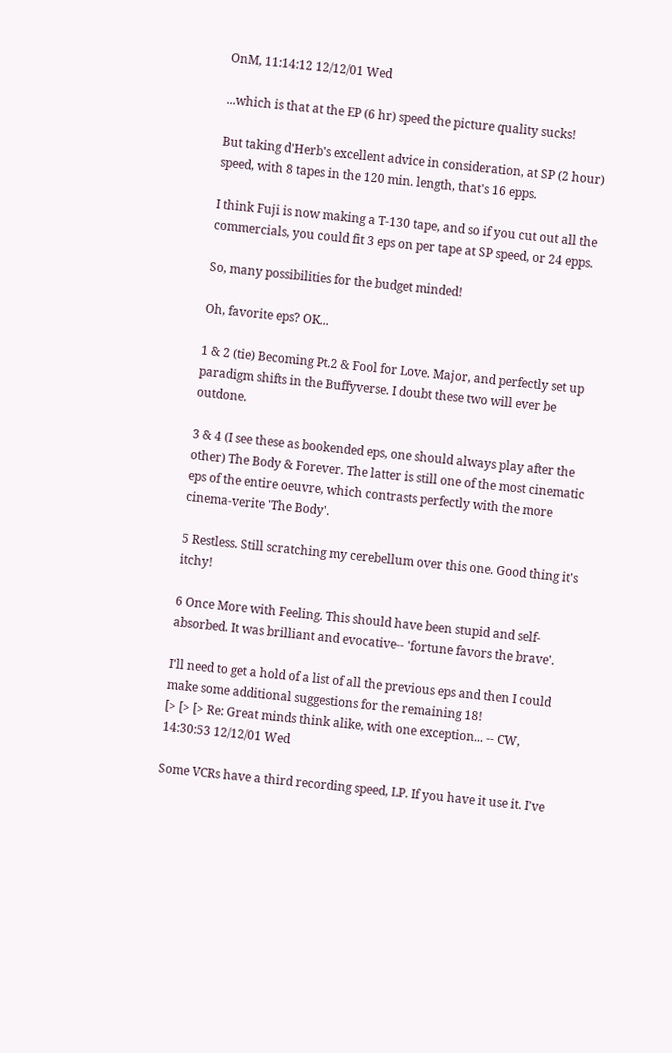OnM, 11:14:12 12/12/01 Wed

...which is that at the EP (6 hr) speed the picture quality sucks!

But taking d'Herb's excellent advice in consideration, at SP (2 hour) speed, with 8 tapes in the 120 min. length, that's 16 epps.

I think Fuji is now making a T-130 tape, and so if you cut out all the commercials, you could fit 3 eps on per tape at SP speed, or 24 epps.

So, many possibilities for the budget minded!

Oh, favorite eps? OK...

1 & 2 (tie) Becoming Pt.2 & Fool for Love. Major, and perfectly set up paradigm shifts in the Buffyverse. I doubt these two will ever be outdone.

3 & 4 (I see these as bookended eps, one should always play after the other) The Body & Forever. The latter is still one of the most cinematic eps of the entire oeuvre, which contrasts perfectly with the more cinema-verite 'The Body'.

5 Restless. Still scratching my cerebellum over this one. Good thing it's itchy!

6 Once More with Feeling. This should have been stupid and self-absorbed. It was brilliant and evocative-- 'fortune favors the brave'.

I'll need to get a hold of a list of all the previous eps and then I could make some additional suggestions for the remaining 18!
[> [> [> Re: Great minds think alike, with one exception... -- CW, 14:30:53 12/12/01 Wed

Some VCRs have a third recording speed, LP. If you have it use it. I've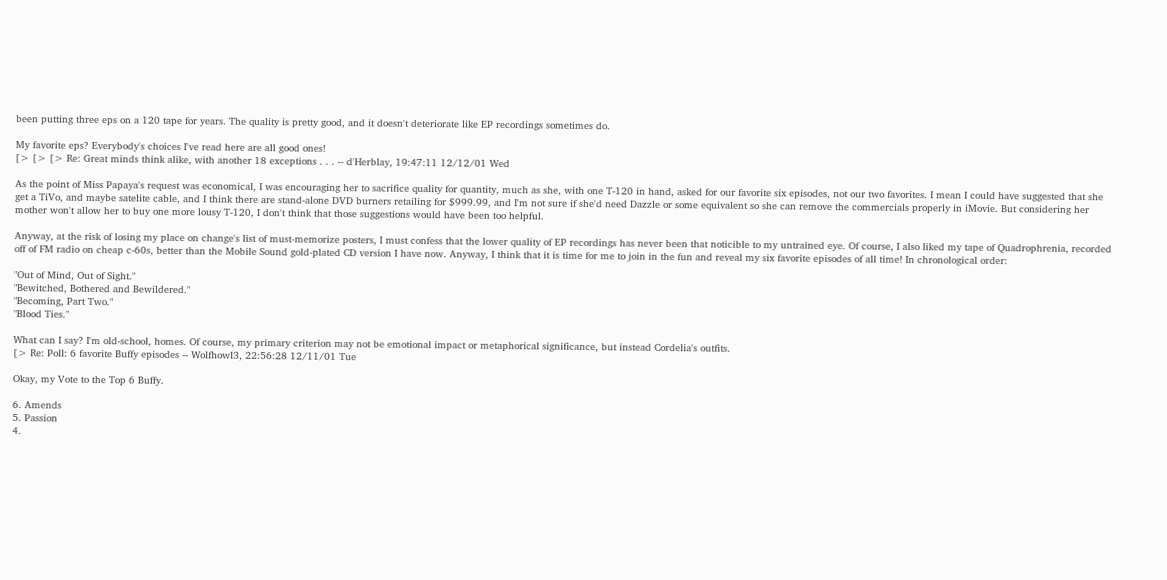been putting three eps on a 120 tape for years. The quality is pretty good, and it doesn't deteriorate like EP recordings sometimes do.

My favorite eps? Everybody's choices I've read here are all good ones!
[> [> [> Re: Great minds think alike, with another 18 exceptions . . . -- d'Herblay, 19:47:11 12/12/01 Wed

As the point of Miss Papaya's request was economical, I was encouraging her to sacrifice quality for quantity, much as she, with one T-120 in hand, asked for our favorite six episodes, not our two favorites. I mean I could have suggested that she get a TiVo, and maybe satelite cable, and I think there are stand-alone DVD burners retailing for $999.99, and I'm not sure if she'd need Dazzle or some equivalent so she can remove the commercials properly in iMovie. But considering her mother won't allow her to buy one more lousy T-120, I don't think that those suggestions would have been too helpful.

Anyway, at the risk of losing my place on change's list of must-memorize posters, I must confess that the lower quality of EP recordings has never been that noticible to my untrained eye. Of course, I also liked my tape of Quadrophrenia, recorded off of FM radio on cheap c-60s, better than the Mobile Sound gold-plated CD version I have now. Anyway, I think that it is time for me to join in the fun and reveal my six favorite episodes of all time! In chronological order:

"Out of Mind, Out of Sight."
"Bewitched, Bothered and Bewildered."
"Becoming, Part Two."
"Blood Ties."

What can I say? I'm old-school, homes. Of course, my primary criterion may not be emotional impact or metaphorical significance, but instead Cordelia's outfits.
[> Re: Poll: 6 favorite Buffy episodes -- Wolfhowl3, 22:56:28 12/11/01 Tue

Okay, my Vote to the Top 6 Buffy.

6. Amends
5. Passion
4.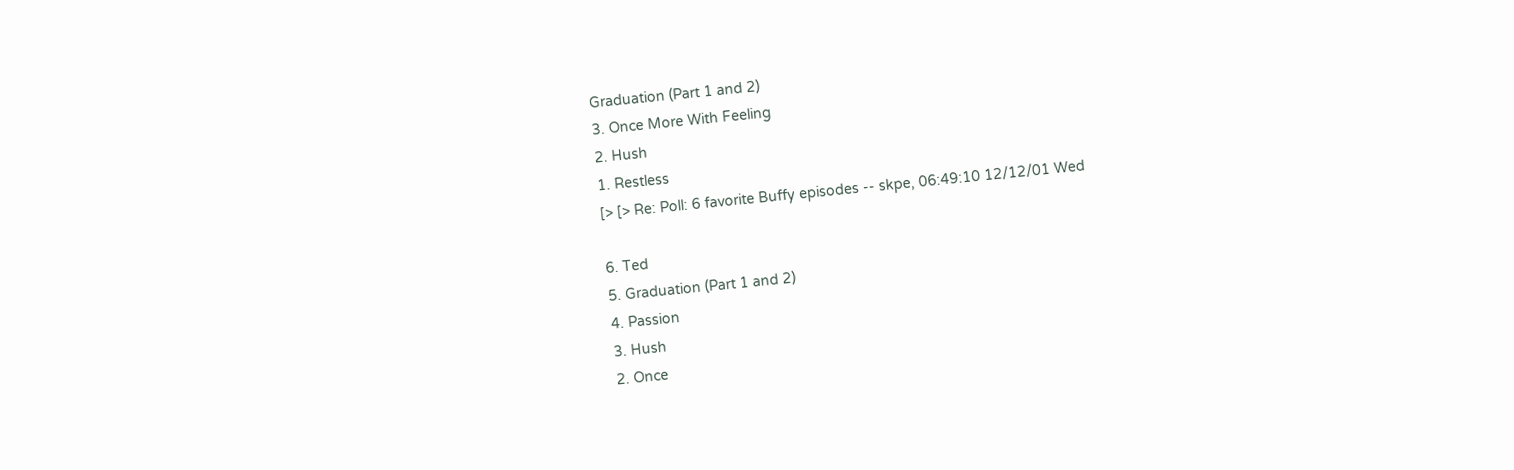Graduation (Part 1 and 2)
3. Once More With Feeling
2. Hush
1. Restless
[> [> Re: Poll: 6 favorite Buffy episodes -- skpe, 06:49:10 12/12/01 Wed

6. Ted
5. Graduation (Part 1 and 2)
4. Passion
3. Hush
2. Once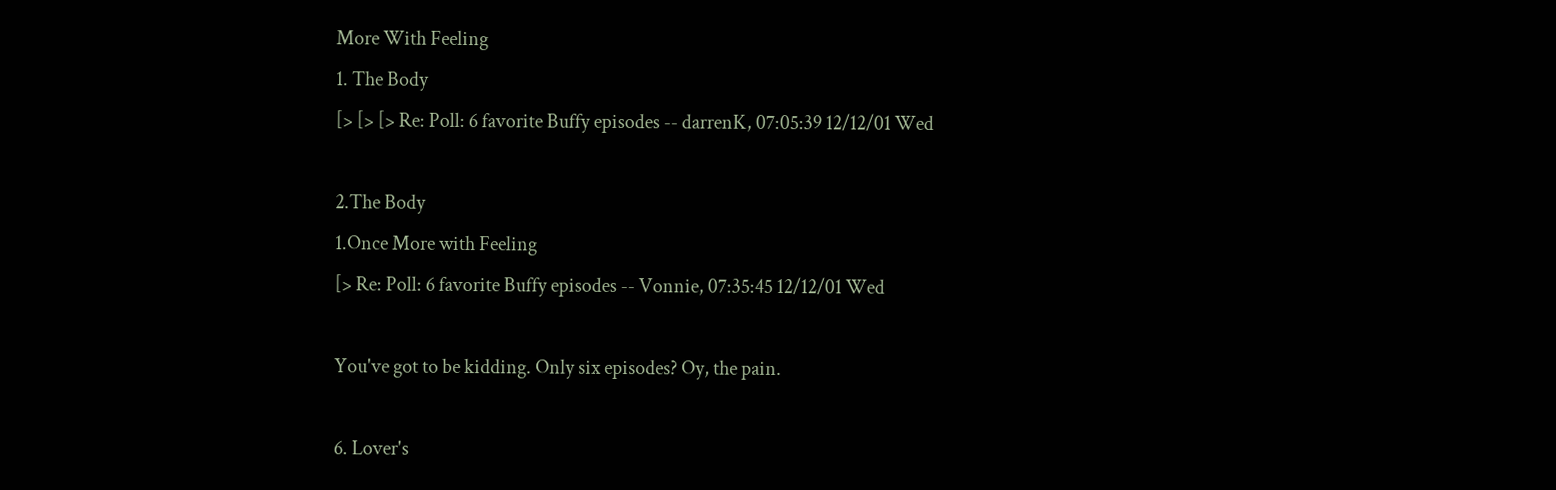More With Feeling
1. The Body
[> [> [> Re: Poll: 6 favorite Buffy episodes -- darrenK, 07:05:39 12/12/01 Wed

2.The Body
1.Once More with Feeling
[> Re: Poll: 6 favorite Buffy episodes -- Vonnie, 07:35:45 12/12/01 Wed

You've got to be kidding. Only six episodes? Oy, the pain.

6. Lover's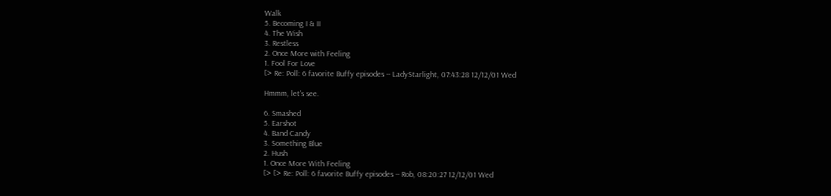Walk
5. Becoming I & II
4. The Wish
3. Restless
2. Once More with Feeling
1. Fool For Love
[> Re: Poll: 6 favorite Buffy episodes -- LadyStarlight, 07:43:28 12/12/01 Wed

Hmmm, let's see.

6. Smashed
5. Earshot
4. Band Candy
3. Something Blue
2. Hush
1. Once More With Feeling
[> [> Re: Poll: 6 favorite Buffy episodes -- Rob, 08:20:27 12/12/01 Wed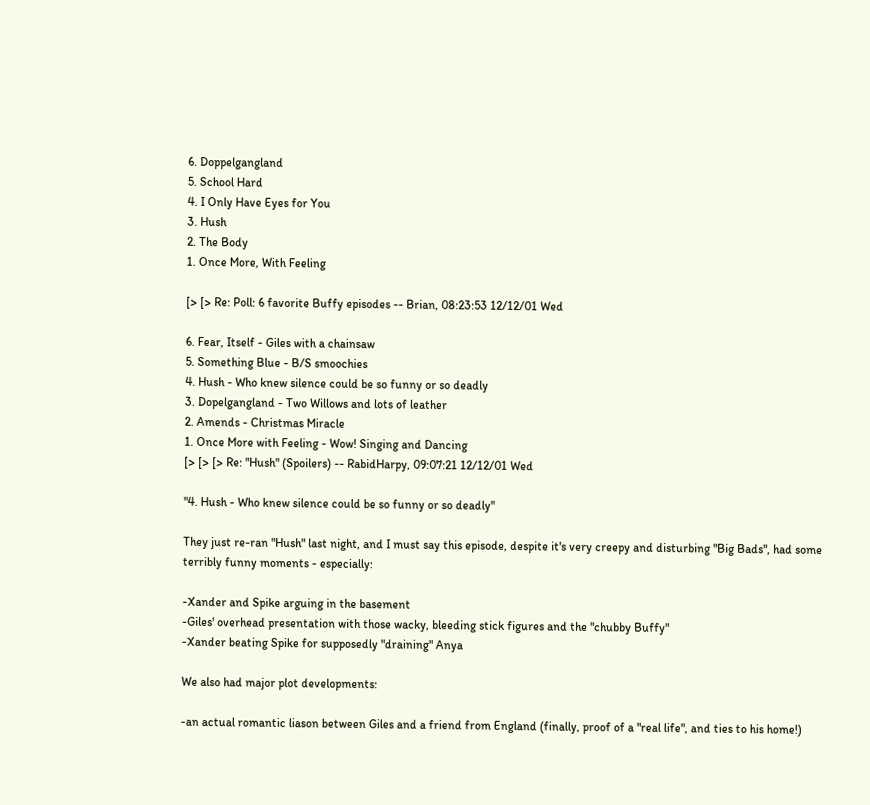6. Doppelgangland
5. School Hard
4. I Only Have Eyes for You
3. Hush
2. The Body
1. Once More, With Feeling

[> [> Re: Poll: 6 favorite Buffy episodes -- Brian, 08:23:53 12/12/01 Wed

6. Fear, Itself - Giles with a chainsaw
5. Something Blue - B/S smoochies
4. Hush - Who knew silence could be so funny or so deadly
3. Dopelgangland - Two Willows and lots of leather
2. Amends - Christmas Miracle
1. Once More with Feeling - Wow! Singing and Dancing
[> [> [> Re: "Hush" (Spoilers) -- RabidHarpy, 09:07:21 12/12/01 Wed

"4. Hush - Who knew silence could be so funny or so deadly"

They just re-ran "Hush" last night, and I must say this episode, despite it's very creepy and disturbing "Big Bads", had some terribly funny moments - especially:

-Xander and Spike arguing in the basement
-Giles' overhead presentation with those wacky, bleeding stick figures and the "chubby Buffy"
-Xander beating Spike for supposedly "draining" Anya

We also had major plot developments:

-an actual romantic liason between Giles and a friend from England (finally, proof of a "real life", and ties to his home!)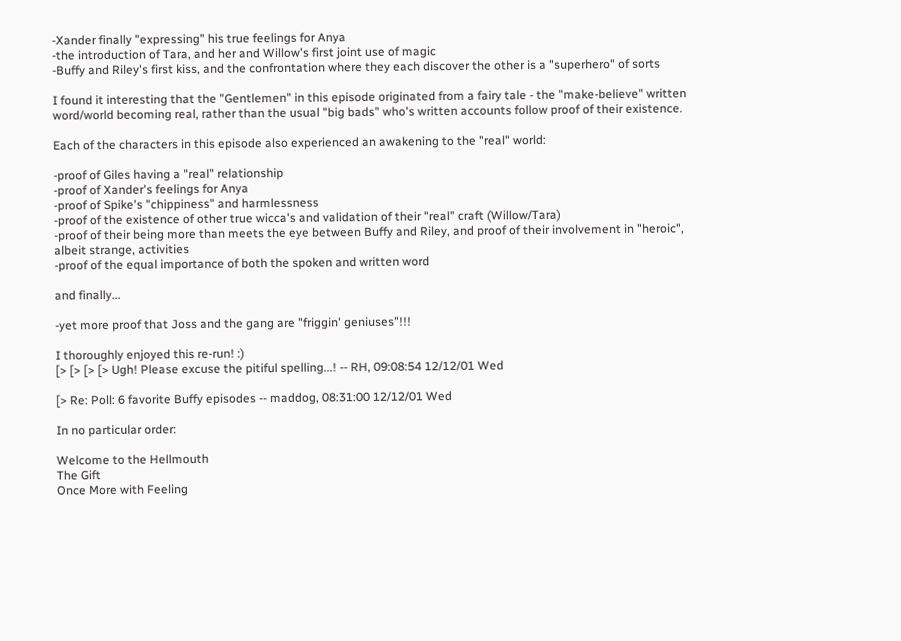-Xander finally "expressing" his true feelings for Anya
-the introduction of Tara, and her and Willow's first joint use of magic
-Buffy and Riley's first kiss, and the confrontation where they each discover the other is a "superhero" of sorts

I found it interesting that the "Gentlemen" in this episode originated from a fairy tale - the "make-believe" written word/world becoming real, rather than the usual "big bads" who's written accounts follow proof of their existence.

Each of the characters in this episode also experienced an awakening to the "real" world:

-proof of Giles having a "real" relationship
-proof of Xander's feelings for Anya
-proof of Spike's "chippiness" and harmlessness
-proof of the existence of other true wicca's and validation of their "real" craft (Willow/Tara)
-proof of their being more than meets the eye between Buffy and Riley, and proof of their involvement in "heroic", albeit strange, activities
-proof of the equal importance of both the spoken and written word

and finally...

-yet more proof that Joss and the gang are "friggin' geniuses"!!!

I thoroughly enjoyed this re-run! :)
[> [> [> [> Ugh! Please excuse the pitiful spelling...! -- RH, 09:08:54 12/12/01 Wed

[> Re: Poll: 6 favorite Buffy episodes -- maddog, 08:31:00 12/12/01 Wed

In no particular order:

Welcome to the Hellmouth
The Gift
Once More with Feeling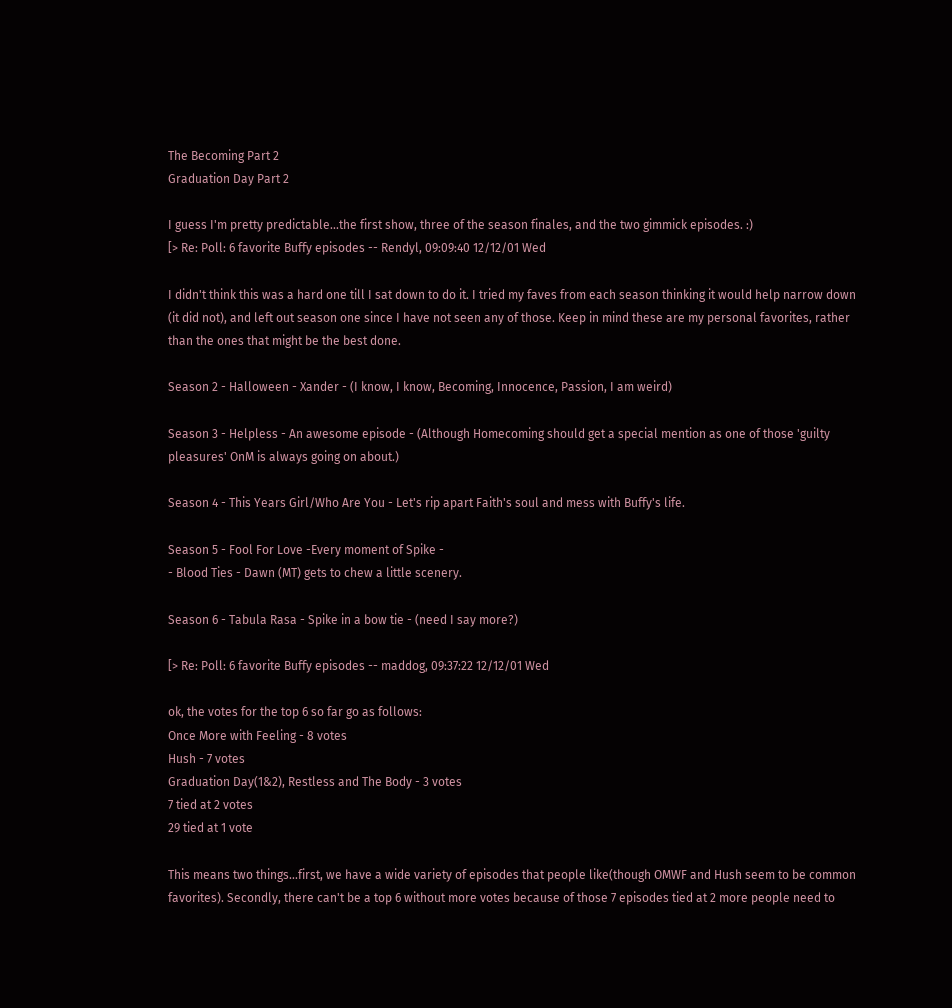The Becoming Part 2
Graduation Day Part 2

I guess I'm pretty predictable...the first show, three of the season finales, and the two gimmick episodes. :)
[> Re: Poll: 6 favorite Buffy episodes -- Rendyl, 09:09:40 12/12/01 Wed

I didn't think this was a hard one till I sat down to do it. I tried my faves from each season thinking it would help narrow down (it did not), and left out season one since I have not seen any of those. Keep in mind these are my personal favorites, rather than the ones that might be the best done.

Season 2 - Halloween - Xander - (I know, I know, Becoming, Innocence, Passion, I am weird)

Season 3 - Helpless - An awesome episode - (Although Homecoming should get a special mention as one of those 'guilty pleasures' OnM is always going on about.)

Season 4 - This Years Girl/Who Are You - Let's rip apart Faith's soul and mess with Buffy's life.

Season 5 - Fool For Love -Every moment of Spike -
- Blood Ties - Dawn (MT) gets to chew a little scenery.

Season 6 - Tabula Rasa - Spike in a bow tie - (need I say more?)

[> Re: Poll: 6 favorite Buffy episodes -- maddog, 09:37:22 12/12/01 Wed

ok, the votes for the top 6 so far go as follows:
Once More with Feeling - 8 votes
Hush - 7 votes
Graduation Day(1&2), Restless and The Body - 3 votes
7 tied at 2 votes
29 tied at 1 vote

This means two things...first, we have a wide variety of episodes that people like(though OMWF and Hush seem to be common favorites). Secondly, there can't be a top 6 without more votes because of those 7 episodes tied at 2 more people need to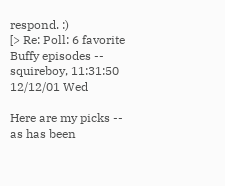respond. :)
[> Re: Poll: 6 favorite Buffy episodes -- squireboy, 11:31:50 12/12/01 Wed

Here are my picks -- as has been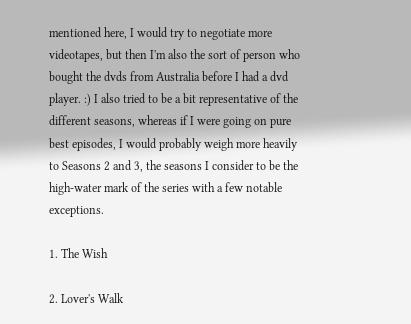mentioned here, I would try to negotiate more videotapes, but then I'm also the sort of person who bought the dvds from Australia before I had a dvd player. :) I also tried to be a bit representative of the different seasons, whereas if I were going on pure best episodes, I would probably weigh more heavily to Seasons 2 and 3, the seasons I consider to be the high-water mark of the series with a few notable exceptions.

1. The Wish

2. Lover's Walk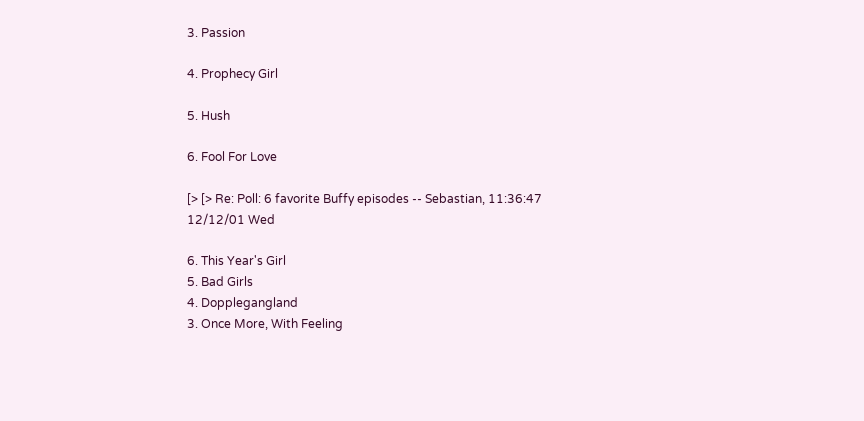3. Passion

4. Prophecy Girl

5. Hush

6. Fool For Love

[> [> Re: Poll: 6 favorite Buffy episodes -- Sebastian, 11:36:47 12/12/01 Wed

6. This Year's Girl
5. Bad Girls
4. Dopplegangland
3. Once More, With Feeling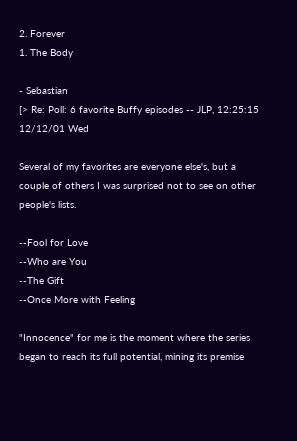2. Forever
1. The Body

- Sebastian
[> Re: Poll: 6 favorite Buffy episodes -- JLP, 12:25:15 12/12/01 Wed

Several of my favorites are everyone else's, but a couple of others I was surprised not to see on other people's lists.

--Fool for Love
--Who are You
--The Gift
--Once More with Feeling

"Innocence" for me is the moment where the series began to reach its full potential, mining its premise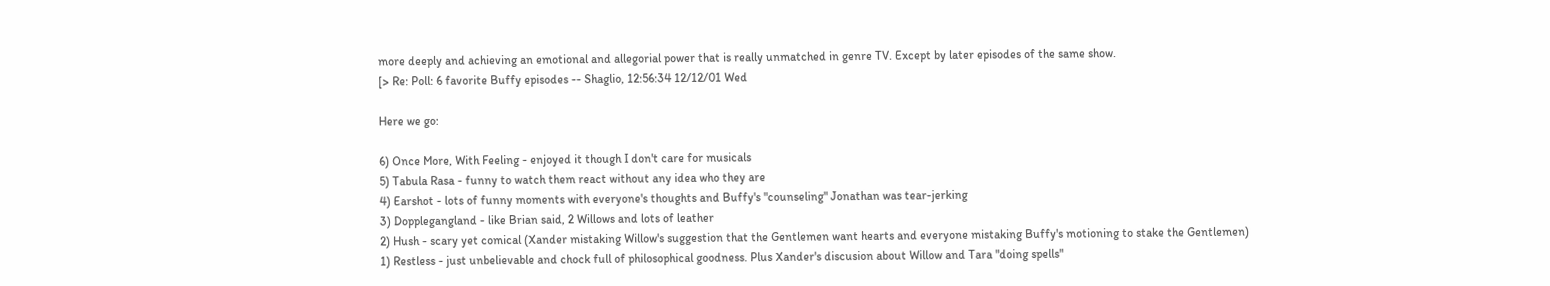more deeply and achieving an emotional and allegorial power that is really unmatched in genre TV. Except by later episodes of the same show.
[> Re: Poll: 6 favorite Buffy episodes -- Shaglio, 12:56:34 12/12/01 Wed

Here we go:

6) Once More, With Feeling - enjoyed it though I don't care for musicals
5) Tabula Rasa - funny to watch them react without any idea who they are
4) Earshot - lots of funny moments with everyone's thoughts and Buffy's "counseling" Jonathan was tear-jerking
3) Dopplegangland - like Brian said, 2 Willows and lots of leather
2) Hush - scary yet comical (Xander mistaking Willow's suggestion that the Gentlemen want hearts and everyone mistaking Buffy's motioning to stake the Gentlemen)
1) Restless - just unbelievable and chock full of philosophical goodness. Plus Xander's discusion about Willow and Tara "doing spells"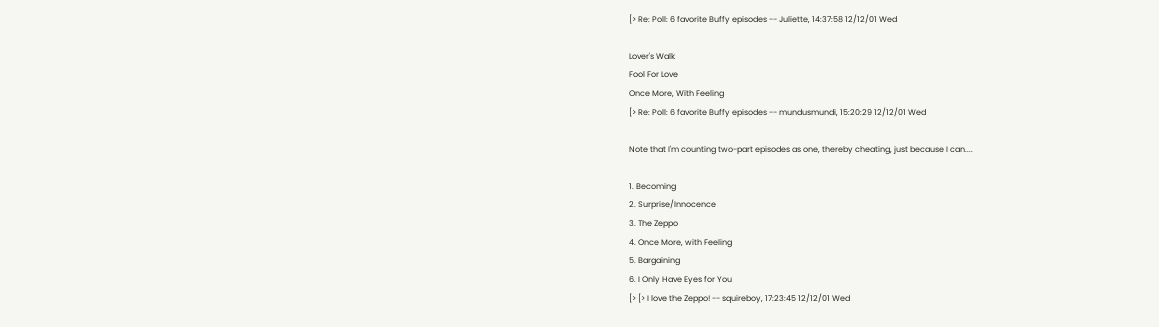[> Re: Poll: 6 favorite Buffy episodes -- Juliette, 14:37:58 12/12/01 Wed

Lover's Walk
Fool For Love
Once More, With Feeling
[> Re: Poll: 6 favorite Buffy episodes -- mundusmundi, 15:20:29 12/12/01 Wed

Note that I'm counting two-part episodes as one, thereby cheating, just because I can....

1. Becoming
2. Surprise/Innocence
3. The Zeppo
4. Once More, with Feeling
5. Bargaining
6. I Only Have Eyes for You
[> [> I love the Zeppo! -- squireboy, 17:23:45 12/12/01 Wed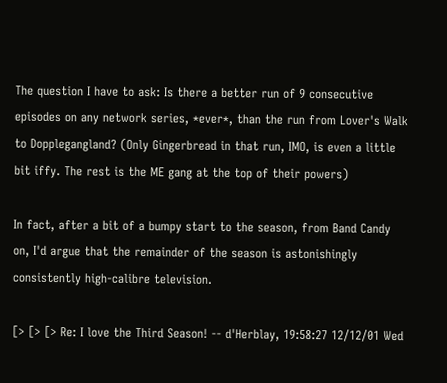The question I have to ask: Is there a better run of 9 consecutive episodes on any network series, *ever*, than the run from Lover's Walk to Dopplegangland? (Only Gingerbread in that run, IMO, is even a little bit iffy. The rest is the ME gang at the top of their powers)

In fact, after a bit of a bumpy start to the season, from Band Candy on, I'd argue that the remainder of the season is astonishingly consistently high-calibre television.

[> [> [> Re: I love the Third Season! -- d'Herblay, 19:58:27 12/12/01 Wed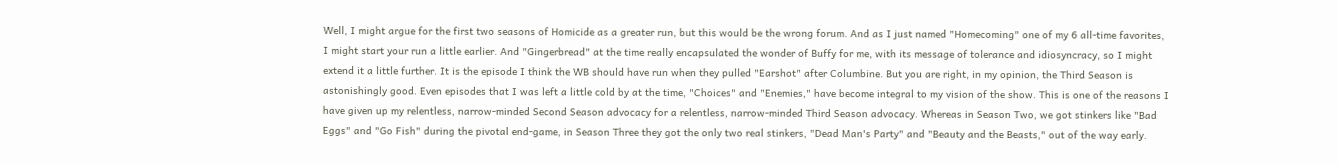Well, I might argue for the first two seasons of Homicide as a greater run, but this would be the wrong forum. And as I just named "Homecoming" one of my 6 all-time favorites, I might start your run a little earlier. And "Gingerbread" at the time really encapsulated the wonder of Buffy for me, with its message of tolerance and idiosyncracy, so I might extend it a little further. It is the episode I think the WB should have run when they pulled "Earshot" after Columbine. But you are right, in my opinion, the Third Season is astonishingly good. Even episodes that I was left a little cold by at the time, "Choices" and "Enemies," have become integral to my vision of the show. This is one of the reasons I have given up my relentless, narrow-minded Second Season advocacy for a relentless, narrow-minded Third Season advocacy. Whereas in Season Two, we got stinkers like "Bad Eggs" and "Go Fish" during the pivotal end-game, in Season Three they got the only two real stinkers, "Dead Man's Party" and "Beauty and the Beasts," out of the way early.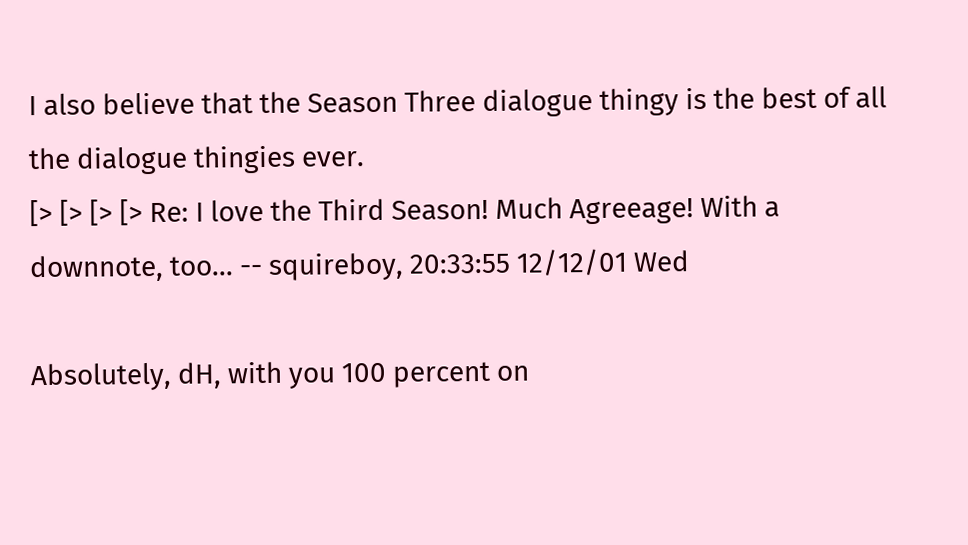I also believe that the Season Three dialogue thingy is the best of all the dialogue thingies ever.
[> [> [> [> Re: I love the Third Season! Much Agreeage! With a downnote, too... -- squireboy, 20:33:55 12/12/01 Wed

Absolutely, dH, with you 100 percent on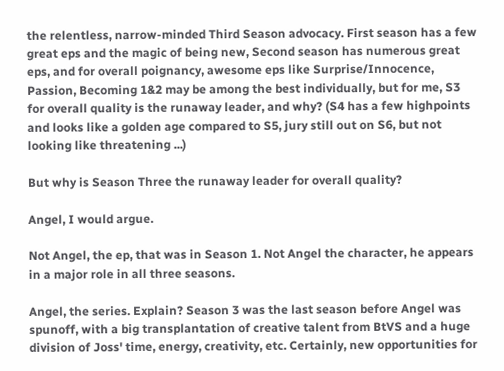the relentless, narrow-minded Third Season advocacy. First season has a few great eps and the magic of being new, Second season has numerous great eps, and for overall poignancy, awesome eps like Surprise/Innocence, Passion, Becoming 1&2 may be among the best individually, but for me, S3 for overall quality is the runaway leader, and why? (S4 has a few highpoints and looks like a golden age compared to S5, jury still out on S6, but not looking like threatening ...)

But why is Season Three the runaway leader for overall quality?

Angel, I would argue.

Not Angel, the ep, that was in Season 1. Not Angel the character, he appears in a major role in all three seasons.

Angel, the series. Explain? Season 3 was the last season before Angel was spunoff, with a big transplantation of creative talent from BtVS and a huge division of Joss' time, energy, creativity, etc. Certainly, new opportunities for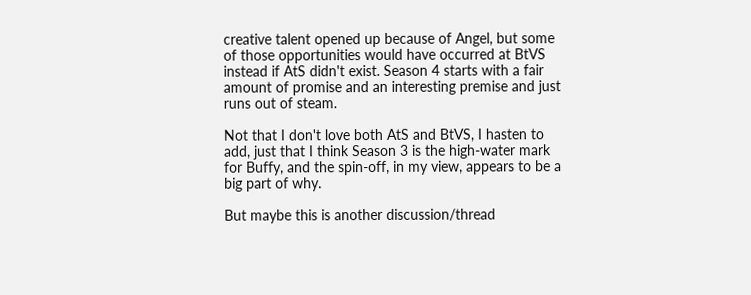creative talent opened up because of Angel, but some of those opportunities would have occurred at BtVS instead if AtS didn't exist. Season 4 starts with a fair amount of promise and an interesting premise and just runs out of steam.

Not that I don't love both AtS and BtVS, I hasten to add, just that I think Season 3 is the high-water mark for Buffy, and the spin-off, in my view, appears to be a big part of why.

But maybe this is another discussion/thread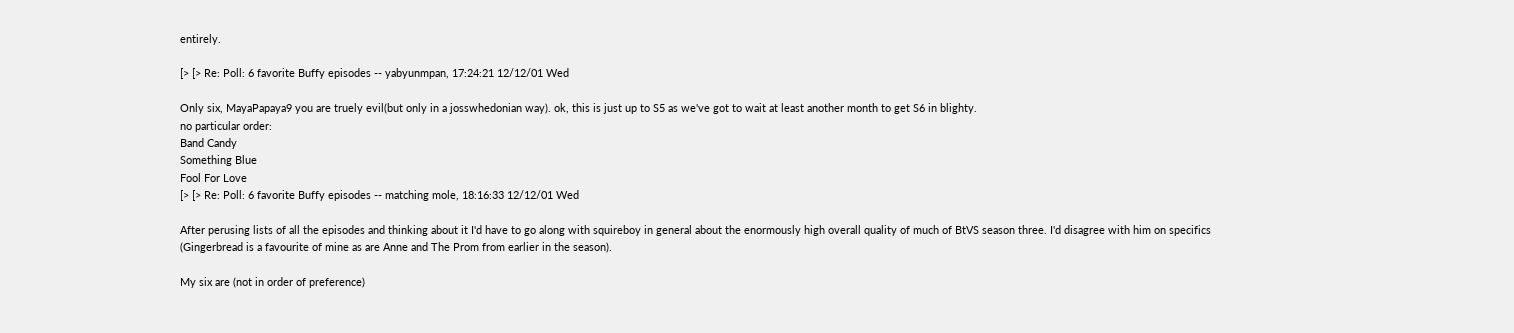entirely.

[> [> Re: Poll: 6 favorite Buffy episodes -- yabyunmpan, 17:24:21 12/12/01 Wed

Only six, MayaPapaya9 you are truely evil(but only in a josswhedonian way). ok, this is just up to S5 as we've got to wait at least another month to get S6 in blighty.
no particular order:
Band Candy
Something Blue
Fool For Love
[> [> Re: Poll: 6 favorite Buffy episodes -- matching mole, 18:16:33 12/12/01 Wed

After perusing lists of all the episodes and thinking about it I'd have to go along with squireboy in general about the enormously high overall quality of much of BtVS season three. I'd disagree with him on specifics (Gingerbread is a favourite of mine as are Anne and The Prom from earlier in the season).

My six are (not in order of preference)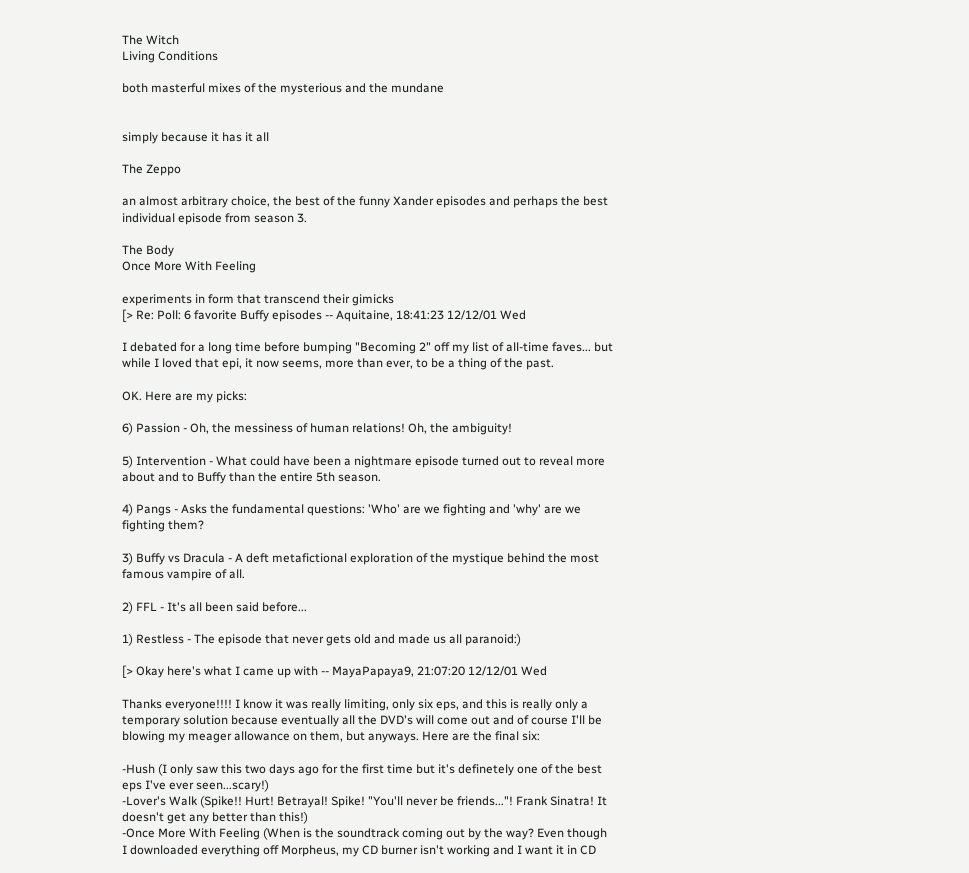The Witch
Living Conditions

both masterful mixes of the mysterious and the mundane


simply because it has it all

The Zeppo

an almost arbitrary choice, the best of the funny Xander episodes and perhaps the best individual episode from season 3.

The Body
Once More With Feeling

experiments in form that transcend their gimicks
[> Re: Poll: 6 favorite Buffy episodes -- Aquitaine, 18:41:23 12/12/01 Wed

I debated for a long time before bumping "Becoming 2" off my list of all-time faves... but while I loved that epi, it now seems, more than ever, to be a thing of the past.

OK. Here are my picks:

6) Passion - Oh, the messiness of human relations! Oh, the ambiguity!

5) Intervention - What could have been a nightmare episode turned out to reveal more about and to Buffy than the entire 5th season.

4) Pangs - Asks the fundamental questions: 'Who' are we fighting and 'why' are we fighting them?

3) Buffy vs Dracula - A deft metafictional exploration of the mystique behind the most famous vampire of all.

2) FFL - It's all been said before...

1) Restless - The episode that never gets old and made us all paranoid:)

[> Okay here's what I came up with -- MayaPapaya9, 21:07:20 12/12/01 Wed

Thanks everyone!!!! I know it was really limiting, only six eps, and this is really only a temporary solution because eventually all the DVD's will come out and of course I'll be blowing my meager allowance on them, but anyways. Here are the final six:

-Hush (I only saw this two days ago for the first time but it's definetely one of the best eps I've ever seen...scary!)
-Lover's Walk (Spike!! Hurt! Betrayal! Spike! "You'll never be friends..."! Frank Sinatra! It doesn't get any better than this!)
-Once More With Feeling (When is the soundtrack coming out by the way? Even though I downloaded everything off Morpheus, my CD burner isn't working and I want it in CD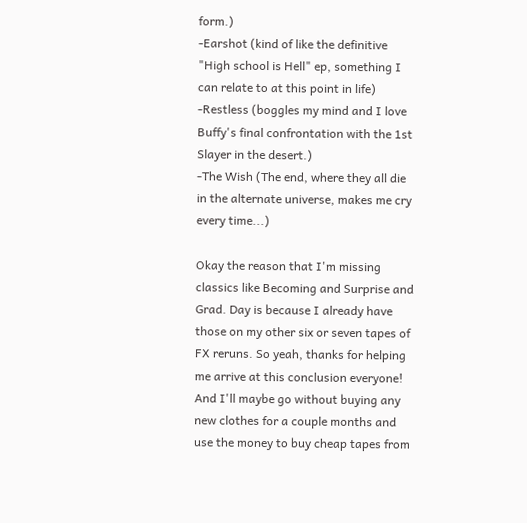form.)
-Earshot (kind of like the definitive "High school is Hell" ep, something I can relate to at this point in life)
-Restless (boggles my mind and I love Buffy's final confrontation with the 1st Slayer in the desert.)
-The Wish (The end, where they all die in the alternate universe, makes me cry every time...)

Okay the reason that I'm missing classics like Becoming and Surprise and Grad. Day is because I already have those on my other six or seven tapes of FX reruns. So yeah, thanks for helping me arrive at this conclusion everyone! And I'll maybe go without buying any new clothes for a couple months and use the money to buy cheap tapes from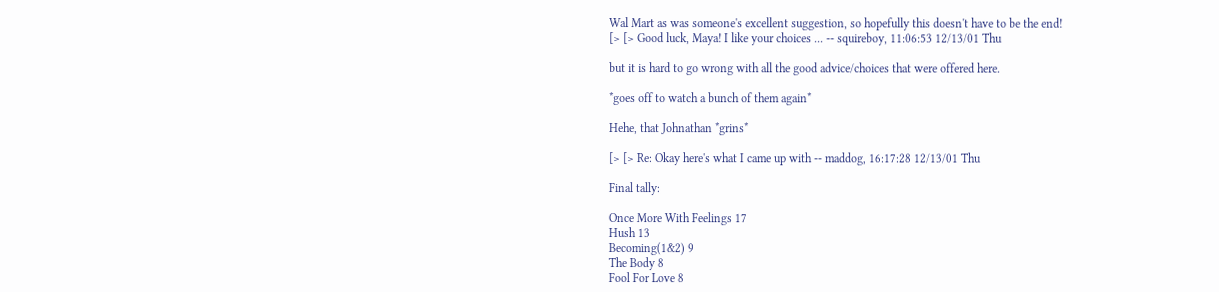Wal Mart as was someone's excellent suggestion, so hopefully this doesn't have to be the end!
[> [> Good luck, Maya! I like your choices ... -- squireboy, 11:06:53 12/13/01 Thu

but it is hard to go wrong with all the good advice/choices that were offered here.

*goes off to watch a bunch of them again*

Hehe, that Johnathan *grins*

[> [> Re: Okay here's what I came up with -- maddog, 16:17:28 12/13/01 Thu

Final tally:

Once More With Feelings 17
Hush 13
Becoming(1&2) 9
The Body 8
Fool For Love 8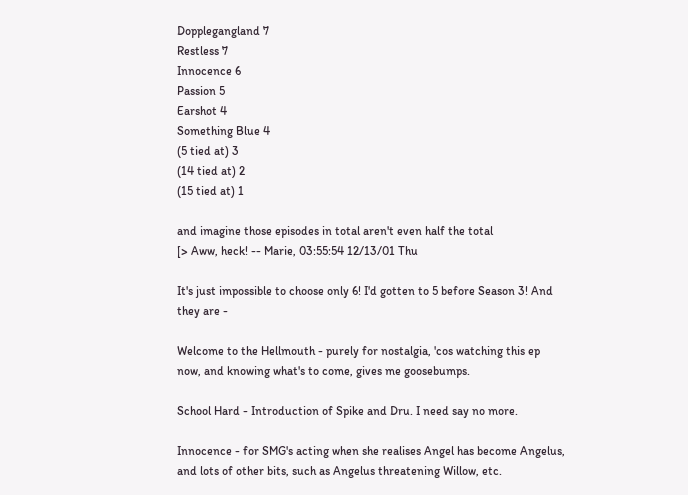Dopplegangland 7
Restless 7
Innocence 6
Passion 5
Earshot 4
Something Blue 4
(5 tied at) 3
(14 tied at) 2
(15 tied at) 1

and imagine those episodes in total aren't even half the total
[> Aww, heck! -- Marie, 03:55:54 12/13/01 Thu

It's just impossible to choose only 6! I'd gotten to 5 before Season 3! And they are -

Welcome to the Hellmouth - purely for nostalgia, 'cos watching this ep now, and knowing what's to come, gives me goosebumps.

School Hard - Introduction of Spike and Dru. I need say no more.

Innocence - for SMG's acting when she realises Angel has become Angelus, and lots of other bits, such as Angelus threatening Willow, etc.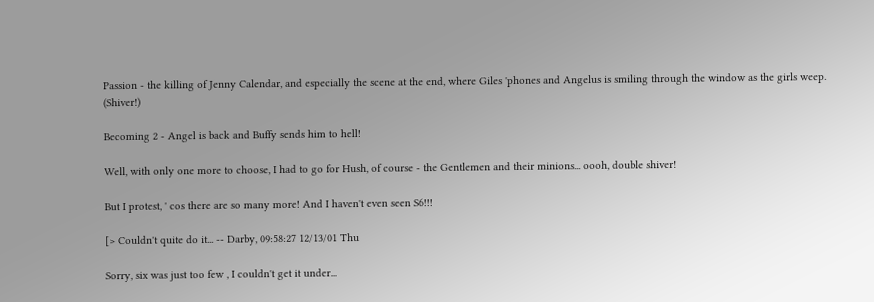Passion - the killing of Jenny Calendar, and especially the scene at the end, where Giles 'phones and Angelus is smiling through the window as the girls weep. (Shiver!)

Becoming 2 - Angel is back and Buffy sends him to hell!

Well, with only one more to choose, I had to go for Hush, of course - the Gentlemen and their minions... oooh, double shiver!

But I protest, ' cos there are so many more! And I haven't even seen S6!!!

[> Couldn't quite do it... -- Darby, 09:58:27 12/13/01 Thu

Sorry, six was just too few , I couldn't get it under...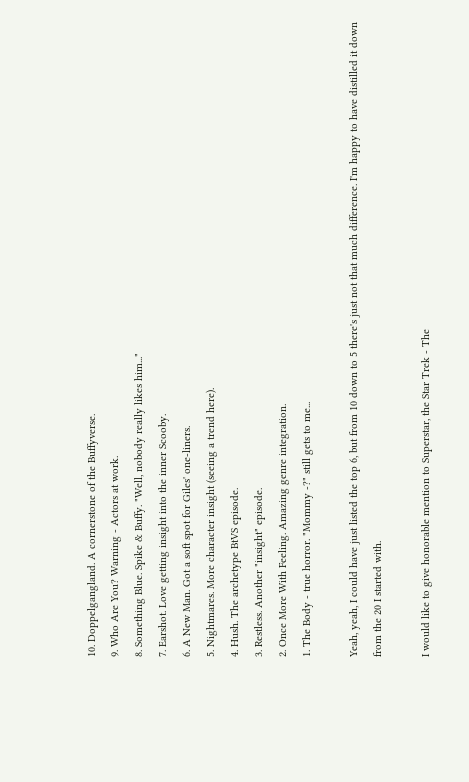10. Doppelgangland. A cornerstone of the Buffyverse.
9. Who Are You? Warning - Actors at work.
8. Something Blue. Spike & Buffy. "Well, nobody really likes him..."
7. Earshot. Love getting insight into the inner Scooby.
6. A New Man. Got a soft spot for Giles' one-liners.
5. Nightmares. More character insight (seeing a trend here).
4. Hush. The archetype BtVS episode.
3. Restless. Another "insight" episode.
2. Once More With Feeling. Amazing genre integration.
1. The Body - true horror. "Mommy -?" still gets to me...

Yeah, yeah, I could have just listed the top 6, but from 10 down to 5 there's just not that much difference. I'm happy to have distilled it down from the 20 I started with.

I would like to give honorable mention to Superstar, the Star Trek - The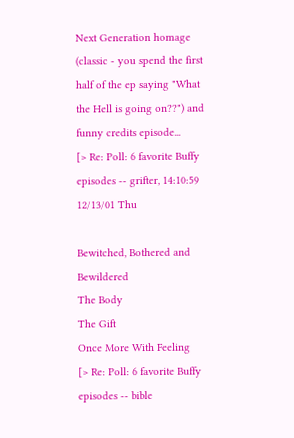Next Generation homage (classic - you spend the first half of the ep saying "What the Hell is going on??") and funny credits episode...
[> Re: Poll: 6 favorite Buffy episodes -- grifter, 14:10:59 12/13/01 Thu

Bewitched, Bothered and Bewildered
The Body
The Gift
Once More With Feeling
[> Re: Poll: 6 favorite Buffy episodes -- bible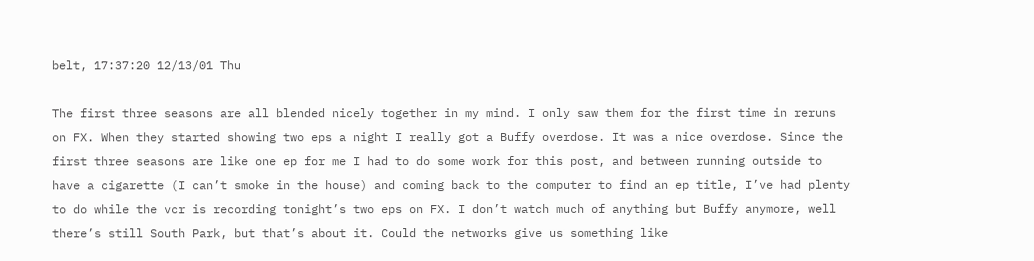belt, 17:37:20 12/13/01 Thu

The first three seasons are all blended nicely together in my mind. I only saw them for the first time in reruns on FX. When they started showing two eps a night I really got a Buffy overdose. It was a nice overdose. Since the first three seasons are like one ep for me I had to do some work for this post, and between running outside to have a cigarette (I can’t smoke in the house) and coming back to the computer to find an ep title, I’ve had plenty to do while the vcr is recording tonight’s two eps on FX. I don’t watch much of anything but Buffy anymore, well there’s still South Park, but that’s about it. Could the networks give us something like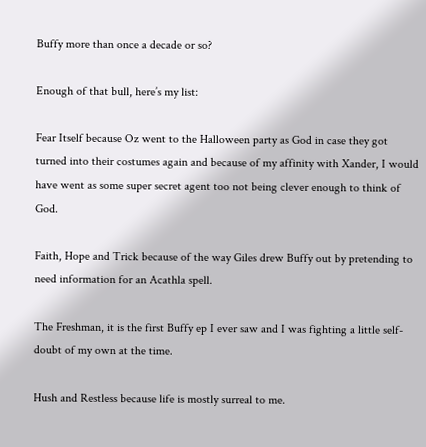Buffy more than once a decade or so?

Enough of that bull, here’s my list:

Fear Itself because Oz went to the Halloween party as God in case they got turned into their costumes again and because of my affinity with Xander, I would have went as some super secret agent too not being clever enough to think of God.

Faith, Hope and Trick because of the way Giles drew Buffy out by pretending to need information for an Acathla spell.

The Freshman, it is the first Buffy ep I ever saw and I was fighting a little self-doubt of my own at the time.

Hush and Restless because life is mostly surreal to me.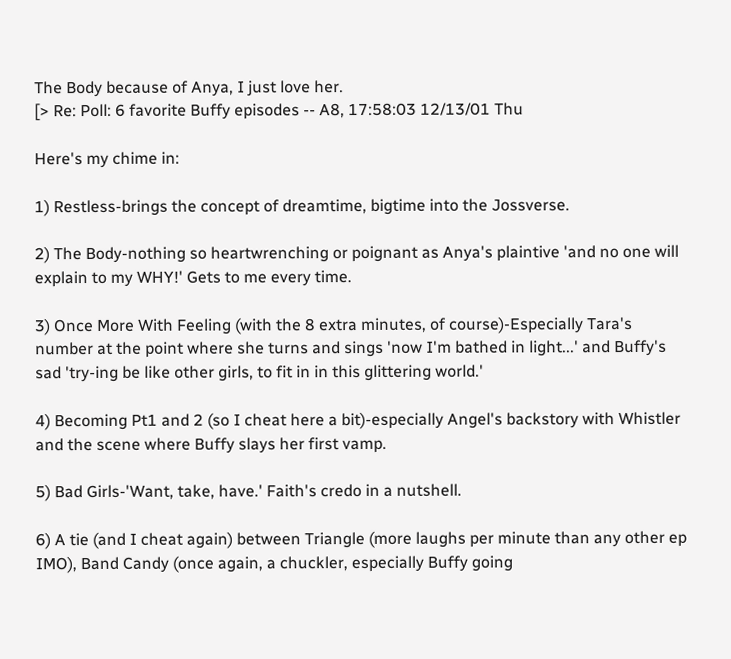The Body because of Anya, I just love her.
[> Re: Poll: 6 favorite Buffy episodes -- A8, 17:58:03 12/13/01 Thu

Here's my chime in:

1) Restless-brings the concept of dreamtime, bigtime into the Jossverse.

2) The Body-nothing so heartwrenching or poignant as Anya's plaintive 'and no one will explain to my WHY!' Gets to me every time.

3) Once More With Feeling (with the 8 extra minutes, of course)-Especially Tara's number at the point where she turns and sings 'now I'm bathed in light...' and Buffy's sad 'try-ing be like other girls, to fit in in this glittering world.'

4) Becoming Pt1 and 2 (so I cheat here a bit)-especially Angel's backstory with Whistler and the scene where Buffy slays her first vamp.

5) Bad Girls-'Want, take, have.' Faith's credo in a nutshell.

6) A tie (and I cheat again) between Triangle (more laughs per minute than any other ep IMO), Band Candy (once again, a chuckler, especially Buffy going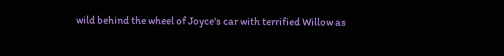wild behind the wheel of Joyce's car with terrified Willow as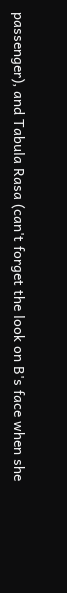passenger), and Tabula Rasa (can't forget the look on B's face when she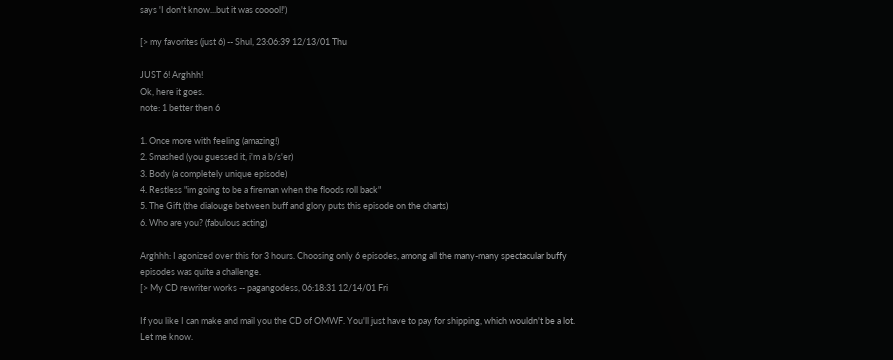says 'I don't know...but it was cooool!')

[> my favorites (just 6) -- Shul, 23:06:39 12/13/01 Thu

JUST 6! Arghhh!
Ok, here it goes.
note: 1 better then 6

1. Once more with feeling (amazing!)
2. Smashed (you guessed it, i'm a b/s'er)
3. Body (a completely unique episode)
4. Restless "im going to be a fireman when the floods roll back"
5. The Gift (the dialouge between buff and glory puts this episode on the charts)
6. Who are you? (fabulous acting)

Arghhh: I agonized over this for 3 hours. Choosing only 6 episodes, among all the many-many spectacular buffy episodes was quite a challenge.
[> My CD rewriter works -- pagangodess, 06:18:31 12/14/01 Fri

If you like I can make and mail you the CD of OMWF. You'll just have to pay for shipping, which wouldn't be a lot. Let me know.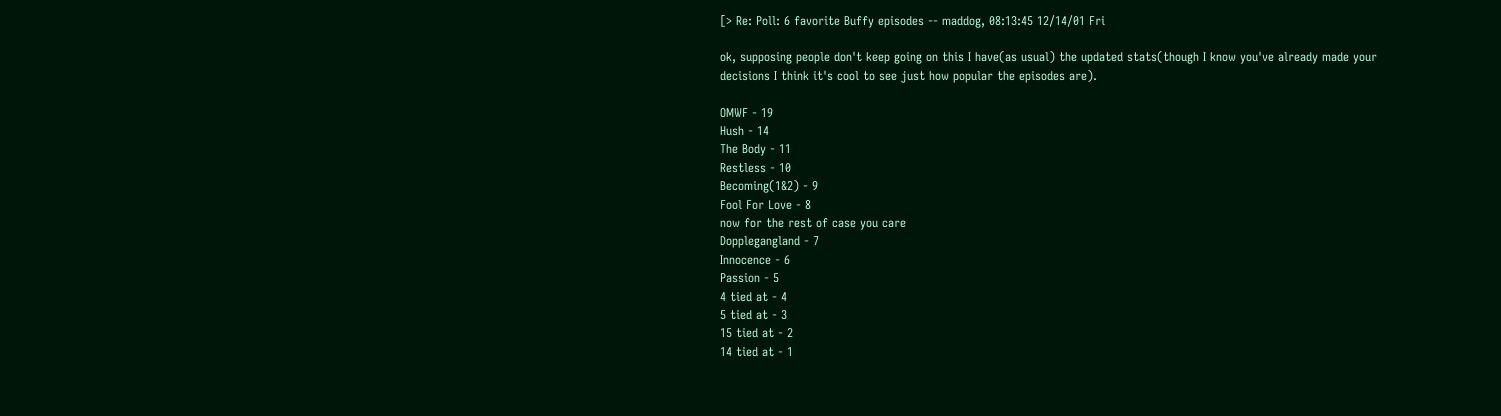[> Re: Poll: 6 favorite Buffy episodes -- maddog, 08:13:45 12/14/01 Fri

ok, supposing people don't keep going on this I have(as usual) the updated stats(though I know you've already made your decisions I think it's cool to see just how popular the episodes are).

OMWF - 19
Hush - 14
The Body - 11
Restless - 10
Becoming(1&2) - 9
Fool For Love - 8
now for the rest of case you care
Dopplegangland - 7
Innocence - 6
Passion - 5
4 tied at - 4
5 tied at - 3
15 tied at - 2
14 tied at - 1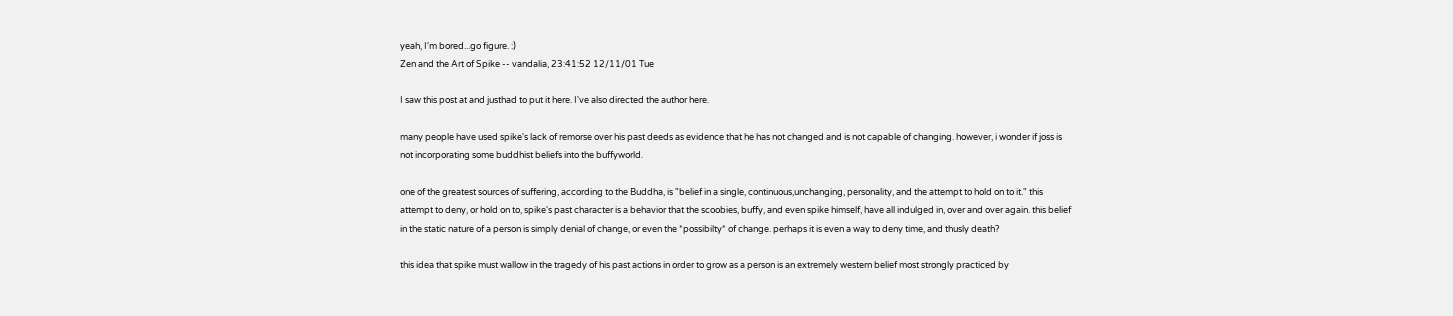yeah, I'm bored...go figure. :)
Zen and the Art of Spike -- vandalia, 23:41:52 12/11/01 Tue

I saw this post at and justhad to put it here. I've also directed the author here.

many people have used spike's lack of remorse over his past deeds as evidence that he has not changed and is not capable of changing. however, i wonder if joss is not incorporating some buddhist beliefs into the buffyworld.

one of the greatest sources of suffering, according to the Buddha, is "belief in a single, continuous,unchanging, personality, and the attempt to hold on to it." this attempt to deny, or hold on to, spike's past character is a behavior that the scoobies, buffy, and even spike himself, have all indulged in, over and over again. this belief in the static nature of a person is simply denial of change, or even the *possibilty* of change. perhaps it is even a way to deny time, and thusly death?

this idea that spike must wallow in the tragedy of his past actions in order to grow as a person is an extremely western belief most strongly practiced by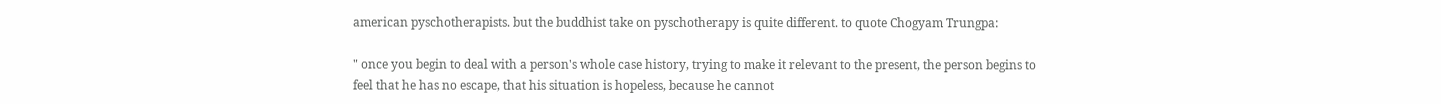american pyschotherapists. but the buddhist take on pyschotherapy is quite different. to quote Chogyam Trungpa:

" once you begin to deal with a person's whole case history, trying to make it relevant to the present, the person begins to feel that he has no escape, that his situation is hopeless, because he cannot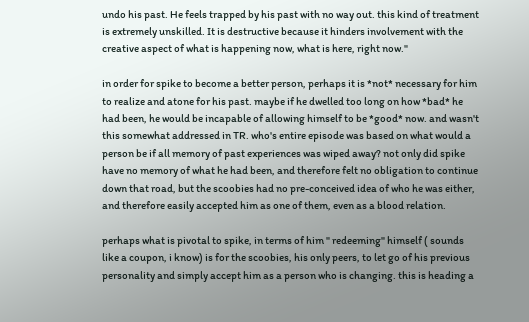undo his past. He feels trapped by his past with no way out. this kind of treatment is extremely unskilled. It is destructive because it hinders involvement with the creative aspect of what is happening now, what is here, right now."

in order for spike to become a better person, perhaps it is *not* necessary for him to realize and atone for his past. maybe if he dwelled too long on how *bad* he had been, he would be incapable of allowing himself to be *good* now. and wasn't this somewhat addressed in TR. who's entire episode was based on what would a person be if all memory of past experiences was wiped away? not only did spike have no memory of what he had been, and therefore felt no obligation to continue down that road, but the scoobies had no pre-conceived idea of who he was either, and therefore easily accepted him as one of them, even as a blood relation.

perhaps what is pivotal to spike, in terms of him " redeeming" himself ( sounds like a coupon, i know) is for the scoobies, his only peers, to let go of his previous personality and simply accept him as a person who is changing. this is heading a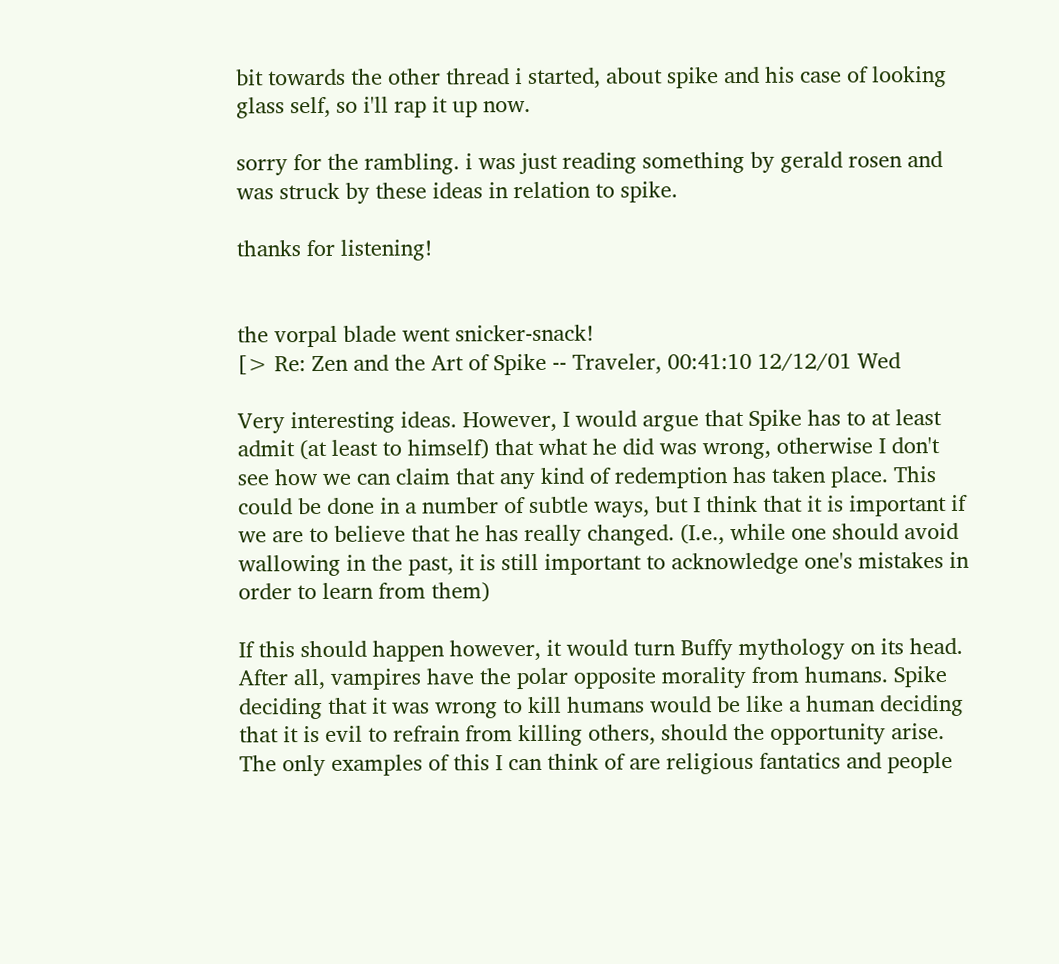bit towards the other thread i started, about spike and his case of looking glass self, so i'll rap it up now.

sorry for the rambling. i was just reading something by gerald rosen and was struck by these ideas in relation to spike.

thanks for listening!


the vorpal blade went snicker-snack!
[> Re: Zen and the Art of Spike -- Traveler, 00:41:10 12/12/01 Wed

Very interesting ideas. However, I would argue that Spike has to at least admit (at least to himself) that what he did was wrong, otherwise I don't see how we can claim that any kind of redemption has taken place. This could be done in a number of subtle ways, but I think that it is important if we are to believe that he has really changed. (I.e., while one should avoid wallowing in the past, it is still important to acknowledge one's mistakes in order to learn from them)

If this should happen however, it would turn Buffy mythology on its head. After all, vampires have the polar opposite morality from humans. Spike deciding that it was wrong to kill humans would be like a human deciding that it is evil to refrain from killing others, should the opportunity arise. The only examples of this I can think of are religious fantatics and people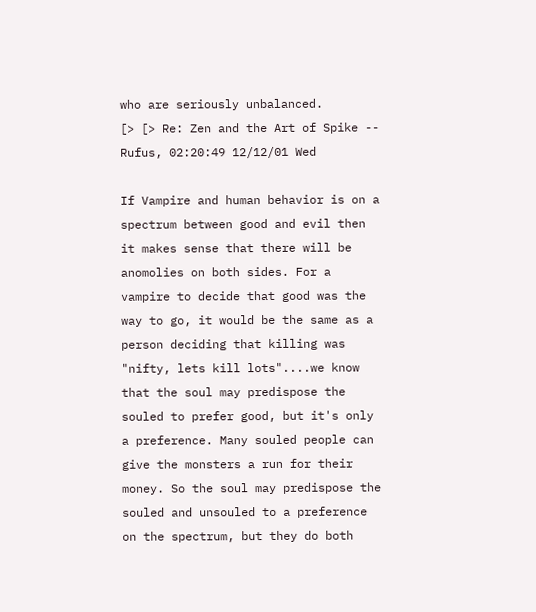who are seriously unbalanced.
[> [> Re: Zen and the Art of Spike -- Rufus, 02:20:49 12/12/01 Wed

If Vampire and human behavior is on a spectrum between good and evil then it makes sense that there will be anomolies on both sides. For a vampire to decide that good was the way to go, it would be the same as a person deciding that killing was "nifty, lets kill lots"....we know that the soul may predispose the souled to prefer good, but it's only a preference. Many souled people can give the monsters a run for their money. So the soul may predispose the souled and unsouled to a preference on the spectrum, but they do both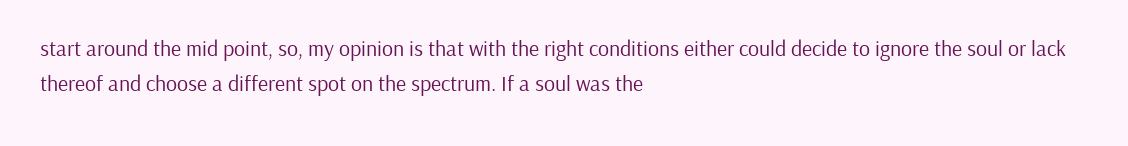start around the mid point, so, my opinion is that with the right conditions either could decide to ignore the soul or lack thereof and choose a different spot on the spectrum. If a soul was the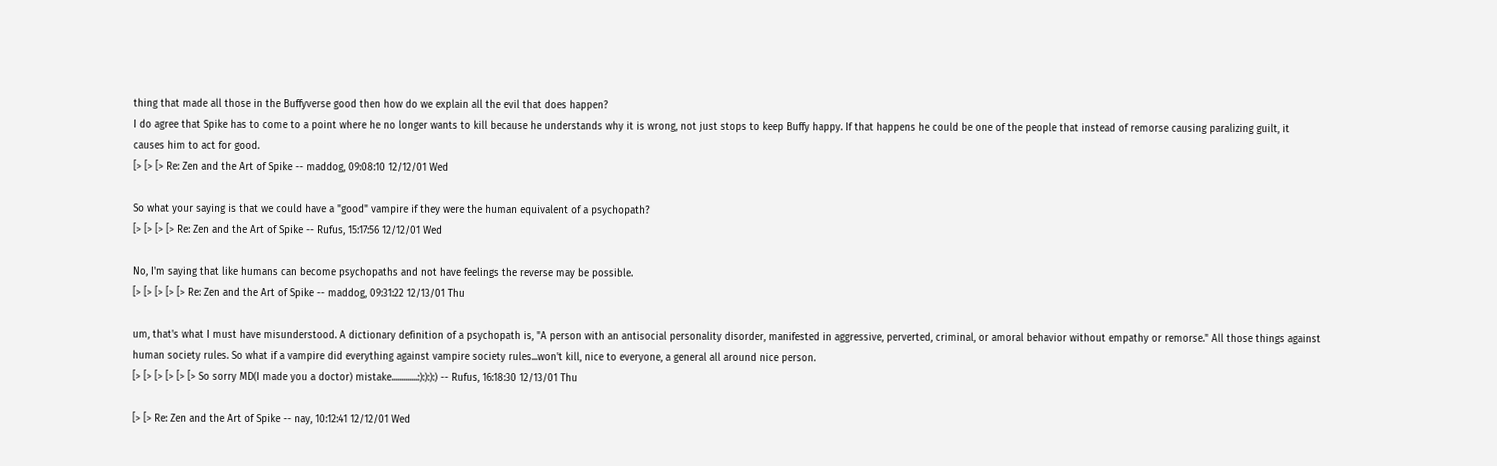thing that made all those in the Buffyverse good then how do we explain all the evil that does happen?
I do agree that Spike has to come to a point where he no longer wants to kill because he understands why it is wrong, not just stops to keep Buffy happy. If that happens he could be one of the people that instead of remorse causing paralizing guilt, it causes him to act for good.
[> [> [> Re: Zen and the Art of Spike -- maddog, 09:08:10 12/12/01 Wed

So what your saying is that we could have a "good" vampire if they were the human equivalent of a psychopath?
[> [> [> [> Re: Zen and the Art of Spike -- Rufus, 15:17:56 12/12/01 Wed

No, I'm saying that like humans can become psychopaths and not have feelings the reverse may be possible.
[> [> [> [> [> Re: Zen and the Art of Spike -- maddog, 09:31:22 12/13/01 Thu

um, that's what I must have misunderstood. A dictionary definition of a psychopath is, "A person with an antisocial personality disorder, manifested in aggressive, perverted, criminal, or amoral behavior without empathy or remorse." All those things against human society rules. So what if a vampire did everything against vampire society rules...won't kill, nice to everyone, a general all around nice person.
[> [> [> [> [> [> So sorry MD(I made you a doctor) mistake.............:):):):) -- Rufus, 16:18:30 12/13/01 Thu

[> [> Re: Zen and the Art of Spike -- nay, 10:12:41 12/12/01 Wed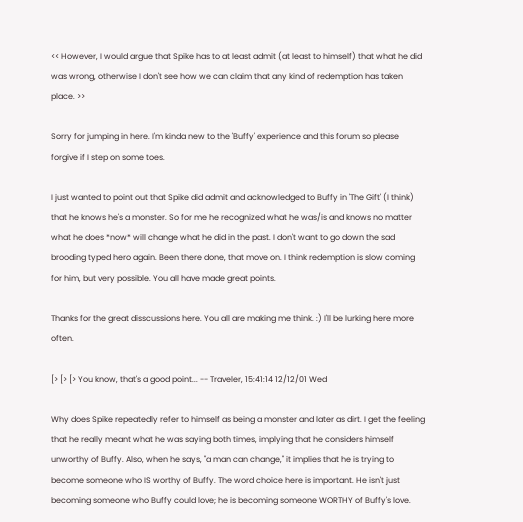<< However, I would argue that Spike has to at least admit (at least to himself) that what he did was wrong, otherwise I don't see how we can claim that any kind of redemption has taken place. >>

Sorry for jumping in here. I'm kinda new to the 'Buffy' experience and this forum so please forgive if I step on some toes.

I just wanted to point out that Spike did admit and acknowledged to Buffy in 'The Gift' (I think) that he knows he's a monster. So for me he recognized what he was/is and knows no matter what he does *now* will change what he did in the past. I don't want to go down the sad brooding typed hero again. Been there done, that move on. I think redemption is slow coming for him, but very possible. You all have made great points.

Thanks for the great disscussions here. You all are making me think. :) I'll be lurking here more often.

[> [> [> You know, that's a good point... -- Traveler, 15:41:14 12/12/01 Wed

Why does Spike repeatedly refer to himself as being a monster and later as dirt. I get the feeling that he really meant what he was saying both times, implying that he considers himself unworthy of Buffy. Also, when he says, "a man can change," it implies that he is trying to become someone who IS worthy of Buffy. The word choice here is important. He isn't just becoming someone who Buffy could love; he is becoming someone WORTHY of Buffy's love.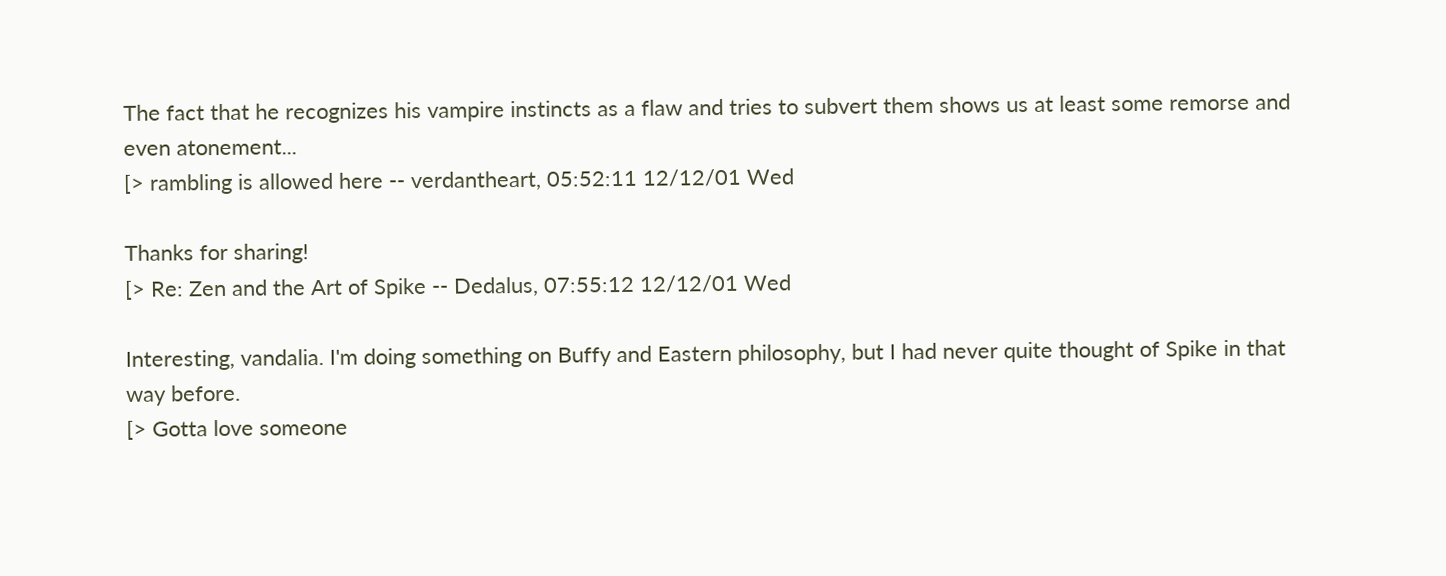The fact that he recognizes his vampire instincts as a flaw and tries to subvert them shows us at least some remorse and even atonement...
[> rambling is allowed here -- verdantheart, 05:52:11 12/12/01 Wed

Thanks for sharing!
[> Re: Zen and the Art of Spike -- Dedalus, 07:55:12 12/12/01 Wed

Interesting, vandalia. I'm doing something on Buffy and Eastern philosophy, but I had never quite thought of Spike in that way before.
[> Gotta love someone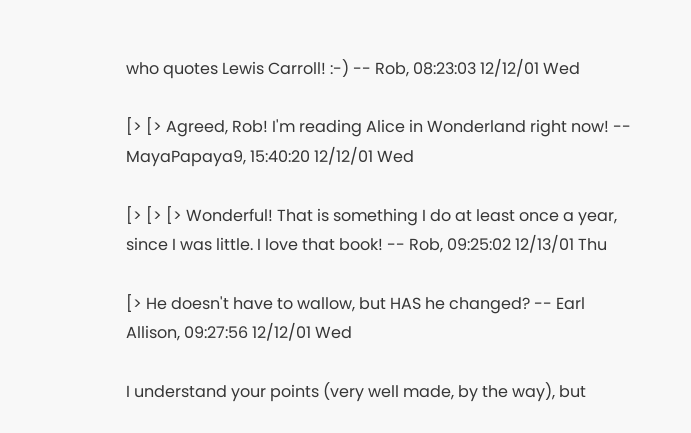who quotes Lewis Carroll! :-) -- Rob, 08:23:03 12/12/01 Wed

[> [> Agreed, Rob! I'm reading Alice in Wonderland right now! -- MayaPapaya9, 15:40:20 12/12/01 Wed

[> [> [> Wonderful! That is something I do at least once a year, since I was little. I love that book! -- Rob, 09:25:02 12/13/01 Thu

[> He doesn't have to wallow, but HAS he changed? -- Earl Allison, 09:27:56 12/12/01 Wed

I understand your points (very well made, by the way), but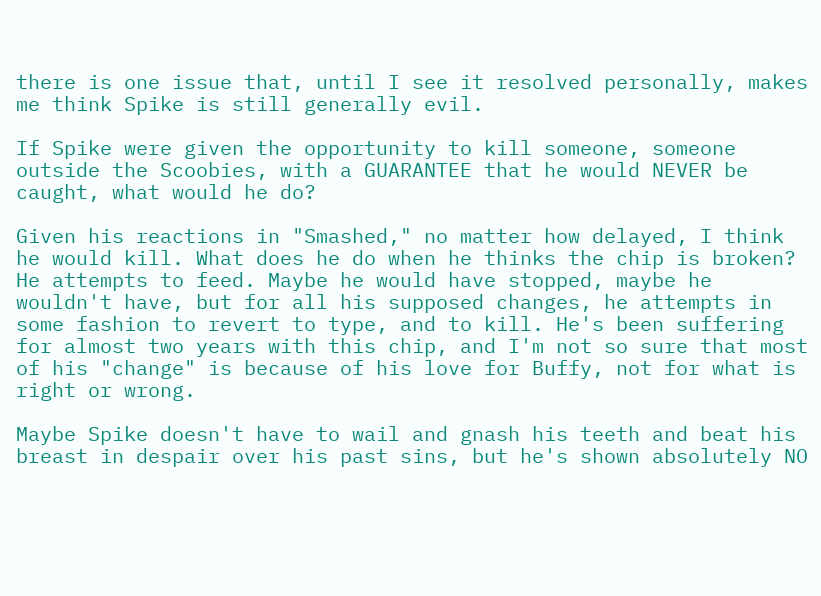there is one issue that, until I see it resolved personally, makes me think Spike is still generally evil.

If Spike were given the opportunity to kill someone, someone outside the Scoobies, with a GUARANTEE that he would NEVER be caught, what would he do?

Given his reactions in "Smashed," no matter how delayed, I think he would kill. What does he do when he thinks the chip is broken? He attempts to feed. Maybe he would have stopped, maybe he wouldn't have, but for all his supposed changes, he attempts in some fashion to revert to type, and to kill. He's been suffering for almost two years with this chip, and I'm not so sure that most of his "change" is because of his love for Buffy, not for what is right or wrong.

Maybe Spike doesn't have to wail and gnash his teeth and beat his breast in despair over his past sins, but he's shown absolutely NO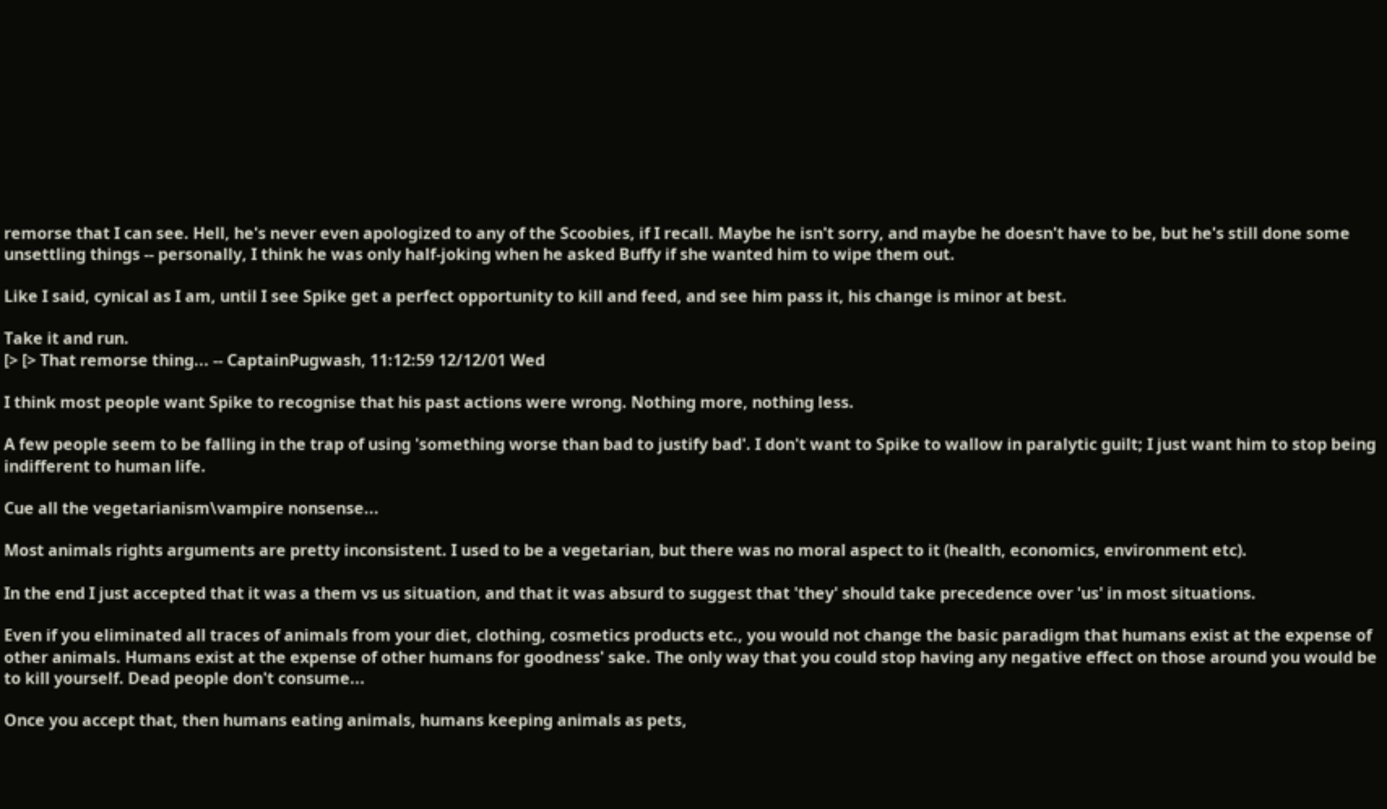remorse that I can see. Hell, he's never even apologized to any of the Scoobies, if I recall. Maybe he isn't sorry, and maybe he doesn't have to be, but he's still done some unsettling things -- personally, I think he was only half-joking when he asked Buffy if she wanted him to wipe them out.

Like I said, cynical as I am, until I see Spike get a perfect opportunity to kill and feed, and see him pass it, his change is minor at best.

Take it and run.
[> [> That remorse thing... -- CaptainPugwash, 11:12:59 12/12/01 Wed

I think most people want Spike to recognise that his past actions were wrong. Nothing more, nothing less.

A few people seem to be falling in the trap of using 'something worse than bad to justify bad'. I don't want to Spike to wallow in paralytic guilt; I just want him to stop being indifferent to human life.

Cue all the vegetarianism\vampire nonsense...

Most animals rights arguments are pretty inconsistent. I used to be a vegetarian, but there was no moral aspect to it (health, economics, environment etc).

In the end I just accepted that it was a them vs us situation, and that it was absurd to suggest that 'they' should take precedence over 'us' in most situations.

Even if you eliminated all traces of animals from your diet, clothing, cosmetics products etc., you would not change the basic paradigm that humans exist at the expense of other animals. Humans exist at the expense of other humans for goodness' sake. The only way that you could stop having any negative effect on those around you would be to kill yourself. Dead people don't consume...

Once you accept that, then humans eating animals, humans keeping animals as pets,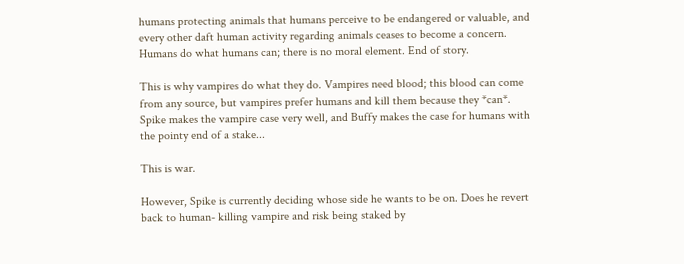humans protecting animals that humans perceive to be endangered or valuable, and every other daft human activity regarding animals ceases to become a concern. Humans do what humans can; there is no moral element. End of story.

This is why vampires do what they do. Vampires need blood; this blood can come from any source, but vampires prefer humans and kill them because they *can*. Spike makes the vampire case very well, and Buffy makes the case for humans with the pointy end of a stake...

This is war.

However, Spike is currently deciding whose side he wants to be on. Does he revert back to human- killing vampire and risk being staked by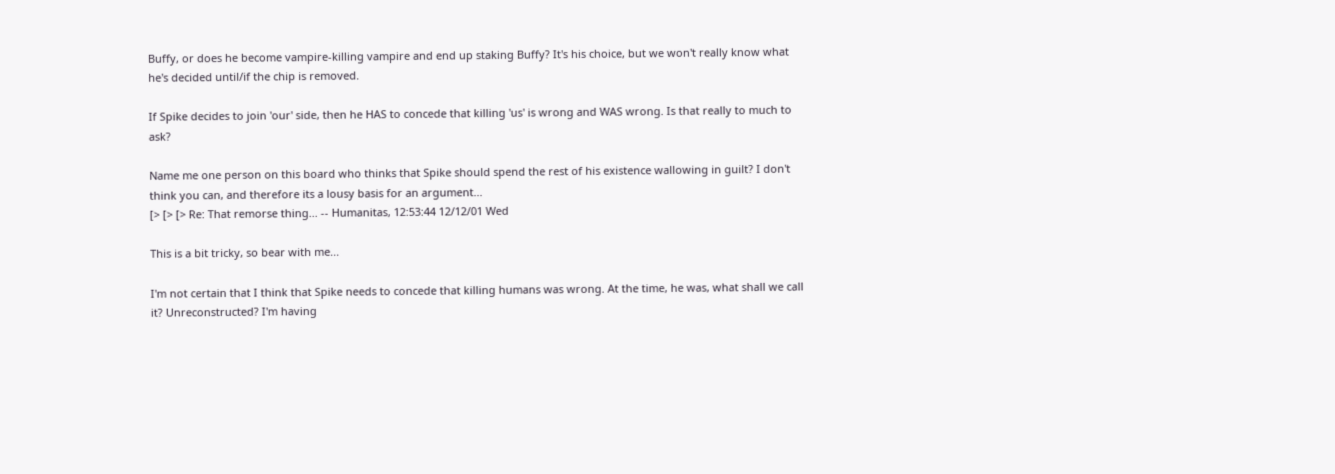Buffy, or does he become vampire-killing vampire and end up staking Buffy? It's his choice, but we won't really know what he's decided until/if the chip is removed.

If Spike decides to join 'our' side, then he HAS to concede that killing 'us' is wrong and WAS wrong. Is that really to much to ask?

Name me one person on this board who thinks that Spike should spend the rest of his existence wallowing in guilt? I don't think you can, and therefore its a lousy basis for an argument...
[> [> [> Re: That remorse thing... -- Humanitas, 12:53:44 12/12/01 Wed

This is a bit tricky, so bear with me...

I'm not certain that I think that Spike needs to concede that killing humans was wrong. At the time, he was, what shall we call it? Unreconstructed? I'm having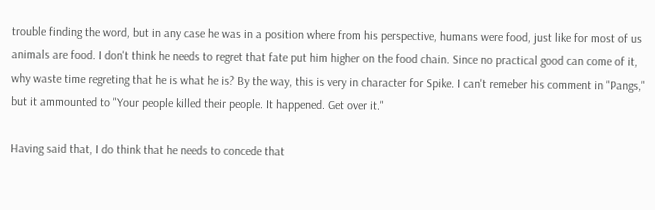trouble finding the word, but in any case he was in a position where from his perspective, humans were food, just like for most of us animals are food. I don't think he needs to regret that fate put him higher on the food chain. Since no practical good can come of it, why waste time regreting that he is what he is? By the way, this is very in character for Spike. I can't remeber his comment in "Pangs," but it ammounted to "Your people killed their people. It happened. Get over it."

Having said that, I do think that he needs to concede that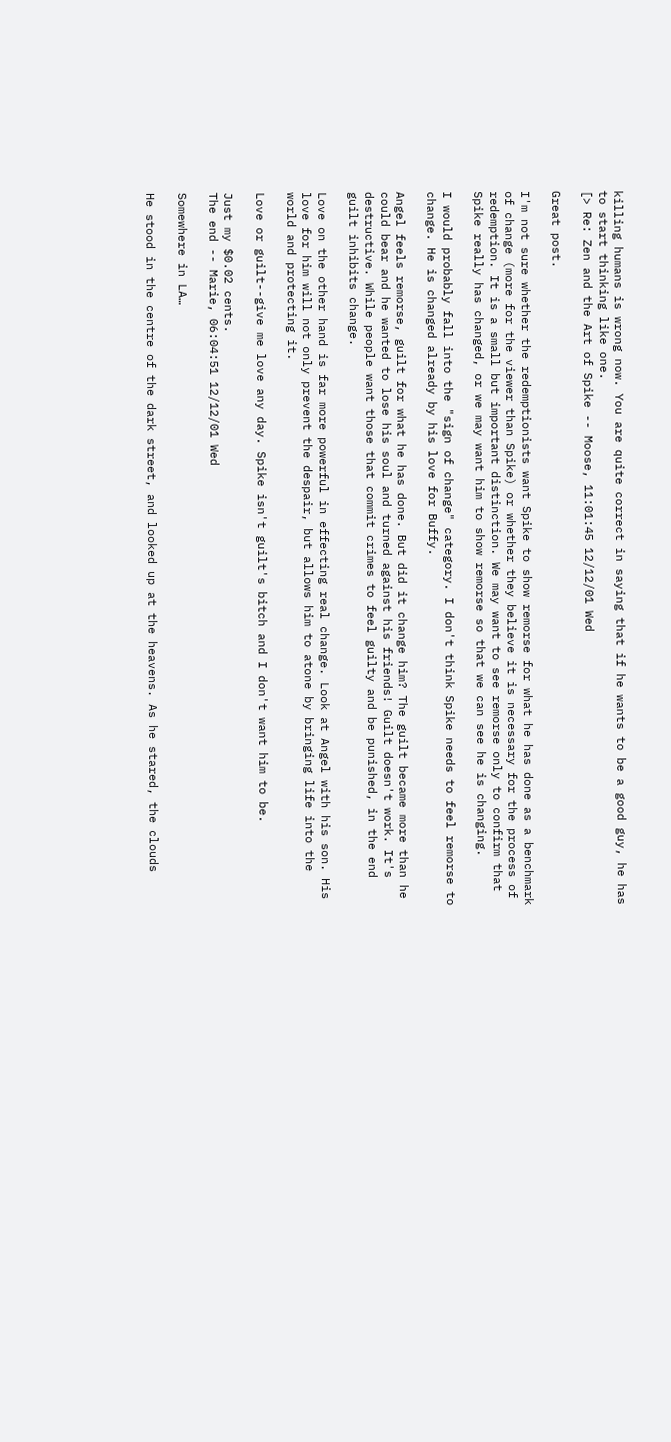killing humans is wrong now. You are quite correct in saying that if he wants to be a good guy, he has to start thinking like one.
[> Re: Zen and the Art of Spike -- Moose, 11:01:45 12/12/01 Wed

Great post.

I'm not sure whether the redemptionists want Spike to show remorse for what he has done as a benchmark of change (more for the viewer than Spike) or whether they believe it is necessary for the process of redemption. It is a small but important distinction. We may want to see remorse only to confirm that Spike really has changed, or we may want him to show remorse so that we can see he is changing.

I would probably fall into the "sign of change" category. I don't think Spike needs to feel remorse to change. He is changed already by his love for Buffy.

Angel feels remorse, guilt for what he has done. But did it change him? The guilt became more than he could bear and he wanted to lose his soul and turned against his friends! Guilt doesn't work. It's destructive. While people want those that commit crimes to feel guilty and be punished, in the end guilt inhibits change.

Love on the other hand is far more powerful in effecting real change. Look at Angel with his son. His love for him will not only prevent the despair, but allows him to atone by bringing life into the world and protecting it.

Love or guilt--give me love any day. Spike isn't guilt's bitch and I don't want him to be.

Just my $0.02 cents.
The end -- Marie, 06:04:51 12/12/01 Wed

Somewhere in LA…

He stood in the centre of the dark street, and looked up at the heavens. As he stared, the clouds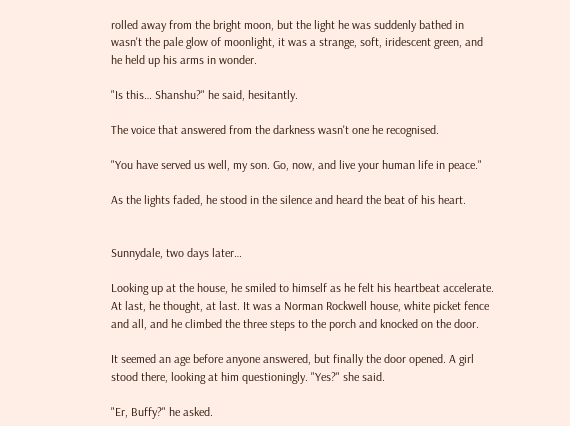rolled away from the bright moon, but the light he was suddenly bathed in wasn't the pale glow of moonlight, it was a strange, soft, iridescent green, and he held up his arms in wonder.

"Is this… Shanshu?" he said, hesitantly.

The voice that answered from the darkness wasn't one he recognised.

"You have served us well, my son. Go, now, and live your human life in peace."

As the lights faded, he stood in the silence and heard the beat of his heart.


Sunnydale, two days later…

Looking up at the house, he smiled to himself as he felt his heartbeat accelerate. At last, he thought, at last. It was a Norman Rockwell house, white picket fence and all, and he climbed the three steps to the porch and knocked on the door.

It seemed an age before anyone answered, but finally the door opened. A girl stood there, looking at him questioningly. "Yes?" she said.

"Er, Buffy?" he asked.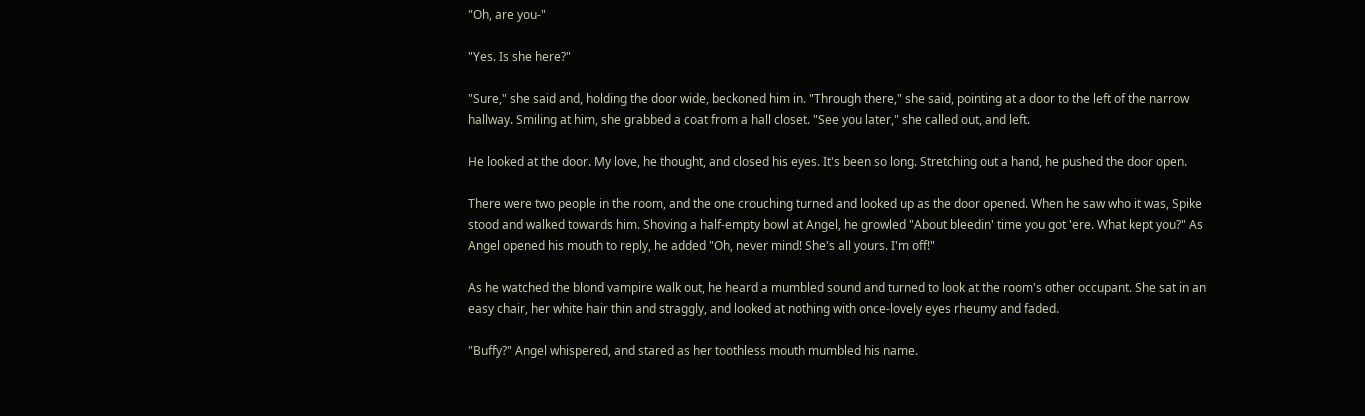"Oh, are you-"

"Yes. Is she here?"

"Sure," she said and, holding the door wide, beckoned him in. "Through there," she said, pointing at a door to the left of the narrow hallway. Smiling at him, she grabbed a coat from a hall closet. "See you later," she called out, and left.

He looked at the door. My love, he thought, and closed his eyes. It's been so long. Stretching out a hand, he pushed the door open.

There were two people in the room, and the one crouching turned and looked up as the door opened. When he saw who it was, Spike stood and walked towards him. Shoving a half-empty bowl at Angel, he growled "About bleedin' time you got 'ere. What kept you?" As Angel opened his mouth to reply, he added "Oh, never mind! She's all yours. I'm off!"

As he watched the blond vampire walk out, he heard a mumbled sound and turned to look at the room's other occupant. She sat in an easy chair, her white hair thin and straggly, and looked at nothing with once-lovely eyes rheumy and faded.

"Buffy?" Angel whispered, and stared as her toothless mouth mumbled his name.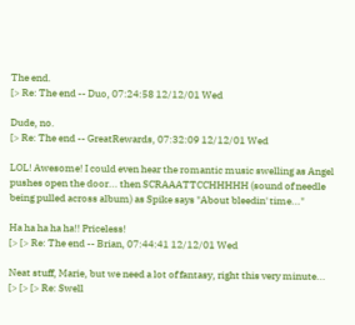The end.
[> Re: The end -- Duo, 07:24:58 12/12/01 Wed

Dude, no.
[> Re: The end -- GreatRewards, 07:32:09 12/12/01 Wed

LOL! Awesome! I could even hear the romantic music swelling as Angel pushes open the door... then SCRAAATTCCHHHHH (sound of needle being pulled across album) as Spike says "About bleedin' time..."

Ha ha ha ha ha!! Priceless!
[> [> Re: The end -- Brian, 07:44:41 12/12/01 Wed

Neat stuff, Marie, but we need a lot of fantasy, right this very minute...
[> [> [> Re: Swell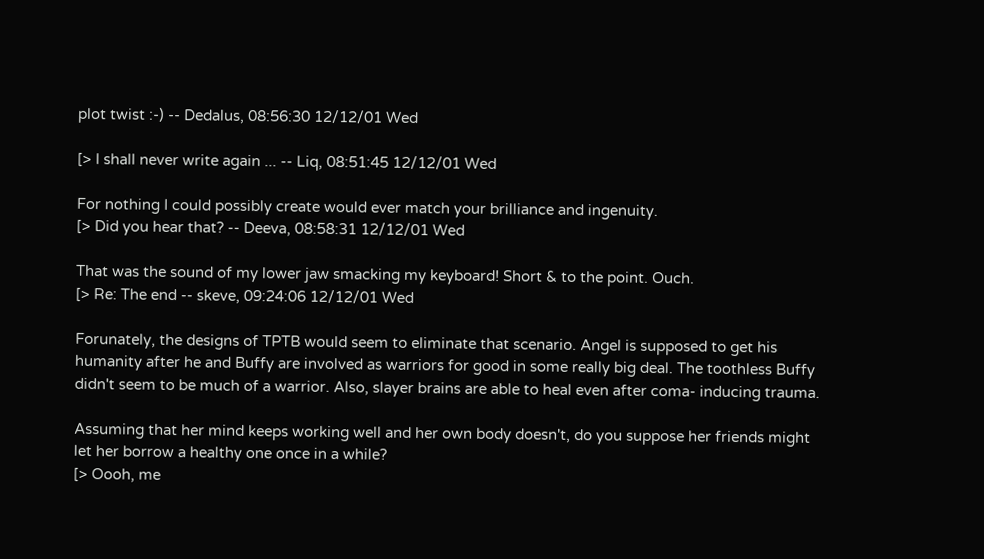plot twist :-) -- Dedalus, 08:56:30 12/12/01 Wed

[> I shall never write again ... -- Liq, 08:51:45 12/12/01 Wed

For nothing I could possibly create would ever match your brilliance and ingenuity.
[> Did you hear that? -- Deeva, 08:58:31 12/12/01 Wed

That was the sound of my lower jaw smacking my keyboard! Short & to the point. Ouch.
[> Re: The end -- skeve, 09:24:06 12/12/01 Wed

Forunately, the designs of TPTB would seem to eliminate that scenario. Angel is supposed to get his humanity after he and Buffy are involved as warriors for good in some really big deal. The toothless Buffy didn't seem to be much of a warrior. Also, slayer brains are able to heal even after coma- inducing trauma.

Assuming that her mind keeps working well and her own body doesn't, do you suppose her friends might let her borrow a healthy one once in a while?
[> Oooh, me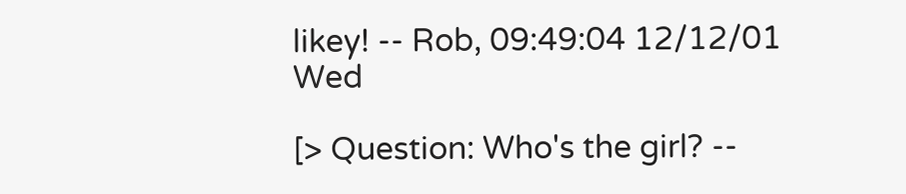likey! -- Rob, 09:49:04 12/12/01 Wed

[> Question: Who's the girl? --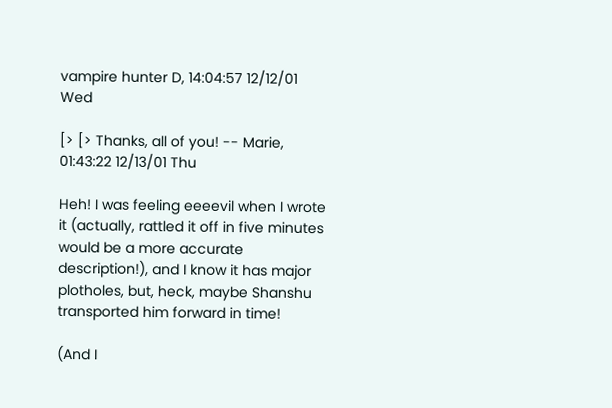vampire hunter D, 14:04:57 12/12/01 Wed

[> [> Thanks, all of you! -- Marie, 01:43:22 12/13/01 Thu

Heh! I was feeling eeeevil when I wrote it (actually, rattled it off in five minutes would be a more accurate description!), and I know it has major plotholes, but, heck, maybe Shanshu transported him forward in time!

(And I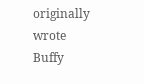originally wrote Buffy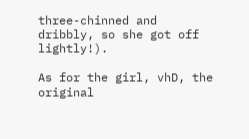three-chinned and dribbly, so she got off lightly!).

As for the girl, vhD, the original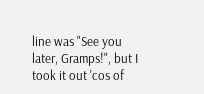line was "See you later, Gramps!", but I took it out 'cos of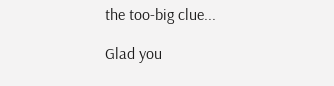the too-big clue...

Glad you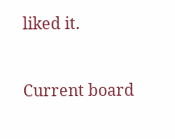liked it.


Current board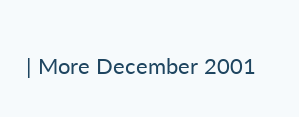| More December 2001